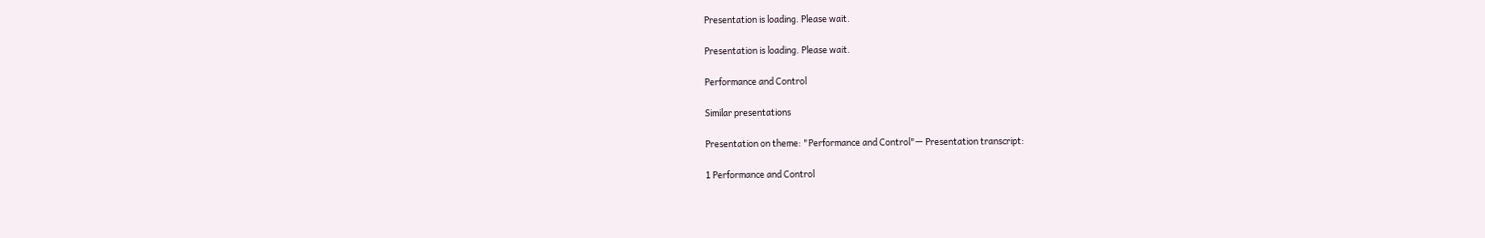Presentation is loading. Please wait.

Presentation is loading. Please wait.

Performance and Control

Similar presentations

Presentation on theme: "Performance and Control"— Presentation transcript:

1 Performance and Control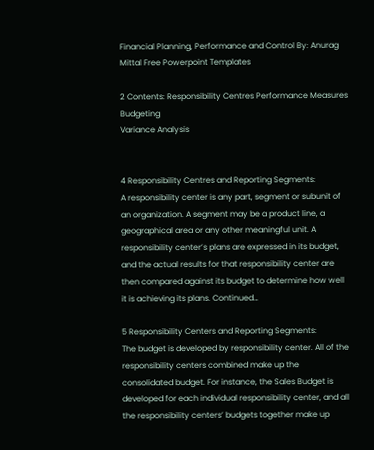Financial Planning, Performance and Control By: Anurag Mittal Free Powerpoint Templates

2 Contents: Responsibility Centres Performance Measures Budgeting
Variance Analysis


4 Responsibility Centres and Reporting Segments:
A responsibility center is any part, segment or subunit of an organization. A segment may be a product line, a geographical area or any other meaningful unit. A responsibility center’s plans are expressed in its budget, and the actual results for that responsibility center are then compared against its budget to determine how well it is achieving its plans. Continued…

5 Responsibility Centers and Reporting Segments:
The budget is developed by responsibility center. All of the responsibility centers combined make up the consolidated budget. For instance, the Sales Budget is developed for each individual responsibility center, and all the responsibility centers’ budgets together make up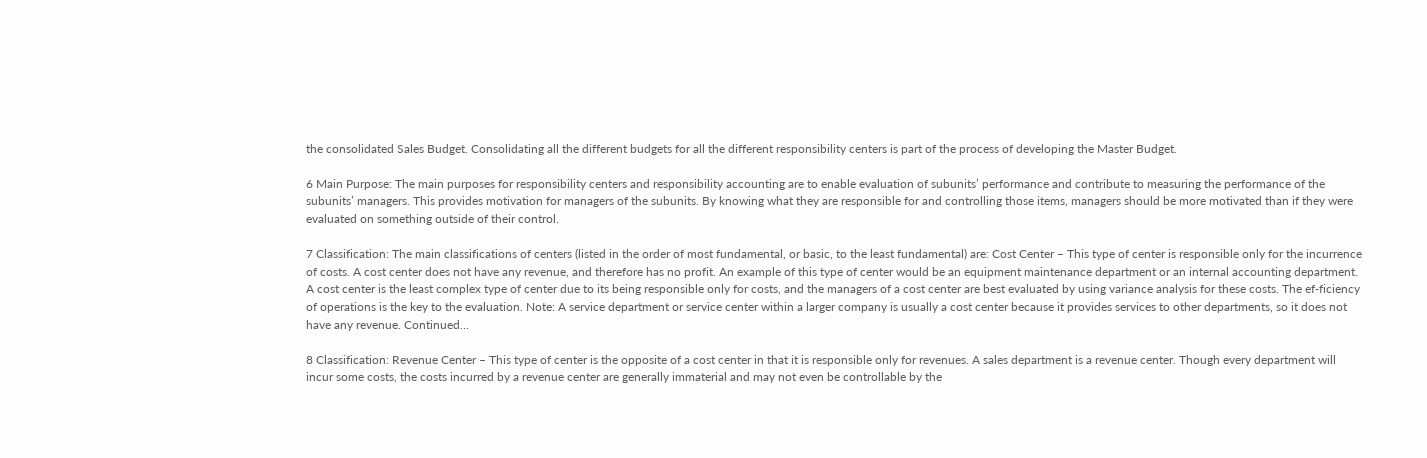the consolidated Sales Budget. Consolidating all the different budgets for all the different responsibility centers is part of the process of developing the Master Budget.

6 Main Purpose: The main purposes for responsibility centers and responsibility accounting are to enable evaluation of subunits’ performance and contribute to measuring the performance of the subunits’ managers. This provides motivation for managers of the subunits. By knowing what they are responsible for and controlling those items, managers should be more motivated than if they were evaluated on something outside of their control.

7 Classification: The main classifications of centers (listed in the order of most fundamental, or basic, to the least fundamental) are: Cost Center – This type of center is responsible only for the incurrence of costs. A cost center does not have any revenue, and therefore has no profit. An example of this type of center would be an equipment maintenance department or an internal accounting department. A cost center is the least complex type of center due to its being responsible only for costs, and the managers of a cost center are best evaluated by using variance analysis for these costs. The ef-ficiency of operations is the key to the evaluation. Note: A service department or service center within a larger company is usually a cost center because it provides services to other departments, so it does not have any revenue. Continued…

8 Classification: Revenue Center – This type of center is the opposite of a cost center in that it is responsible only for revenues. A sales department is a revenue center. Though every department will incur some costs, the costs incurred by a revenue center are generally immaterial and may not even be controllable by the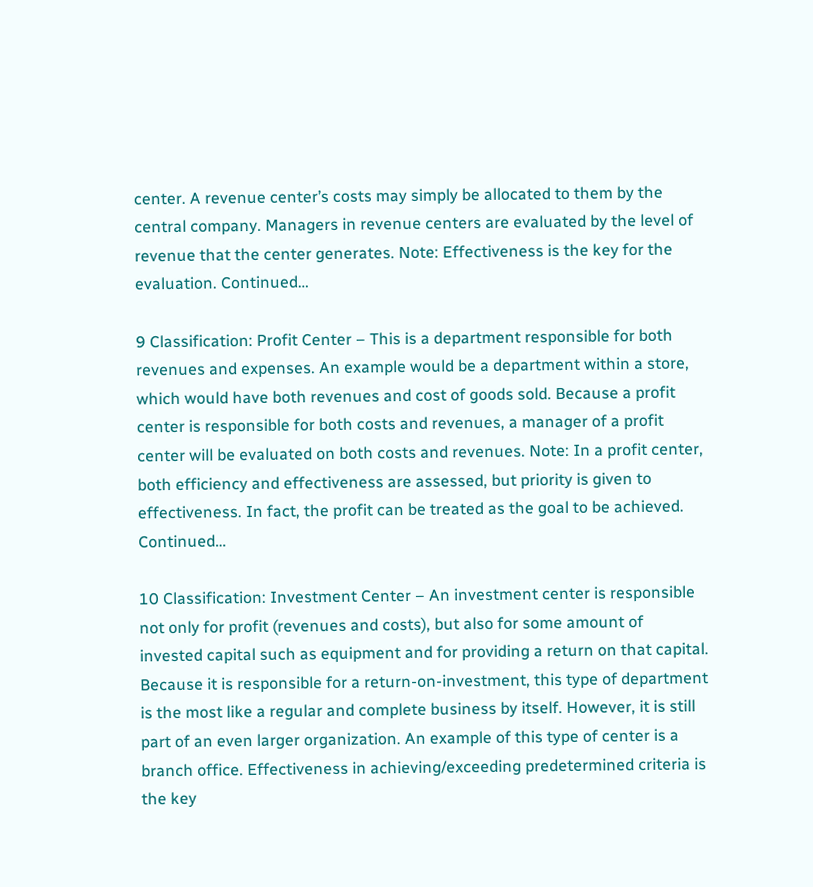center. A revenue center’s costs may simply be allocated to them by the central company. Managers in revenue centers are evaluated by the level of revenue that the center generates. Note: Effectiveness is the key for the evaluation. Continued…

9 Classification: Profit Center – This is a department responsible for both revenues and expenses. An example would be a department within a store, which would have both revenues and cost of goods sold. Because a profit center is responsible for both costs and revenues, a manager of a profit center will be evaluated on both costs and revenues. Note: In a profit center, both efficiency and effectiveness are assessed, but priority is given to effectiveness. In fact, the profit can be treated as the goal to be achieved. Continued…

10 Classification: Investment Center – An investment center is responsible not only for profit (revenues and costs), but also for some amount of invested capital such as equipment and for providing a return on that capital. Because it is responsible for a return-on-investment, this type of department is the most like a regular and complete business by itself. However, it is still part of an even larger organization. An example of this type of center is a branch office. Effectiveness in achieving/exceeding predetermined criteria is the key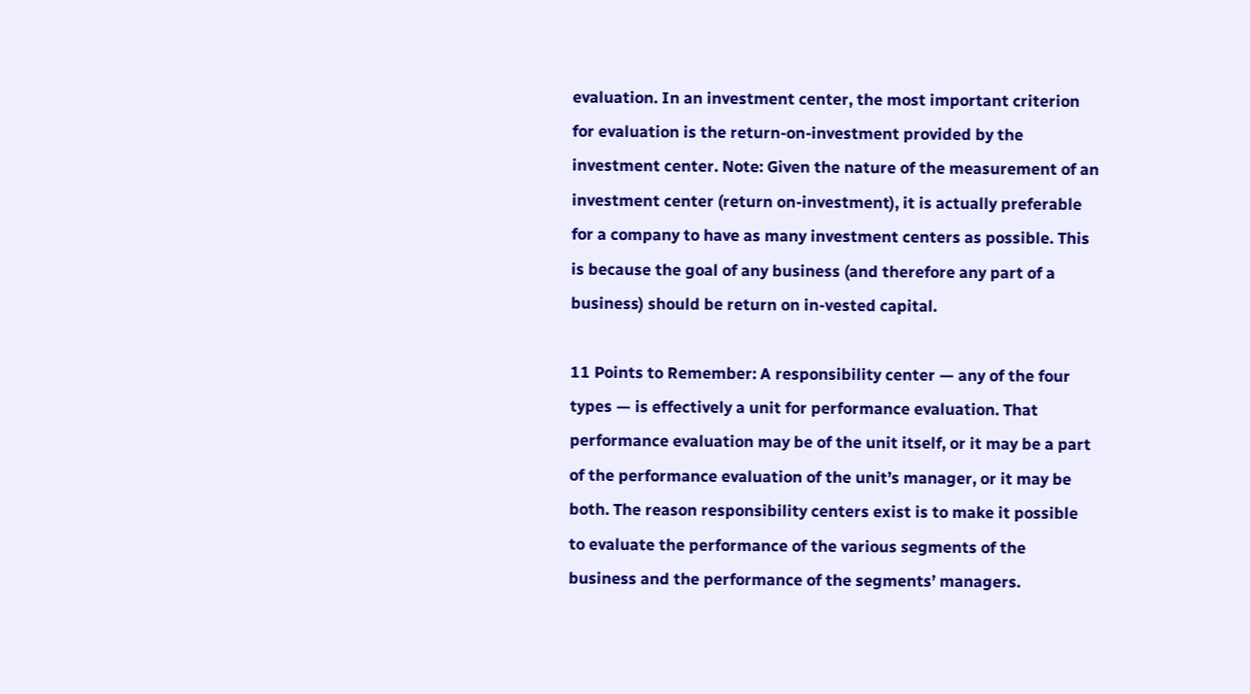evaluation. In an investment center, the most important criterion for evaluation is the return-on-investment provided by the investment center. Note: Given the nature of the measurement of an investment center (return on-investment), it is actually preferable for a company to have as many investment centers as possible. This is because the goal of any business (and therefore any part of a business) should be return on in-vested capital.

11 Points to Remember: A responsibility center — any of the four types — is effectively a unit for performance evaluation. That performance evaluation may be of the unit itself, or it may be a part of the performance evaluation of the unit’s manager, or it may be both. The reason responsibility centers exist is to make it possible to evaluate the performance of the various segments of the business and the performance of the segments’ managers.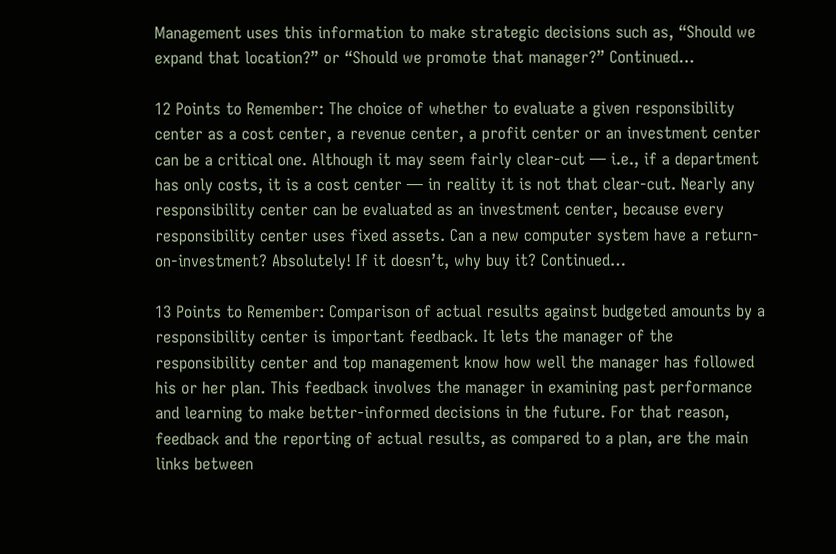Management uses this information to make strategic decisions such as, “Should we expand that location?” or “Should we promote that manager?” Continued…

12 Points to Remember: The choice of whether to evaluate a given responsibility center as a cost center, a revenue center, a profit center or an investment center can be a critical one. Although it may seem fairly clear-cut — i.e., if a department has only costs, it is a cost center — in reality it is not that clear-cut. Nearly any responsibility center can be evaluated as an investment center, because every responsibility center uses fixed assets. Can a new computer system have a return-on-investment? Absolutely! If it doesn’t, why buy it? Continued…

13 Points to Remember: Comparison of actual results against budgeted amounts by a responsibility center is important feedback. It lets the manager of the responsibility center and top management know how well the manager has followed his or her plan. This feedback involves the manager in examining past performance and learning to make better-informed decisions in the future. For that reason, feedback and the reporting of actual results, as compared to a plan, are the main links between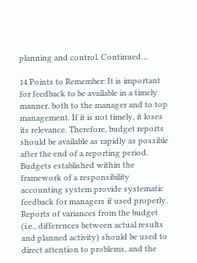planning and control. Continued…

14 Points to Remember: It is important for feedback to be available in a timely manner, both to the manager and to top management. If it is not timely, it loses its relevance. Therefore, budget reports should be available as rapidly as possible after the end of a reporting period. Budgets established within the framework of a responsibility accounting system provide systematic feedback for managers if used properly. Reports of variances from the budget (i.e., differences between actual results and planned activity) should be used to direct attention to problems, and the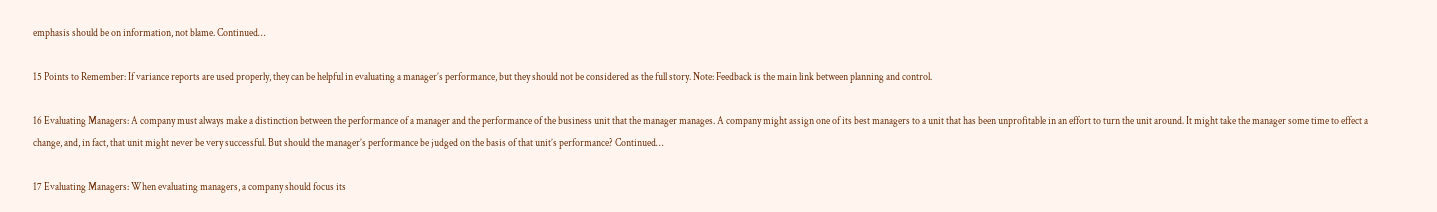emphasis should be on information, not blame. Continued…

15 Points to Remember: If variance reports are used properly, they can be helpful in evaluating a manager’s performance, but they should not be considered as the full story. Note: Feedback is the main link between planning and control.

16 Evaluating Managers: A company must always make a distinction between the performance of a manager and the performance of the business unit that the manager manages. A company might assign one of its best managers to a unit that has been unprofitable in an effort to turn the unit around. It might take the manager some time to effect a change, and, in fact, that unit might never be very successful. But should the manager’s performance be judged on the basis of that unit’s performance? Continued…

17 Evaluating Managers: When evaluating managers, a company should focus its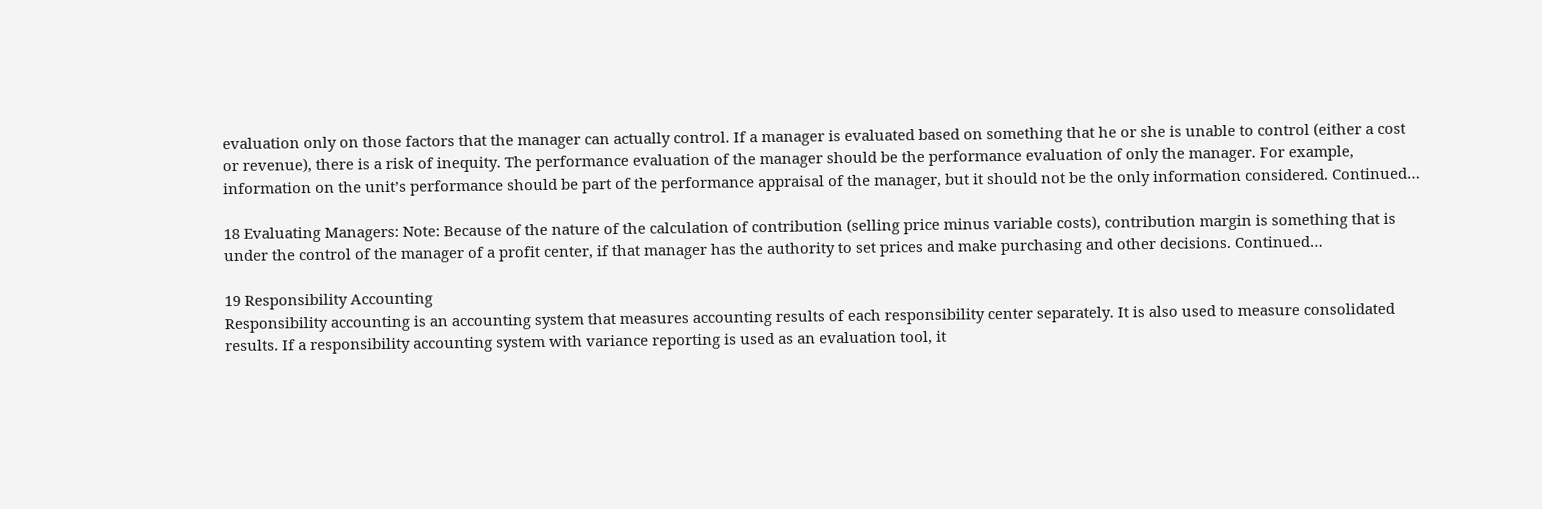evaluation only on those factors that the manager can actually control. If a manager is evaluated based on something that he or she is unable to control (either a cost or revenue), there is a risk of inequity. The performance evaluation of the manager should be the performance evaluation of only the manager. For example, information on the unit’s performance should be part of the performance appraisal of the manager, but it should not be the only information considered. Continued…

18 Evaluating Managers: Note: Because of the nature of the calculation of contribution (selling price minus variable costs), contribution margin is something that is under the control of the manager of a profit center, if that manager has the authority to set prices and make purchasing and other decisions. Continued…

19 Responsibility Accounting
Responsibility accounting is an accounting system that measures accounting results of each responsibility center separately. It is also used to measure consolidated results. If a responsibility accounting system with variance reporting is used as an evaluation tool, it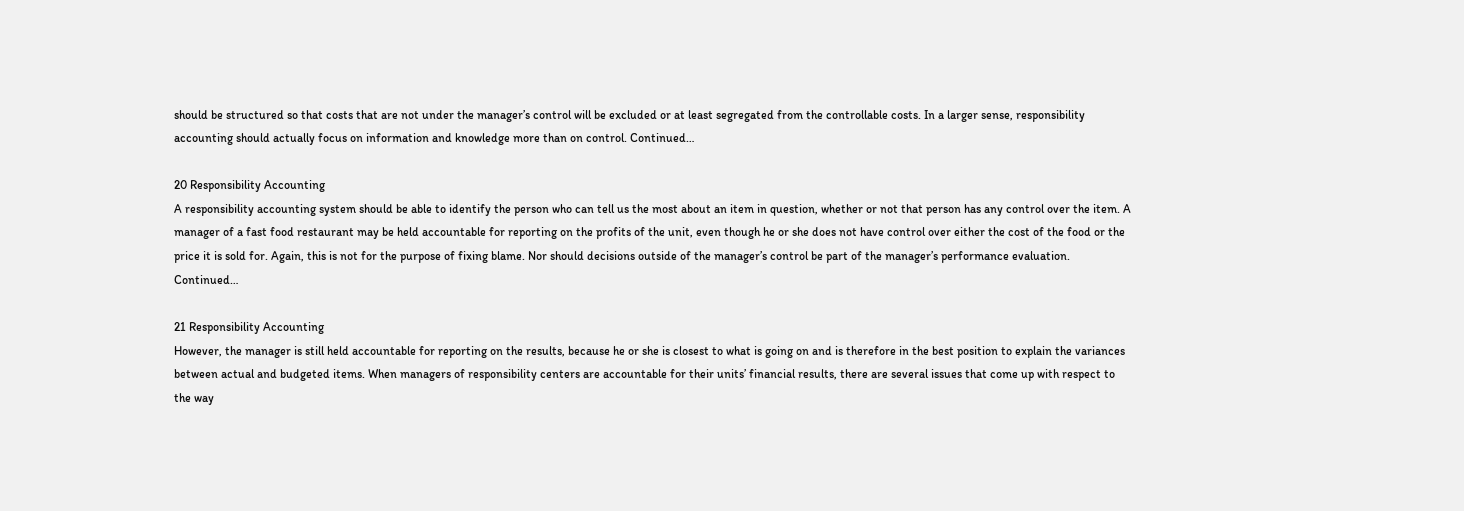should be structured so that costs that are not under the manager’s control will be excluded or at least segregated from the controllable costs. In a larger sense, responsibility accounting should actually focus on information and knowledge more than on control. Continued…

20 Responsibility Accounting
A responsibility accounting system should be able to identify the person who can tell us the most about an item in question, whether or not that person has any control over the item. A manager of a fast food restaurant may be held accountable for reporting on the profits of the unit, even though he or she does not have control over either the cost of the food or the price it is sold for. Again, this is not for the purpose of fixing blame. Nor should decisions outside of the manager’s control be part of the manager’s performance evaluation. Continued…

21 Responsibility Accounting
However, the manager is still held accountable for reporting on the results, because he or she is closest to what is going on and is therefore in the best position to explain the variances between actual and budgeted items. When managers of responsibility centers are accountable for their units’ financial results, there are several issues that come up with respect to the way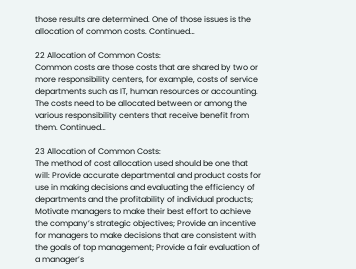those results are determined. One of those issues is the allocation of common costs. Continued…

22 Allocation of Common Costs:
Common costs are those costs that are shared by two or more responsibility centers, for example, costs of service departments such as IT, human resources or accounting. The costs need to be allocated between or among the various responsibility centers that receive benefit from them. Continued…

23 Allocation of Common Costs:
The method of cost allocation used should be one that will: Provide accurate departmental and product costs for use in making decisions and evaluating the efficiency of departments and the profitability of individual products; Motivate managers to make their best effort to achieve the company’s strategic objectives; Provide an incentive for managers to make decisions that are consistent with the goals of top management; Provide a fair evaluation of a manager’s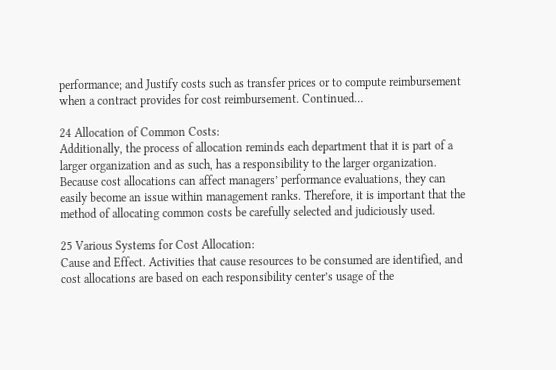performance; and Justify costs such as transfer prices or to compute reimbursement when a contract provides for cost reimbursement. Continued…

24 Allocation of Common Costs:
Additionally, the process of allocation reminds each department that it is part of a larger organization and as such, has a responsibility to the larger organization. Because cost allocations can affect managers’ performance evaluations, they can easily become an issue within management ranks. Therefore, it is important that the method of allocating common costs be carefully selected and judiciously used.

25 Various Systems for Cost Allocation:
Cause and Effect. Activities that cause resources to be consumed are identified, and cost allocations are based on each responsibility center’s usage of the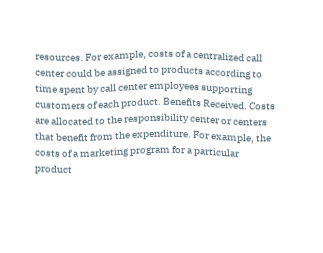resources. For example, costs of a centralized call center could be assigned to products according to time spent by call center employees supporting customers of each product. Benefits Received. Costs are allocated to the responsibility center or centers that benefit from the expenditure. For example, the costs of a marketing program for a particular product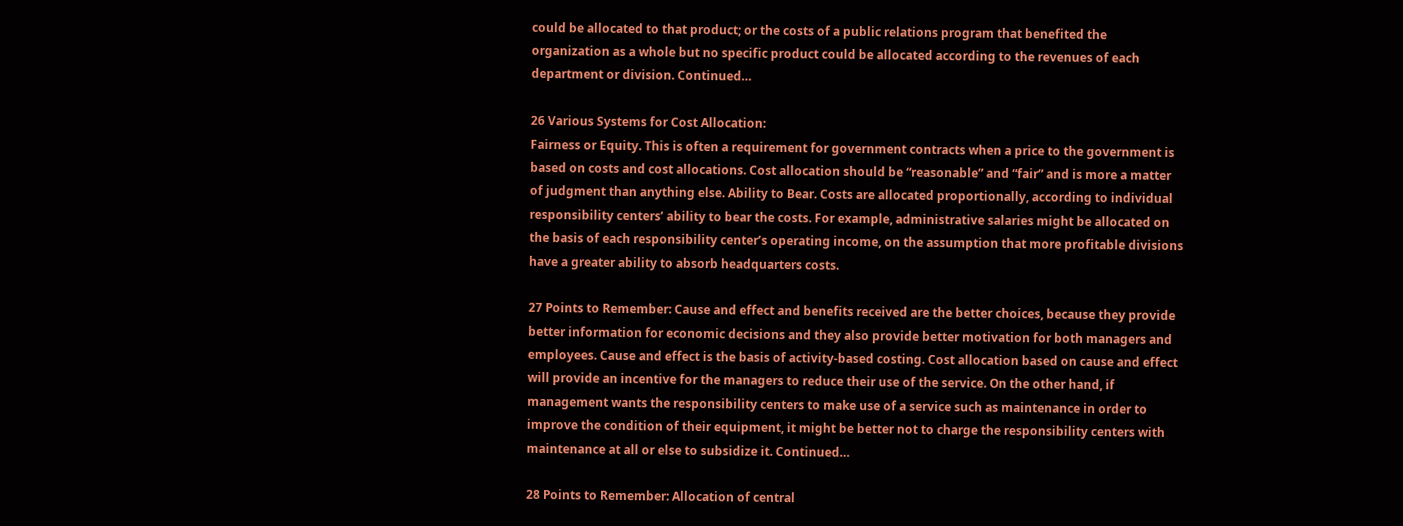could be allocated to that product; or the costs of a public relations program that benefited the organization as a whole but no specific product could be allocated according to the revenues of each department or division. Continued…

26 Various Systems for Cost Allocation:
Fairness or Equity. This is often a requirement for government contracts when a price to the government is based on costs and cost allocations. Cost allocation should be “reasonable” and “fair” and is more a matter of judgment than anything else. Ability to Bear. Costs are allocated proportionally, according to individual responsibility centers’ ability to bear the costs. For example, administrative salaries might be allocated on the basis of each responsibility center’s operating income, on the assumption that more profitable divisions have a greater ability to absorb headquarters costs.

27 Points to Remember: Cause and effect and benefits received are the better choices, because they provide better information for economic decisions and they also provide better motivation for both managers and employees. Cause and effect is the basis of activity-based costing. Cost allocation based on cause and effect will provide an incentive for the managers to reduce their use of the service. On the other hand, if management wants the responsibility centers to make use of a service such as maintenance in order to improve the condition of their equipment, it might be better not to charge the responsibility centers with maintenance at all or else to subsidize it. Continued…

28 Points to Remember: Allocation of central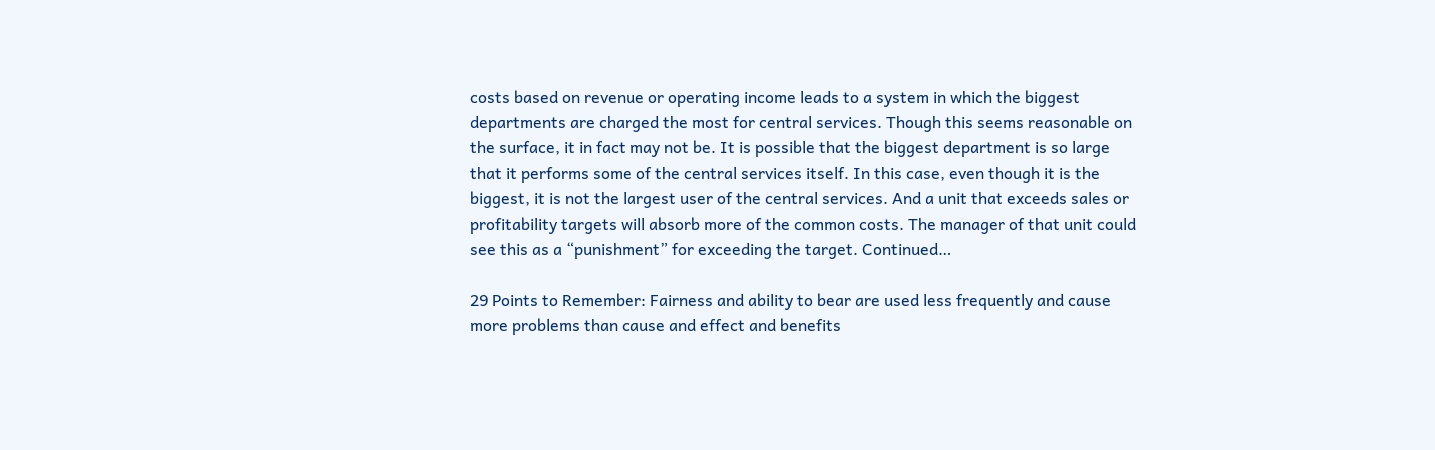costs based on revenue or operating income leads to a system in which the biggest departments are charged the most for central services. Though this seems reasonable on the surface, it in fact may not be. It is possible that the biggest department is so large that it performs some of the central services itself. In this case, even though it is the biggest, it is not the largest user of the central services. And a unit that exceeds sales or profitability targets will absorb more of the common costs. The manager of that unit could see this as a “punishment” for exceeding the target. Continued…

29 Points to Remember: Fairness and ability to bear are used less frequently and cause more problems than cause and effect and benefits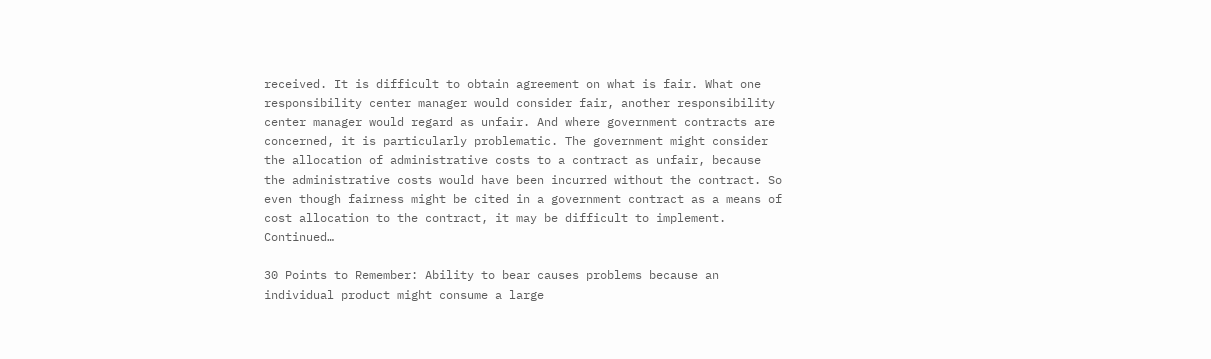received. It is difficult to obtain agreement on what is fair. What one responsibility center manager would consider fair, another responsibility center manager would regard as unfair. And where government contracts are concerned, it is particularly problematic. The government might consider the allocation of administrative costs to a contract as unfair, because the administrative costs would have been incurred without the contract. So even though fairness might be cited in a government contract as a means of cost allocation to the contract, it may be difficult to implement. Continued…

30 Points to Remember: Ability to bear causes problems because an individual product might consume a large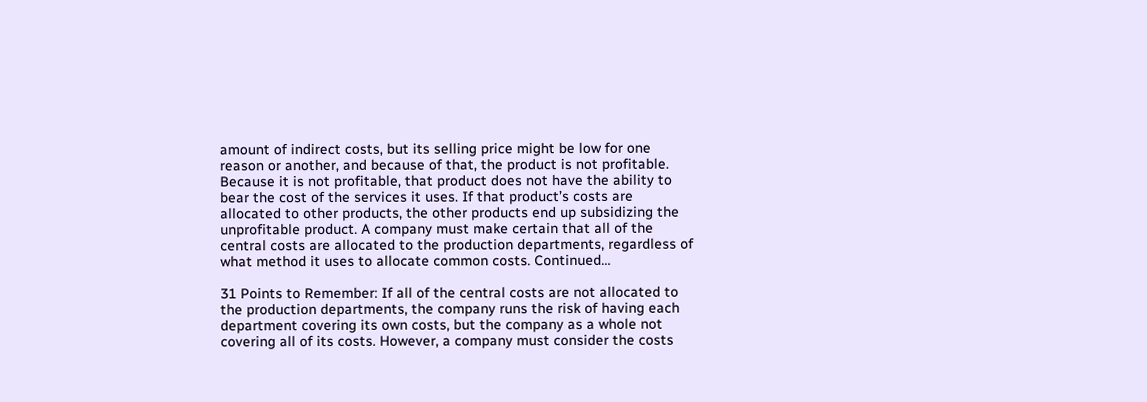amount of indirect costs, but its selling price might be low for one reason or another, and because of that, the product is not profitable. Because it is not profitable, that product does not have the ability to bear the cost of the services it uses. If that product’s costs are allocated to other products, the other products end up subsidizing the unprofitable product. A company must make certain that all of the central costs are allocated to the production departments, regardless of what method it uses to allocate common costs. Continued…

31 Points to Remember: If all of the central costs are not allocated to the production departments, the company runs the risk of having each department covering its own costs, but the company as a whole not covering all of its costs. However, a company must consider the costs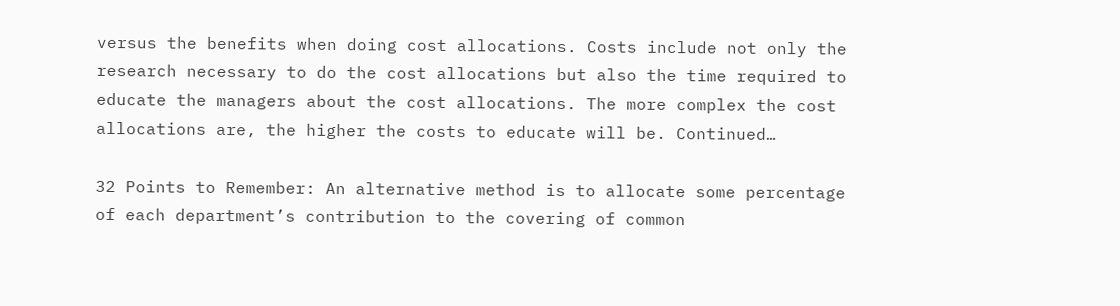versus the benefits when doing cost allocations. Costs include not only the research necessary to do the cost allocations but also the time required to educate the managers about the cost allocations. The more complex the cost allocations are, the higher the costs to educate will be. Continued…

32 Points to Remember: An alternative method is to allocate some percentage of each department’s contribution to the covering of common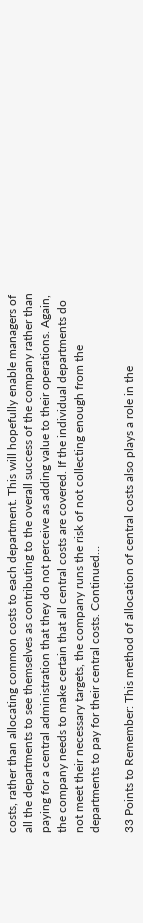costs, rather than allocating common costs to each department. This will hopefully enable managers of all the departments to see themselves as contributing to the overall success of the company rather than paying for a central administration that they do not perceive as adding value to their operations. Again, the company needs to make certain that all central costs are covered. If the individual departments do not meet their necessary targets, the company runs the risk of not collecting enough from the departments to pay for their central costs. Continued…

33 Points to Remember: This method of allocation of central costs also plays a role in the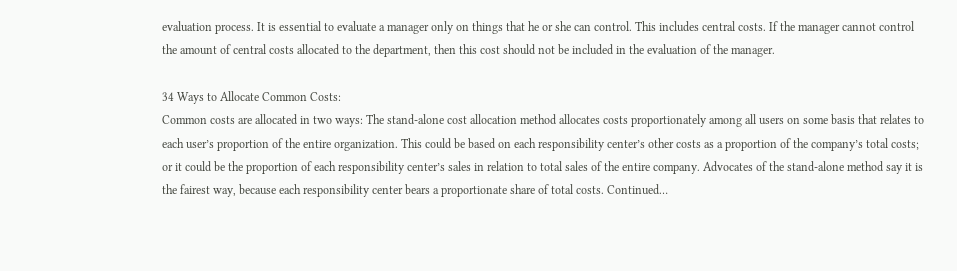evaluation process. It is essential to evaluate a manager only on things that he or she can control. This includes central costs. If the manager cannot control the amount of central costs allocated to the department, then this cost should not be included in the evaluation of the manager.

34 Ways to Allocate Common Costs:
Common costs are allocated in two ways: The stand-alone cost allocation method allocates costs proportionately among all users on some basis that relates to each user’s proportion of the entire organization. This could be based on each responsibility center’s other costs as a proportion of the company’s total costs; or it could be the proportion of each responsibility center’s sales in relation to total sales of the entire company. Advocates of the stand-alone method say it is the fairest way, because each responsibility center bears a proportionate share of total costs. Continued…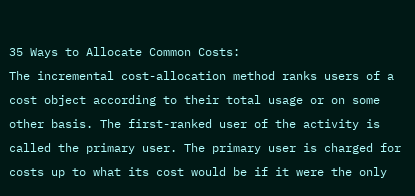35 Ways to Allocate Common Costs:
The incremental cost-allocation method ranks users of a cost object according to their total usage or on some other basis. The first-ranked user of the activity is called the primary user. The primary user is charged for costs up to what its cost would be if it were the only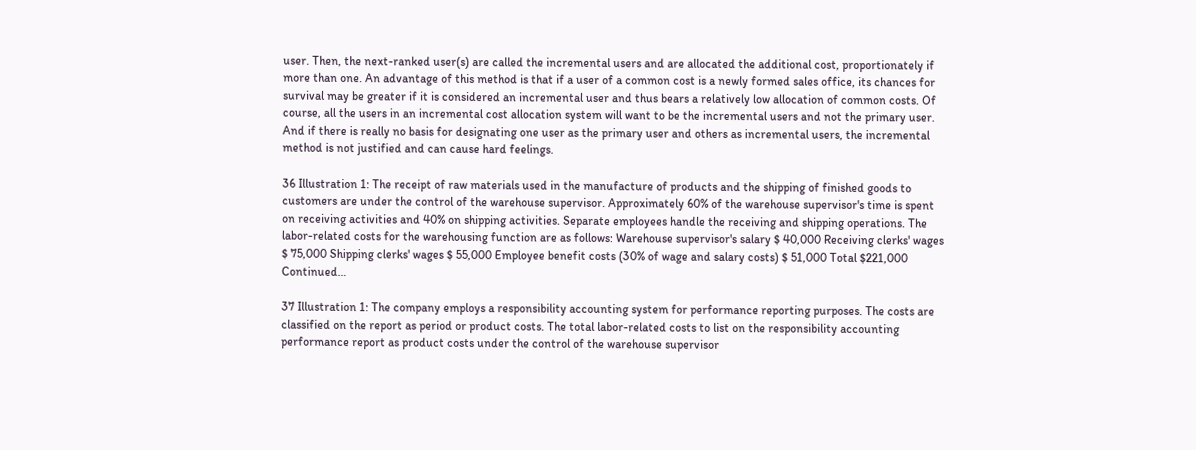user. Then, the next-ranked user(s) are called the incremental users and are allocated the additional cost, proportionately if more than one. An advantage of this method is that if a user of a common cost is a newly formed sales office, its chances for survival may be greater if it is considered an incremental user and thus bears a relatively low allocation of common costs. Of course, all the users in an incremental cost allocation system will want to be the incremental users and not the primary user. And if there is really no basis for designating one user as the primary user and others as incremental users, the incremental method is not justified and can cause hard feelings.

36 Illustration 1: The receipt of raw materials used in the manufacture of products and the shipping of finished goods to customers are under the control of the warehouse supervisor. Approximately 60% of the warehouse supervisor's time is spent on receiving activities and 40% on shipping activities. Separate employees handle the receiving and shipping operations. The labor-related costs for the warehousing function are as follows: Warehouse supervisor's salary $ 40,000 Receiving clerks' wages $ 75,000 Shipping clerks' wages $ 55,000 Employee benefit costs (30% of wage and salary costs) $ 51,000 Total $221,000 Continued…

37 Illustration 1: The company employs a responsibility accounting system for performance reporting purposes. The costs are classified on the report as period or product costs. The total labor-related costs to list on the responsibility accounting performance report as product costs under the control of the warehouse supervisor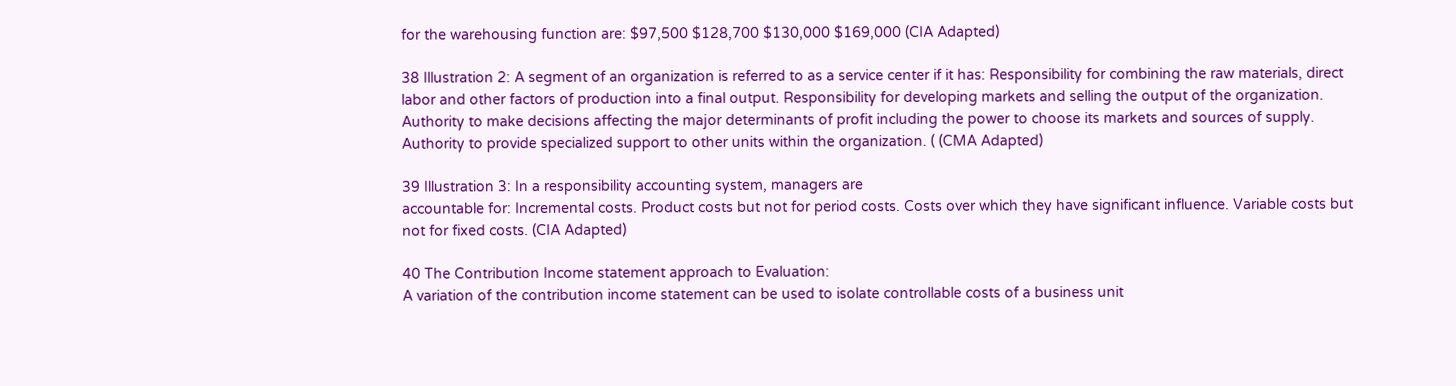for the warehousing function are: $97,500 $128,700 $130,000 $169,000 (CIA Adapted)

38 Illustration 2: A segment of an organization is referred to as a service center if it has: Responsibility for combining the raw materials, direct labor and other factors of production into a final output. Responsibility for developing markets and selling the output of the organization. Authority to make decisions affecting the major determinants of profit including the power to choose its markets and sources of supply. Authority to provide specialized support to other units within the organization. ( (CMA Adapted)

39 Illustration 3: In a responsibility accounting system, managers are
accountable for: Incremental costs. Product costs but not for period costs. Costs over which they have significant influence. Variable costs but not for fixed costs. (CIA Adapted)

40 The Contribution Income statement approach to Evaluation:
A variation of the contribution income statement can be used to isolate controllable costs of a business unit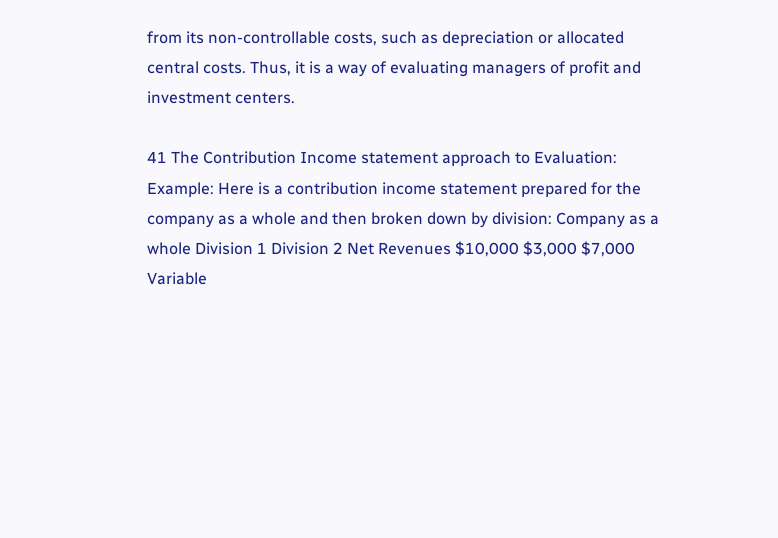from its non-controllable costs, such as depreciation or allocated central costs. Thus, it is a way of evaluating managers of profit and investment centers.

41 The Contribution Income statement approach to Evaluation:
Example: Here is a contribution income statement prepared for the company as a whole and then broken down by division: Company as a whole Division 1 Division 2 Net Revenues $10,000 $3,000 $7,000 Variable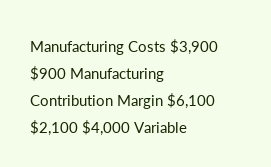Manufacturing Costs $3,900 $900 Manufacturing Contribution Margin $6,100 $2,100 $4,000 Variable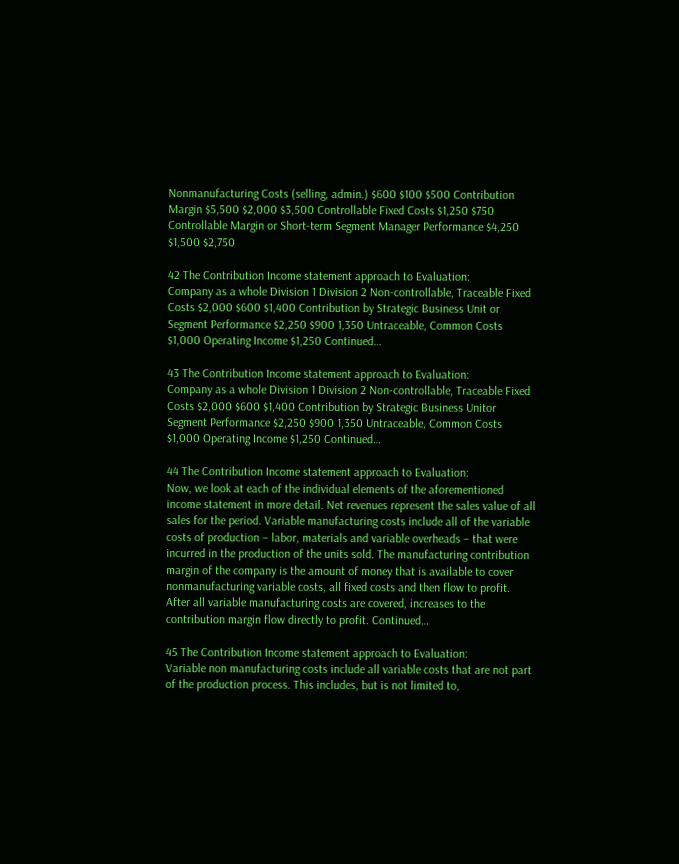Nonmanufacturing Costs (selling, admin.) $600 $100 $500 Contribution Margin $5,500 $2,000 $3,500 Controllable Fixed Costs $1,250 $750 Controllable Margin or Short-term Segment Manager Performance $4,250 $1,500 $2,750

42 The Contribution Income statement approach to Evaluation:
Company as a whole Division 1 Division 2 Non-controllable, Traceable Fixed Costs $2,000 $600 $1,400 Contribution by Strategic Business Unit or Segment Performance $2,250 $900 1,350 Untraceable, Common Costs $1,000 Operating Income $1,250 Continued…

43 The Contribution Income statement approach to Evaluation:
Company as a whole Division 1 Division 2 Non-controllable, Traceable Fixed Costs $2,000 $600 $1,400 Contribution by Strategic Business Unitor Segment Performance $2,250 $900 1,350 Untraceable, Common Costs $1,000 Operating Income $1,250 Continued…

44 The Contribution Income statement approach to Evaluation:
Now, we look at each of the individual elements of the aforementioned income statement in more detail. Net revenues represent the sales value of all sales for the period. Variable manufacturing costs include all of the variable costs of production – labor, materials and variable overheads – that were incurred in the production of the units sold. The manufacturing contribution margin of the company is the amount of money that is available to cover nonmanufacturing variable costs, all fixed costs and then flow to profit. After all variable manufacturing costs are covered, increases to the contribution margin flow directly to profit. Continued…

45 The Contribution Income statement approach to Evaluation:
Variable non manufacturing costs include all variable costs that are not part of the production process. This includes, but is not limited to,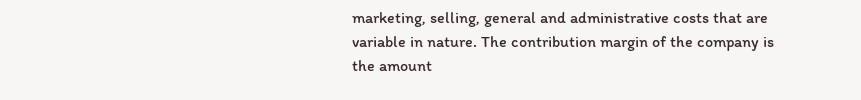marketing, selling, general and administrative costs that are variable in nature. The contribution margin of the company is the amount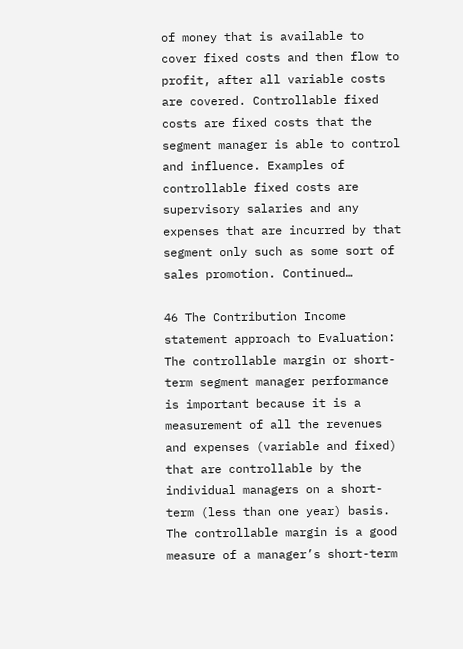of money that is available to cover fixed costs and then flow to profit, after all variable costs are covered. Controllable fixed costs are fixed costs that the segment manager is able to control and influence. Examples of controllable fixed costs are supervisory salaries and any expenses that are incurred by that segment only such as some sort of sales promotion. Continued…

46 The Contribution Income statement approach to Evaluation:
The controllable margin or short-term segment manager performance is important because it is a measurement of all the revenues and expenses (variable and fixed) that are controllable by the individual managers on a short-term (less than one year) basis. The controllable margin is a good measure of a manager’s short-term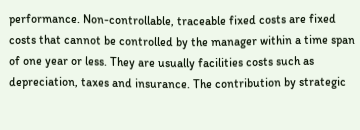performance. Non-controllable, traceable fixed costs are fixed costs that cannot be controlled by the manager within a time span of one year or less. They are usually facilities costs such as depreciation, taxes and insurance. The contribution by strategic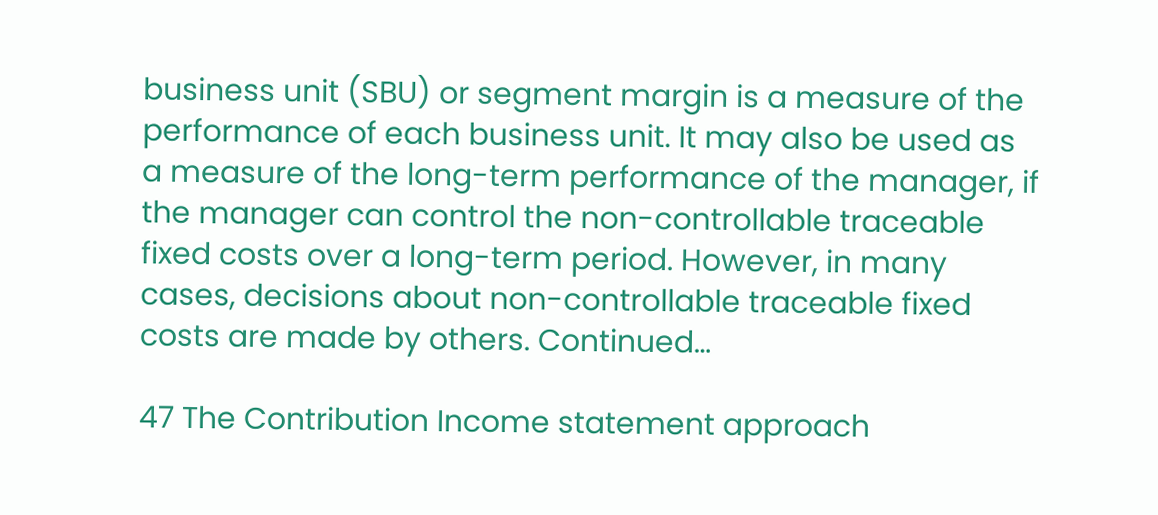business unit (SBU) or segment margin is a measure of the performance of each business unit. It may also be used as a measure of the long-term performance of the manager, if the manager can control the non-controllable traceable fixed costs over a long-term period. However, in many cases, decisions about non-controllable traceable fixed costs are made by others. Continued…

47 The Contribution Income statement approach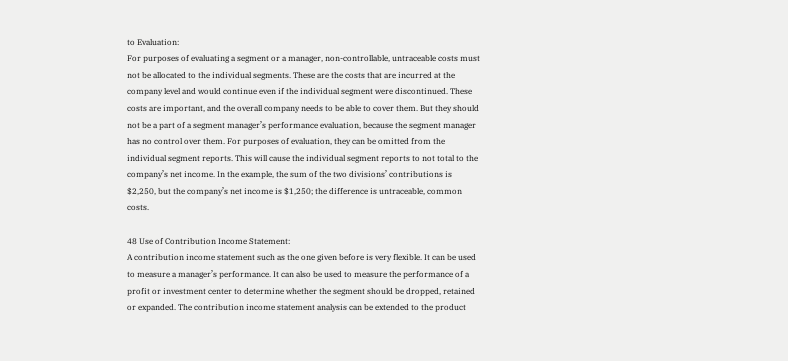to Evaluation:
For purposes of evaluating a segment or a manager, non-controllable, untraceable costs must not be allocated to the individual segments. These are the costs that are incurred at the company level and would continue even if the individual segment were discontinued. These costs are important, and the overall company needs to be able to cover them. But they should not be a part of a segment manager’s performance evaluation, because the segment manager has no control over them. For purposes of evaluation, they can be omitted from the individual segment reports. This will cause the individual segment reports to not total to the company’s net income. In the example, the sum of the two divisions’ contributions is $2,250, but the company’s net income is $1,250; the difference is untraceable, common costs.

48 Use of Contribution Income Statement:
A contribution income statement such as the one given before is very flexible. It can be used to measure a manager’s performance. It can also be used to measure the performance of a profit or investment center to determine whether the segment should be dropped, retained or expanded. The contribution income statement analysis can be extended to the product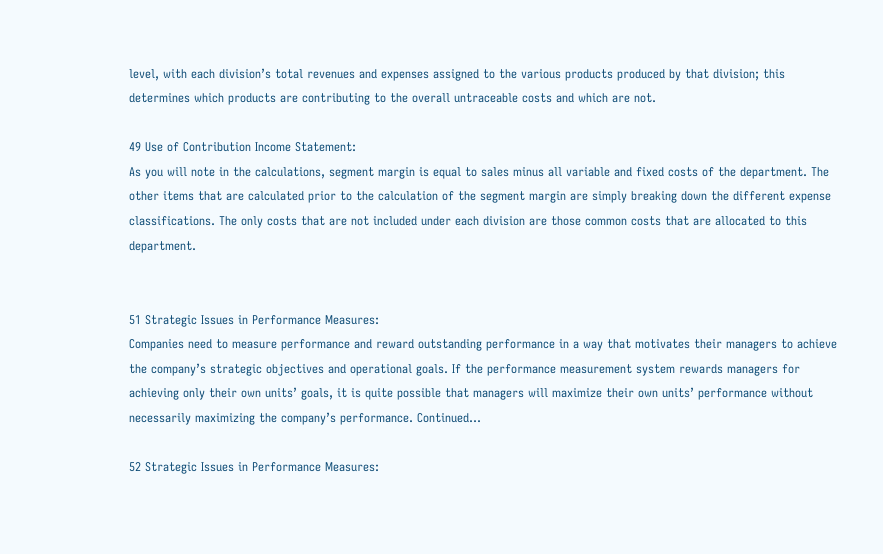level, with each division’s total revenues and expenses assigned to the various products produced by that division; this determines which products are contributing to the overall untraceable costs and which are not.

49 Use of Contribution Income Statement:
As you will note in the calculations, segment margin is equal to sales minus all variable and fixed costs of the department. The other items that are calculated prior to the calculation of the segment margin are simply breaking down the different expense classifications. The only costs that are not included under each division are those common costs that are allocated to this department.


51 Strategic Issues in Performance Measures:
Companies need to measure performance and reward outstanding performance in a way that motivates their managers to achieve the company’s strategic objectives and operational goals. If the performance measurement system rewards managers for achieving only their own units’ goals, it is quite possible that managers will maximize their own units’ performance without necessarily maximizing the company’s performance. Continued…

52 Strategic Issues in Performance Measures: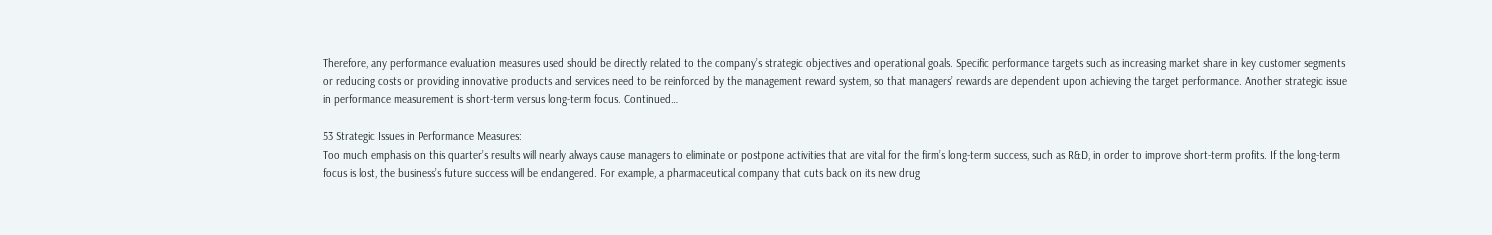Therefore, any performance evaluation measures used should be directly related to the company’s strategic objectives and operational goals. Specific performance targets such as increasing market share in key customer segments or reducing costs or providing innovative products and services need to be reinforced by the management reward system, so that managers’ rewards are dependent upon achieving the target performance. Another strategic issue in performance measurement is short-term versus long-term focus. Continued…

53 Strategic Issues in Performance Measures:
Too much emphasis on this quarter’s results will nearly always cause managers to eliminate or postpone activities that are vital for the firm’s long-term success, such as R&D, in order to improve short-term profits. If the long-term focus is lost, the business’s future success will be endangered. For example, a pharmaceutical company that cuts back on its new drug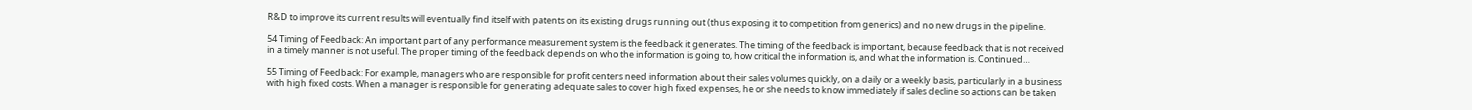R&D to improve its current results will eventually find itself with patents on its existing drugs running out (thus exposing it to competition from generics) and no new drugs in the pipeline.

54 Timing of Feedback: An important part of any performance measurement system is the feedback it generates. The timing of the feedback is important, because feedback that is not received in a timely manner is not useful. The proper timing of the feedback depends on who the information is going to, how critical the information is, and what the information is. Continued…

55 Timing of Feedback: For example, managers who are responsible for profit centers need information about their sales volumes quickly, on a daily or a weekly basis, particularly in a business with high fixed costs. When a manager is responsible for generating adequate sales to cover high fixed expenses, he or she needs to know immediately if sales decline so actions can be taken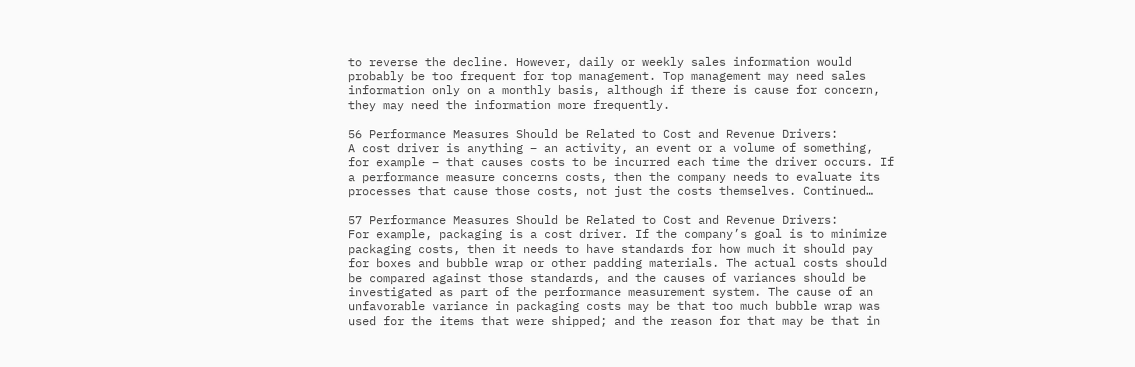to reverse the decline. However, daily or weekly sales information would probably be too frequent for top management. Top management may need sales information only on a monthly basis, although if there is cause for concern, they may need the information more frequently.

56 Performance Measures Should be Related to Cost and Revenue Drivers:
A cost driver is anything – an activity, an event or a volume of something, for example – that causes costs to be incurred each time the driver occurs. If a performance measure concerns costs, then the company needs to evaluate its processes that cause those costs, not just the costs themselves. Continued…

57 Performance Measures Should be Related to Cost and Revenue Drivers:
For example, packaging is a cost driver. If the company’s goal is to minimize packaging costs, then it needs to have standards for how much it should pay for boxes and bubble wrap or other padding materials. The actual costs should be compared against those standards, and the causes of variances should be investigated as part of the performance measurement system. The cause of an unfavorable variance in packaging costs may be that too much bubble wrap was used for the items that were shipped; and the reason for that may be that in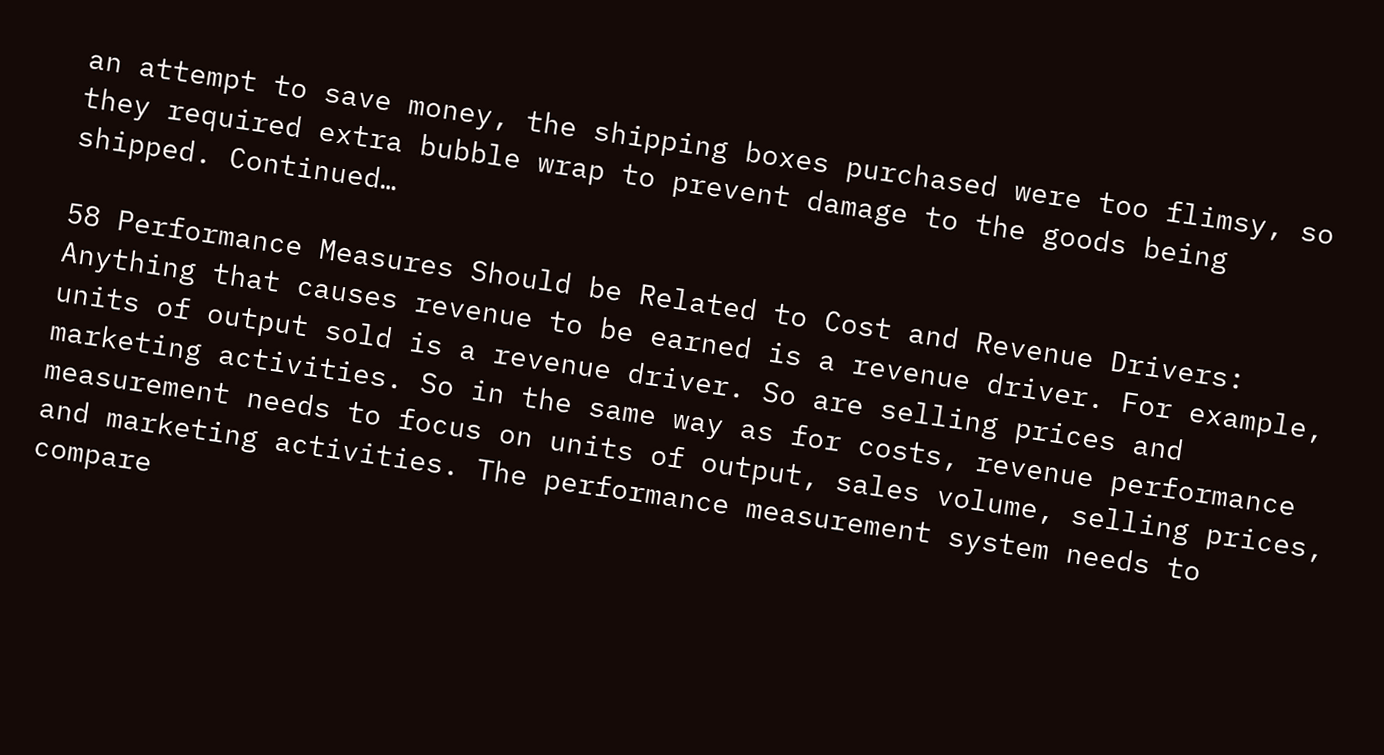an attempt to save money, the shipping boxes purchased were too flimsy, so they required extra bubble wrap to prevent damage to the goods being shipped. Continued…

58 Performance Measures Should be Related to Cost and Revenue Drivers:
Anything that causes revenue to be earned is a revenue driver. For example, units of output sold is a revenue driver. So are selling prices and marketing activities. So in the same way as for costs, revenue performance measurement needs to focus on units of output, sales volume, selling prices, and marketing activities. The performance measurement system needs to compare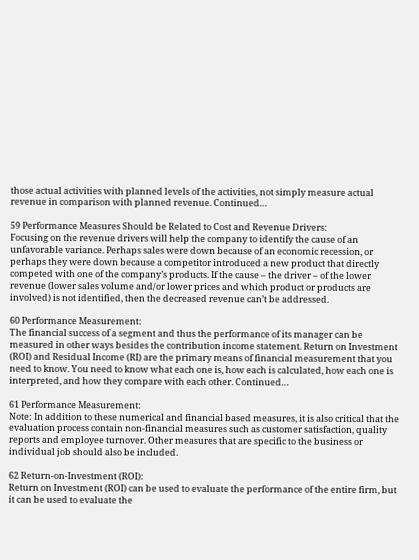those actual activities with planned levels of the activities, not simply measure actual revenue in comparison with planned revenue. Continued…

59 Performance Measures Should be Related to Cost and Revenue Drivers:
Focusing on the revenue drivers will help the company to identify the cause of an unfavorable variance. Perhaps sales were down because of an economic recession, or perhaps they were down because a competitor introduced a new product that directly competed with one of the company’s products. If the cause – the driver – of the lower revenue (lower sales volume and/or lower prices and which product or products are involved) is not identified, then the decreased revenue can’t be addressed.

60 Performance Measurement:
The financial success of a segment and thus the performance of its manager can be measured in other ways besides the contribution income statement. Return on Investment (ROI) and Residual Income (RI) are the primary means of financial measurement that you need to know. You need to know what each one is, how each is calculated, how each one is interpreted, and how they compare with each other. Continued…

61 Performance Measurement:
Note: In addition to these numerical and financial based measures, it is also critical that the evaluation process contain non-financial measures such as customer satisfaction, quality reports and employee turnover. Other measures that are specific to the business or individual job should also be included.

62 Return-on-Investment (ROI):
Return on Investment (ROI) can be used to evaluate the performance of the entire firm, but it can be used to evaluate the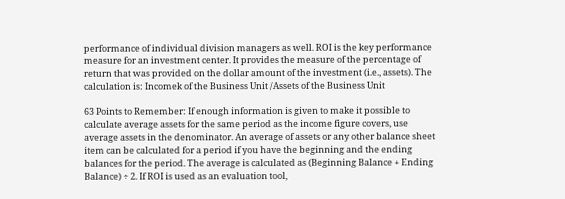performance of individual division managers as well. ROI is the key performance measure for an investment center. It provides the measure of the percentage of return that was provided on the dollar amount of the investment (i.e., assets). The calculation is: Incomek of the Business Unit /Assets of the Business Unit

63 Points to Remember: If enough information is given to make it possible to calculate average assets for the same period as the income figure covers, use average assets in the denominator. An average of assets or any other balance sheet item can be calculated for a period if you have the beginning and the ending balances for the period. The average is calculated as (Beginning Balance + Ending Balance) ÷ 2. If ROI is used as an evaluation tool,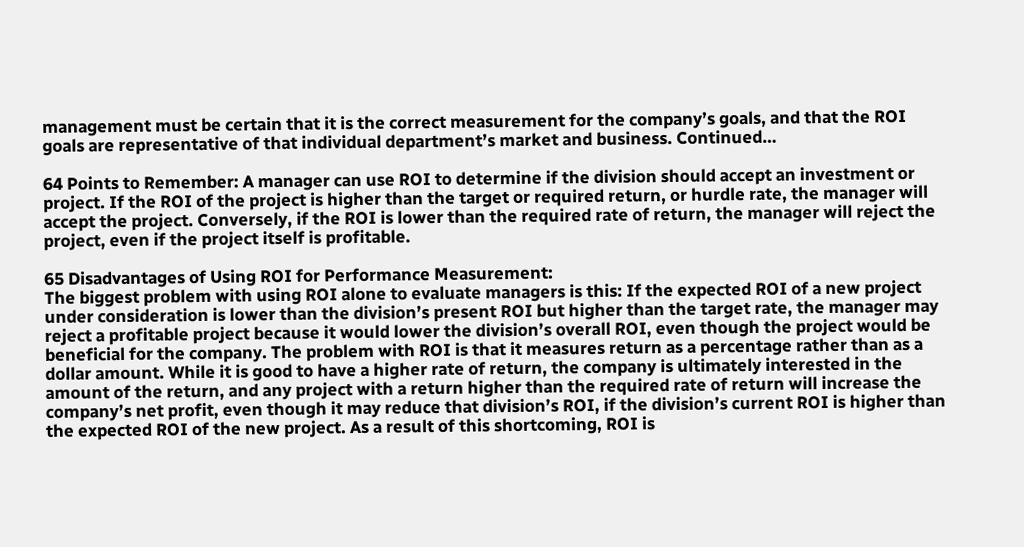management must be certain that it is the correct measurement for the company’s goals, and that the ROI goals are representative of that individual department’s market and business. Continued…

64 Points to Remember: A manager can use ROI to determine if the division should accept an investment or project. If the ROI of the project is higher than the target or required return, or hurdle rate, the manager will accept the project. Conversely, if the ROI is lower than the required rate of return, the manager will reject the project, even if the project itself is profitable.

65 Disadvantages of Using ROI for Performance Measurement:
The biggest problem with using ROI alone to evaluate managers is this: If the expected ROI of a new project under consideration is lower than the division’s present ROI but higher than the target rate, the manager may reject a profitable project because it would lower the division’s overall ROI, even though the project would be beneficial for the company. The problem with ROI is that it measures return as a percentage rather than as a dollar amount. While it is good to have a higher rate of return, the company is ultimately interested in the amount of the return, and any project with a return higher than the required rate of return will increase the company’s net profit, even though it may reduce that division’s ROI, if the division’s current ROI is higher than the expected ROI of the new project. As a result of this shortcoming, ROI is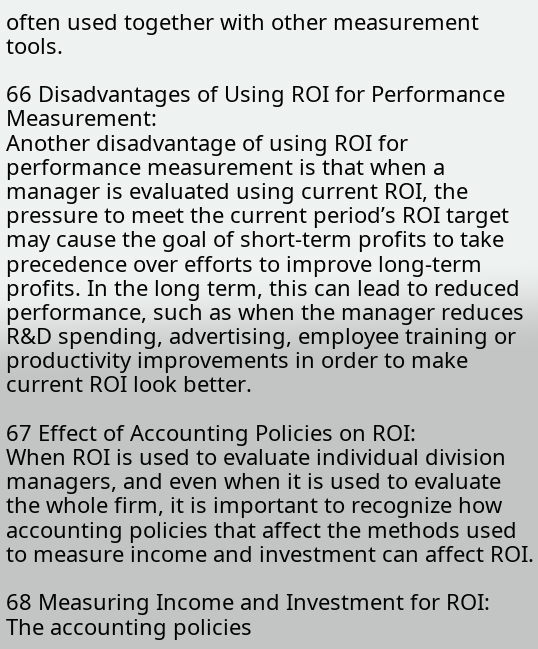often used together with other measurement tools.

66 Disadvantages of Using ROI for Performance Measurement:
Another disadvantage of using ROI for performance measurement is that when a manager is evaluated using current ROI, the pressure to meet the current period’s ROI target may cause the goal of short-term profits to take precedence over efforts to improve long-term profits. In the long term, this can lead to reduced performance, such as when the manager reduces R&D spending, advertising, employee training or productivity improvements in order to make current ROI look better.

67 Effect of Accounting Policies on ROI:
When ROI is used to evaluate individual division managers, and even when it is used to evaluate the whole firm, it is important to recognize how accounting policies that affect the methods used to measure income and investment can affect ROI.

68 Measuring Income and Investment for ROI:
The accounting policies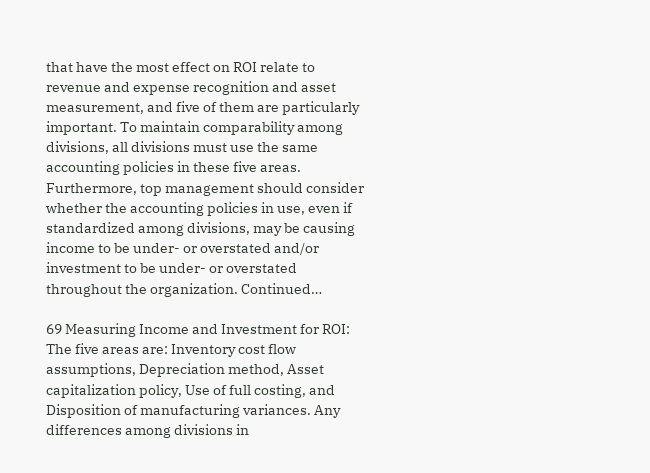that have the most effect on ROI relate to revenue and expense recognition and asset measurement, and five of them are particularly important. To maintain comparability among divisions, all divisions must use the same accounting policies in these five areas. Furthermore, top management should consider whether the accounting policies in use, even if standardized among divisions, may be causing income to be under- or overstated and/or investment to be under- or overstated throughout the organization. Continued…

69 Measuring Income and Investment for ROI:
The five areas are: Inventory cost flow assumptions, Depreciation method, Asset capitalization policy, Use of full costing, and Disposition of manufacturing variances. Any differences among divisions in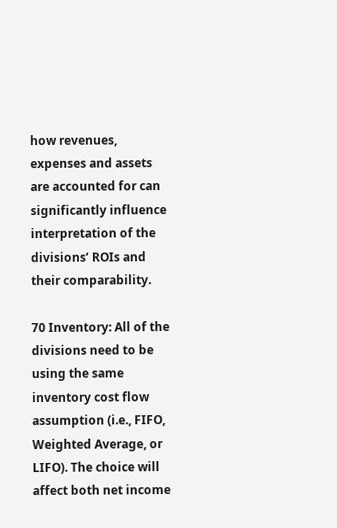how revenues, expenses and assets are accounted for can significantly influence interpretation of the divisions’ ROIs and their comparability.

70 Inventory: All of the divisions need to be using the same inventory cost flow assumption (i.e., FIFO, Weighted Average, or LIFO). The choice will affect both net income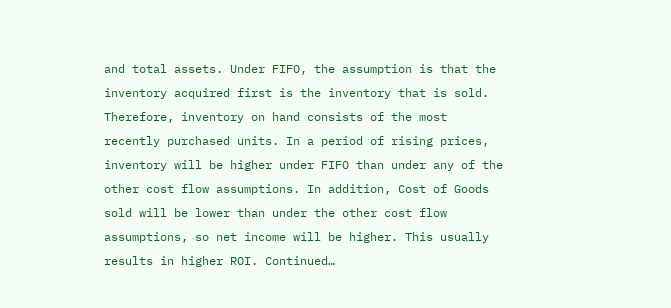and total assets. Under FIFO, the assumption is that the inventory acquired first is the inventory that is sold. Therefore, inventory on hand consists of the most recently purchased units. In a period of rising prices, inventory will be higher under FIFO than under any of the other cost flow assumptions. In addition, Cost of Goods sold will be lower than under the other cost flow assumptions, so net income will be higher. This usually results in higher ROI. Continued…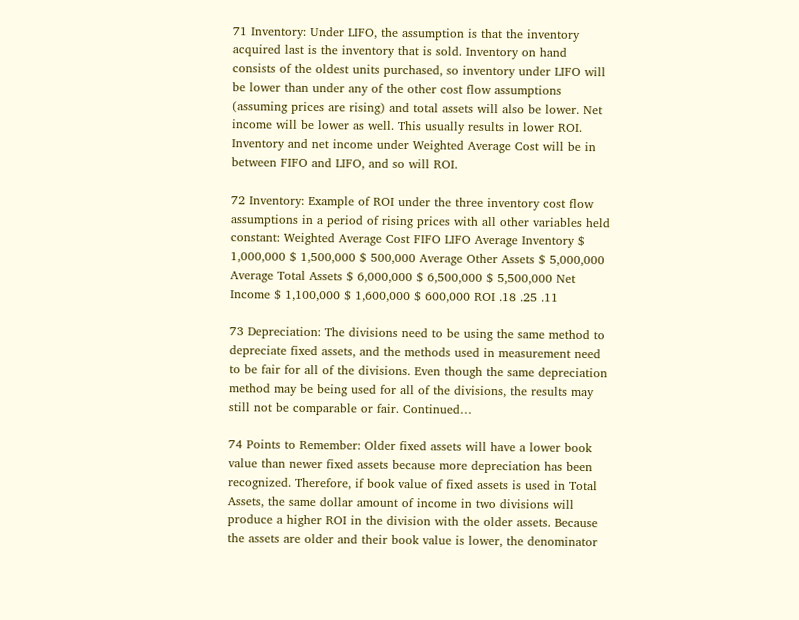71 Inventory: Under LIFO, the assumption is that the inventory acquired last is the inventory that is sold. Inventory on hand consists of the oldest units purchased, so inventory under LIFO will be lower than under any of the other cost flow assumptions (assuming prices are rising) and total assets will also be lower. Net income will be lower as well. This usually results in lower ROI. Inventory and net income under Weighted Average Cost will be in between FIFO and LIFO, and so will ROI.

72 Inventory: Example of ROI under the three inventory cost flow assumptions in a period of rising prices with all other variables held constant: Weighted Average Cost FIFO LIFO Average Inventory $ 1,000,000 $ 1,500,000 $ 500,000 Average Other Assets $ 5,000,000 Average Total Assets $ 6,000,000 $ 6,500,000 $ 5,500,000 Net Income $ 1,100,000 $ 1,600,000 $ 600,000 ROI .18 .25 .11

73 Depreciation: The divisions need to be using the same method to depreciate fixed assets, and the methods used in measurement need to be fair for all of the divisions. Even though the same depreciation method may be being used for all of the divisions, the results may still not be comparable or fair. Continued…

74 Points to Remember: Older fixed assets will have a lower book value than newer fixed assets because more depreciation has been recognized. Therefore, if book value of fixed assets is used in Total Assets, the same dollar amount of income in two divisions will produce a higher ROI in the division with the older assets. Because the assets are older and their book value is lower, the denominator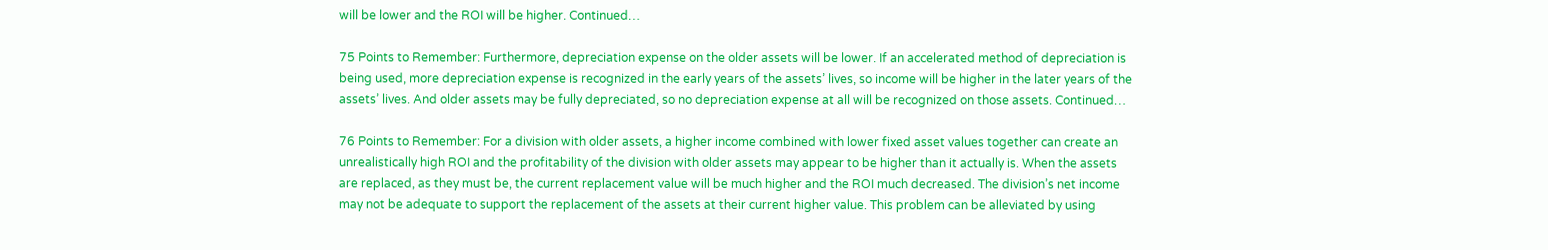will be lower and the ROI will be higher. Continued…

75 Points to Remember: Furthermore, depreciation expense on the older assets will be lower. If an accelerated method of depreciation is being used, more depreciation expense is recognized in the early years of the assets’ lives, so income will be higher in the later years of the assets’ lives. And older assets may be fully depreciated, so no depreciation expense at all will be recognized on those assets. Continued…

76 Points to Remember: For a division with older assets, a higher income combined with lower fixed asset values together can create an unrealistically high ROI and the profitability of the division with older assets may appear to be higher than it actually is. When the assets are replaced, as they must be, the current replacement value will be much higher and the ROI much decreased. The division’s net income may not be adequate to support the replacement of the assets at their current higher value. This problem can be alleviated by using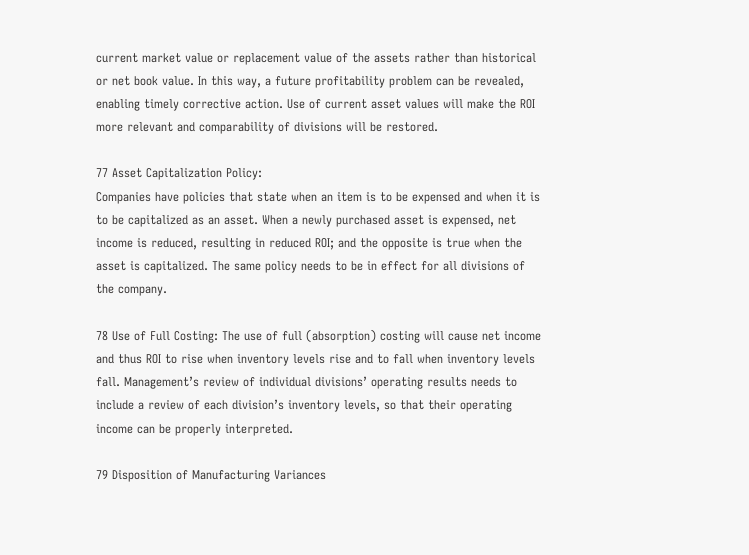current market value or replacement value of the assets rather than historical or net book value. In this way, a future profitability problem can be revealed, enabling timely corrective action. Use of current asset values will make the ROI more relevant and comparability of divisions will be restored.

77 Asset Capitalization Policy:
Companies have policies that state when an item is to be expensed and when it is to be capitalized as an asset. When a newly purchased asset is expensed, net income is reduced, resulting in reduced ROI; and the opposite is true when the asset is capitalized. The same policy needs to be in effect for all divisions of the company.

78 Use of Full Costing: The use of full (absorption) costing will cause net income and thus ROI to rise when inventory levels rise and to fall when inventory levels fall. Management’s review of individual divisions’ operating results needs to include a review of each division’s inventory levels, so that their operating income can be properly interpreted.

79 Disposition of Manufacturing Variances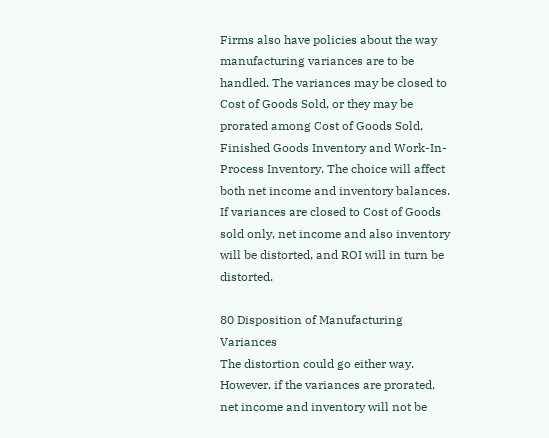Firms also have policies about the way manufacturing variances are to be handled. The variances may be closed to Cost of Goods Sold, or they may be prorated among Cost of Goods Sold, Finished Goods Inventory and Work-In-Process Inventory. The choice will affect both net income and inventory balances. If variances are closed to Cost of Goods sold only, net income and also inventory will be distorted, and ROI will in turn be distorted.

80 Disposition of Manufacturing Variances
The distortion could go either way. However, if the variances are prorated, net income and inventory will not be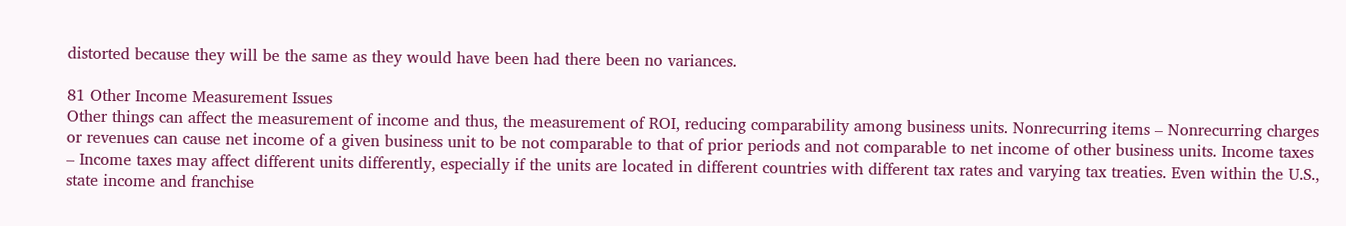distorted because they will be the same as they would have been had there been no variances.

81 Other Income Measurement Issues
Other things can affect the measurement of income and thus, the measurement of ROI, reducing comparability among business units. Nonrecurring items – Nonrecurring charges or revenues can cause net income of a given business unit to be not comparable to that of prior periods and not comparable to net income of other business units. Income taxes – Income taxes may affect different units differently, especially if the units are located in different countries with different tax rates and varying tax treaties. Even within the U.S., state income and franchise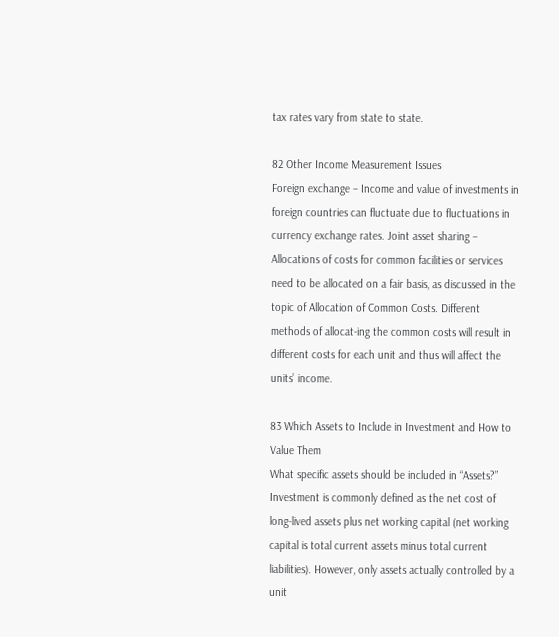tax rates vary from state to state.

82 Other Income Measurement Issues
Foreign exchange – Income and value of investments in foreign countries can fluctuate due to fluctuations in currency exchange rates. Joint asset sharing – Allocations of costs for common facilities or services need to be allocated on a fair basis, as discussed in the topic of Allocation of Common Costs. Different methods of allocat-ing the common costs will result in different costs for each unit and thus will affect the units’ income.

83 Which Assets to Include in Investment and How to Value Them
What specific assets should be included in “Assets?” Investment is commonly defined as the net cost of long-lived assets plus net working capital (net working capital is total current assets minus total current liabilities). However, only assets actually controlled by a unit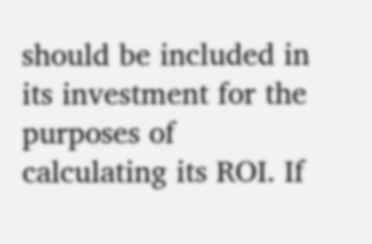should be included in its investment for the purposes of calculating its ROI. If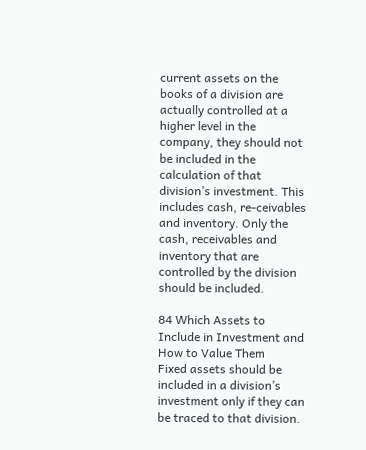current assets on the books of a division are actually controlled at a higher level in the company, they should not be included in the calculation of that division’s investment. This includes cash, re-ceivables and inventory. Only the cash, receivables and inventory that are controlled by the division should be included.

84 Which Assets to Include in Investment and How to Value Them
Fixed assets should be included in a division’s investment only if they can be traced to that division.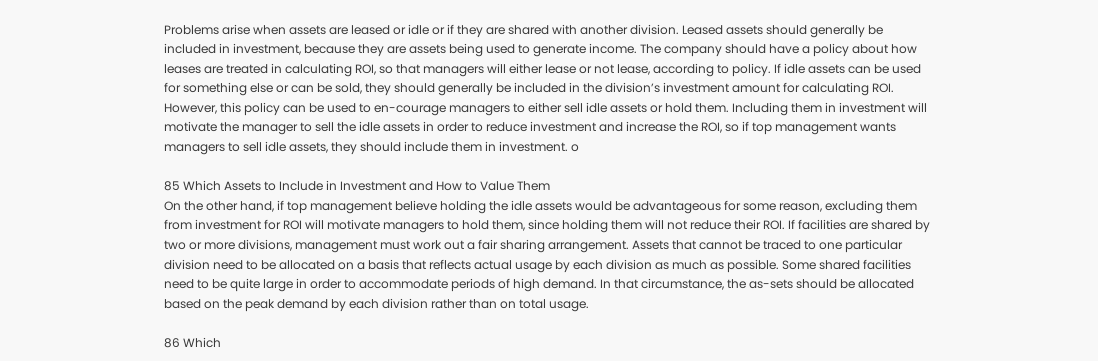Problems arise when assets are leased or idle or if they are shared with another division. Leased assets should generally be included in investment, because they are assets being used to generate income. The company should have a policy about how leases are treated in calculating ROI, so that managers will either lease or not lease, according to policy. If idle assets can be used for something else or can be sold, they should generally be included in the division’s investment amount for calculating ROI. However, this policy can be used to en-courage managers to either sell idle assets or hold them. Including them in investment will motivate the manager to sell the idle assets in order to reduce investment and increase the ROI, so if top management wants managers to sell idle assets, they should include them in investment. o

85 Which Assets to Include in Investment and How to Value Them
On the other hand, if top management believe holding the idle assets would be advantageous for some reason, excluding them from investment for ROI will motivate managers to hold them, since holding them will not reduce their ROI. If facilities are shared by two or more divisions, management must work out a fair sharing arrangement. Assets that cannot be traced to one particular division need to be allocated on a basis that reflects actual usage by each division as much as possible. Some shared facilities need to be quite large in order to accommodate periods of high demand. In that circumstance, the as-sets should be allocated based on the peak demand by each division rather than on total usage.

86 Which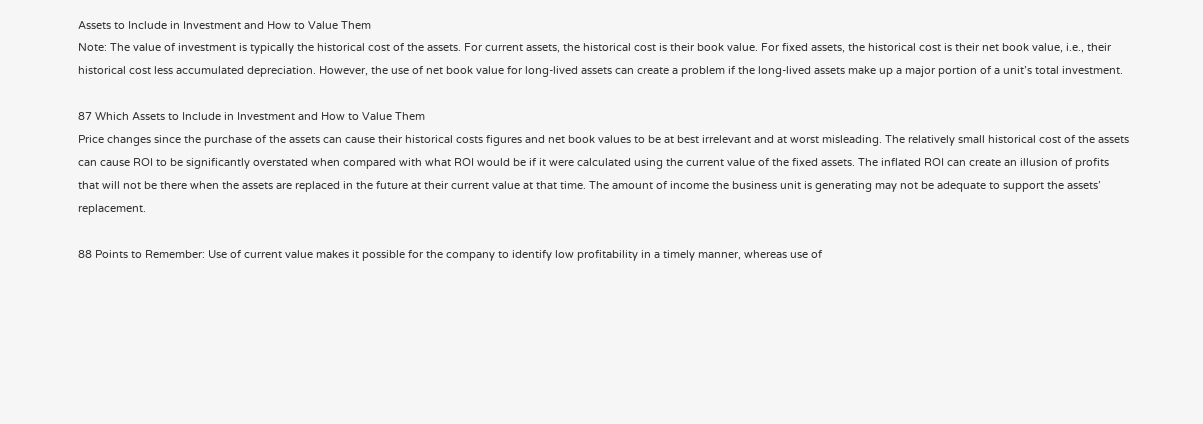Assets to Include in Investment and How to Value Them
Note: The value of investment is typically the historical cost of the assets. For current assets, the historical cost is their book value. For fixed assets, the historical cost is their net book value, i.e., their historical cost less accumulated depreciation. However, the use of net book value for long-lived assets can create a problem if the long-lived assets make up a major portion of a unit’s total investment.

87 Which Assets to Include in Investment and How to Value Them
Price changes since the purchase of the assets can cause their historical costs figures and net book values to be at best irrelevant and at worst misleading. The relatively small historical cost of the assets can cause ROI to be significantly overstated when compared with what ROI would be if it were calculated using the current value of the fixed assets. The inflated ROI can create an illusion of profits that will not be there when the assets are replaced in the future at their current value at that time. The amount of income the business unit is generating may not be adequate to support the assets’ replacement.

88 Points to Remember: Use of current value makes it possible for the company to identify low profitability in a timely manner, whereas use of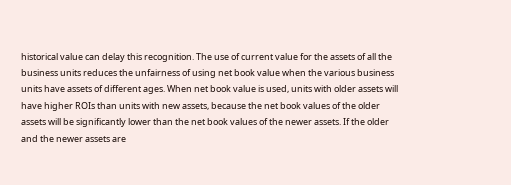historical value can delay this recognition. The use of current value for the assets of all the business units reduces the unfairness of using net book value when the various business units have assets of different ages. When net book value is used, units with older assets will have higher ROIs than units with new assets, because the net book values of the older assets will be significantly lower than the net book values of the newer assets. If the older and the newer assets are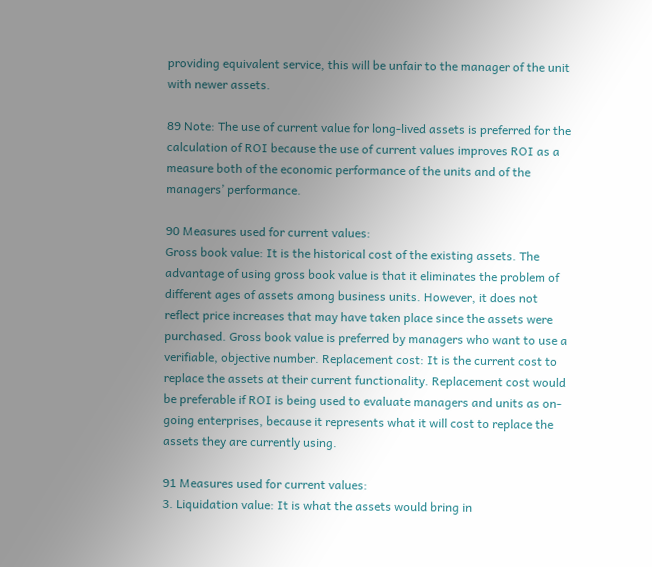providing equivalent service, this will be unfair to the manager of the unit with newer assets.

89 Note: The use of current value for long-lived assets is preferred for the calculation of ROI because the use of current values improves ROI as a measure both of the economic performance of the units and of the managers’ performance.

90 Measures used for current values:
Gross book value: It is the historical cost of the existing assets. The advantage of using gross book value is that it eliminates the problem of different ages of assets among business units. However, it does not reflect price increases that may have taken place since the assets were purchased. Gross book value is preferred by managers who want to use a verifiable, objective number. Replacement cost: It is the current cost to replace the assets at their current functionality. Replacement cost would be preferable if ROI is being used to evaluate managers and units as on-going enterprises, because it represents what it will cost to replace the assets they are currently using.

91 Measures used for current values:
3. Liquidation value: It is what the assets would bring in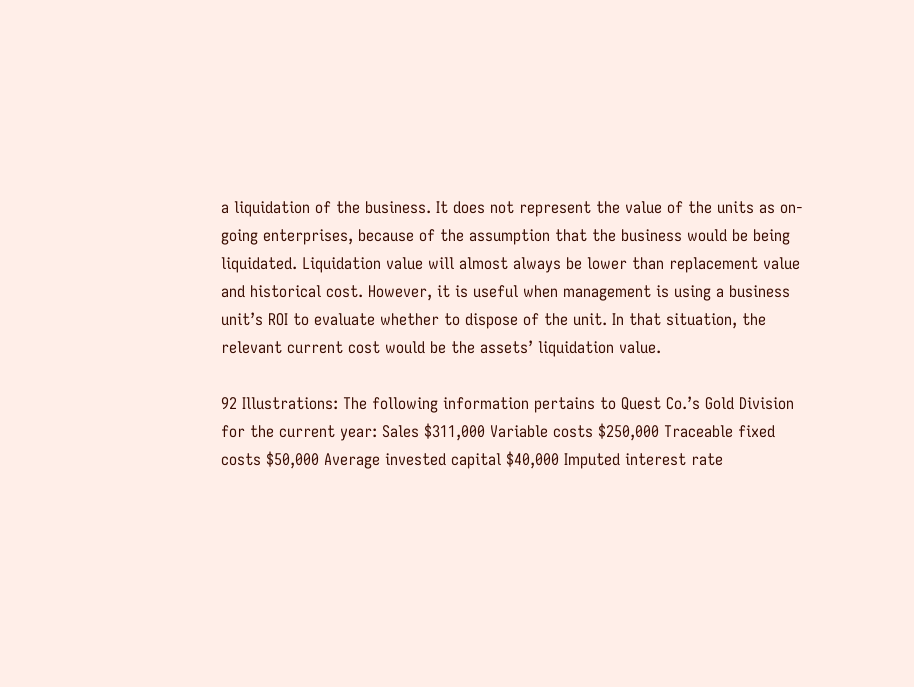a liquidation of the business. It does not represent the value of the units as on-going enterprises, because of the assumption that the business would be being liquidated. Liquidation value will almost always be lower than replacement value and historical cost. However, it is useful when management is using a business unit’s ROI to evaluate whether to dispose of the unit. In that situation, the relevant current cost would be the assets’ liquidation value.

92 Illustrations: The following information pertains to Quest Co.’s Gold Division for the current year: Sales $311,000 Variable costs $250,000 Traceable fixed costs $50,000 Average invested capital $40,000 Imputed interest rate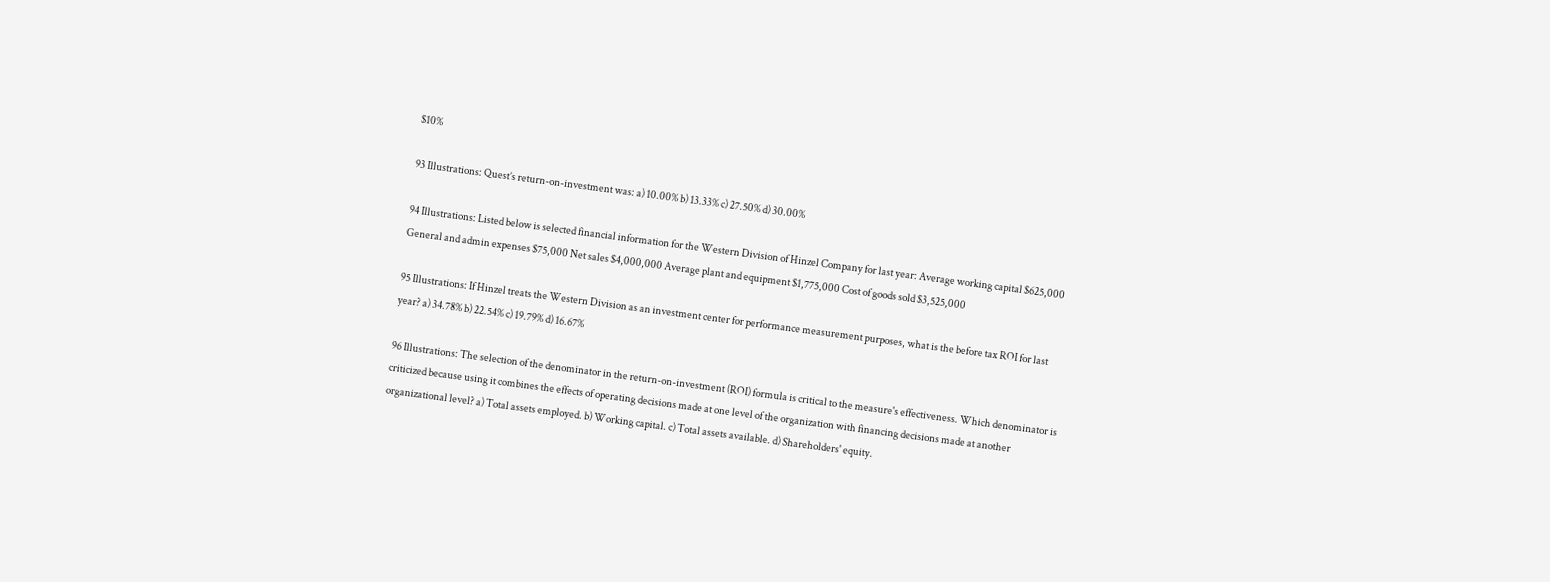$10%

93 Illustrations: Quest’s return-on-investment was: a) 10.00% b) 13.33% c) 27.50% d) 30.00%

94 Illustrations: Listed below is selected financial information for the Western Division of Hinzel Company for last year: Average working capital $625,000 General and admin expenses $75,000 Net sales $4,000,000 Average plant and equipment $1,775,000 Cost of goods sold $3,525,000

95 Illustrations: If Hinzel treats the Western Division as an investment center for performance measurement purposes, what is the before tax ROI for last year? a) 34.78% b) 22.54% c) 19.79% d) 16.67%

96 Illustrations: The selection of the denominator in the return-on-investment (ROI) formula is critical to the measure's effectiveness. Which denominator is criticized because using it combines the effects of operating decisions made at one level of the organization with financing decisions made at another organizational level? a) Total assets employed. b) Working capital. c) Total assets available. d) Shareholders' equity.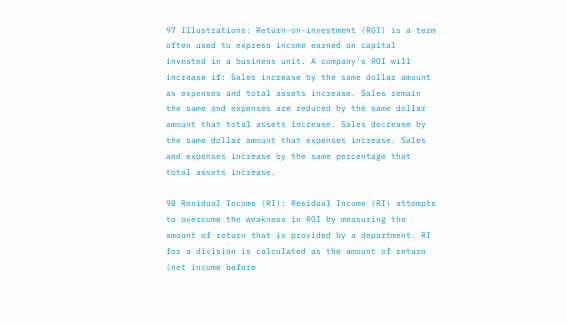97 Illustrations: Return-on-investment (ROI) is a term often used to express income earned on capital invested in a business unit. A company's ROI will increase if: Sales increase by the same dollar amount as expenses and total assets increase. Sales remain the same and expenses are reduced by the same dollar amount that total assets increase. Sales decrease by the same dollar amount that expenses increase. Sales and expenses increase by the same percentage that total assets increase.

98 Residual Income (RI): Residual Income (RI) attempts to overcome the weakness in ROI by measuring the amount of return that is provided by a department. RI for a division is calculated as the amount of return (net income before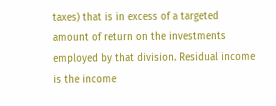taxes) that is in excess of a targeted amount of return on the investments employed by that division. Residual income is the income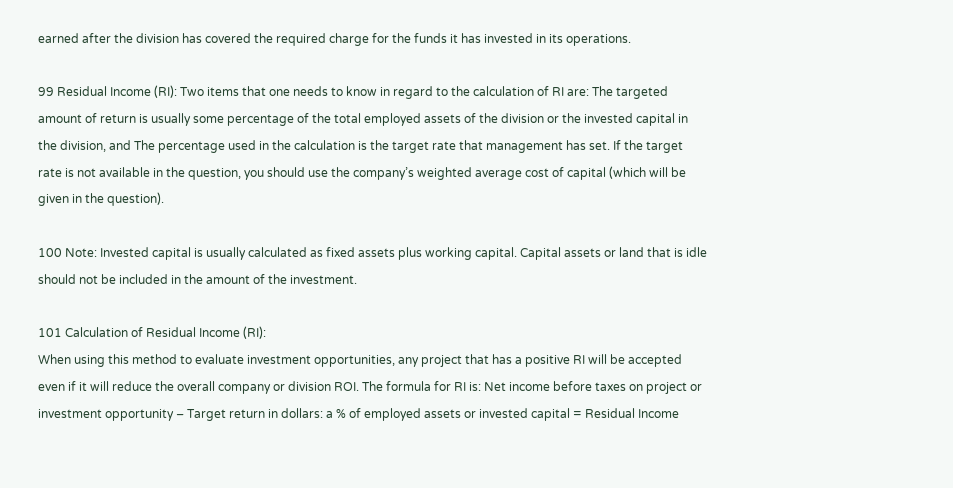earned after the division has covered the required charge for the funds it has invested in its operations.

99 Residual Income (RI): Two items that one needs to know in regard to the calculation of RI are: The targeted amount of return is usually some percentage of the total employed assets of the division or the invested capital in the division, and The percentage used in the calculation is the target rate that management has set. If the target rate is not available in the question, you should use the company’s weighted average cost of capital (which will be given in the question).

100 Note: Invested capital is usually calculated as fixed assets plus working capital. Capital assets or land that is idle should not be included in the amount of the investment.

101 Calculation of Residual Income (RI):
When using this method to evaluate investment opportunities, any project that has a positive RI will be accepted even if it will reduce the overall company or division ROI. The formula for RI is: Net income before taxes on project or investment opportunity – Target return in dollars: a % of employed assets or invested capital = Residual Income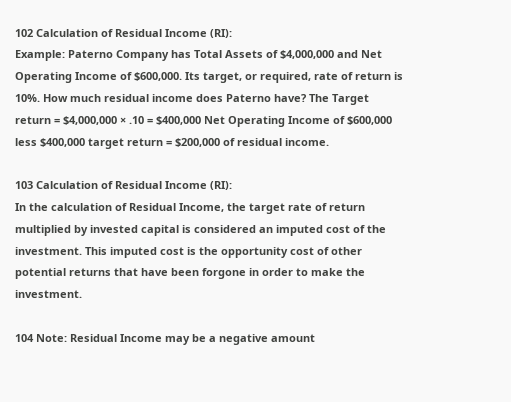102 Calculation of Residual Income (RI):
Example: Paterno Company has Total Assets of $4,000,000 and Net Operating Income of $600,000. Its target, or required, rate of return is 10%. How much residual income does Paterno have? The Target return = $4,000,000 × .10 = $400,000 Net Operating Income of $600,000 less $400,000 target return = $200,000 of residual income.

103 Calculation of Residual Income (RI):
In the calculation of Residual Income, the target rate of return multiplied by invested capital is considered an imputed cost of the investment. This imputed cost is the opportunity cost of other potential returns that have been forgone in order to make the investment.

104 Note: Residual Income may be a negative amount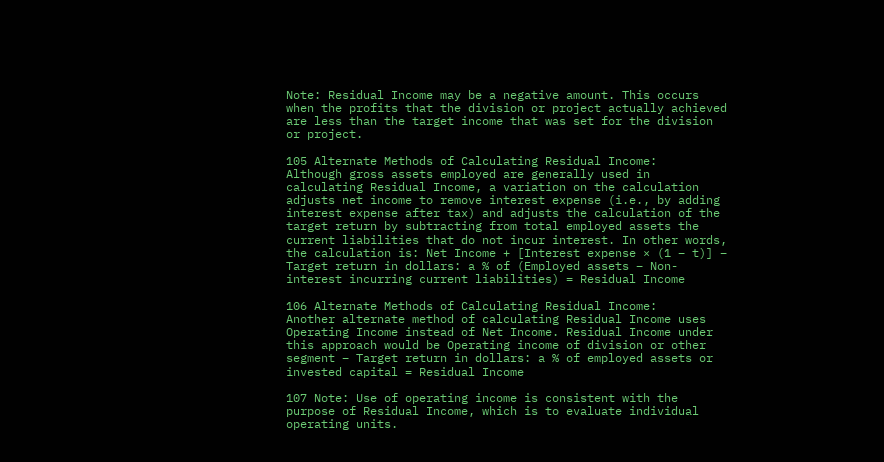Note: Residual Income may be a negative amount. This occurs when the profits that the division or project actually achieved are less than the target income that was set for the division or project.

105 Alternate Methods of Calculating Residual Income:
Although gross assets employed are generally used in calculating Residual Income, a variation on the calculation adjusts net income to remove interest expense (i.e., by adding interest expense after tax) and adjusts the calculation of the target return by subtracting from total employed assets the current liabilities that do not incur interest. In other words, the calculation is: Net Income + [Interest expense × (1 – t)] − Target return in dollars: a % of (Employed assets – Non-interest incurring current liabilities) = Residual Income

106 Alternate Methods of Calculating Residual Income:
Another alternate method of calculating Residual Income uses Operating Income instead of Net Income. Residual Income under this approach would be Operating income of division or other segment – Target return in dollars: a % of employed assets or invested capital = Residual Income

107 Note: Use of operating income is consistent with the purpose of Residual Income, which is to evaluate individual operating units.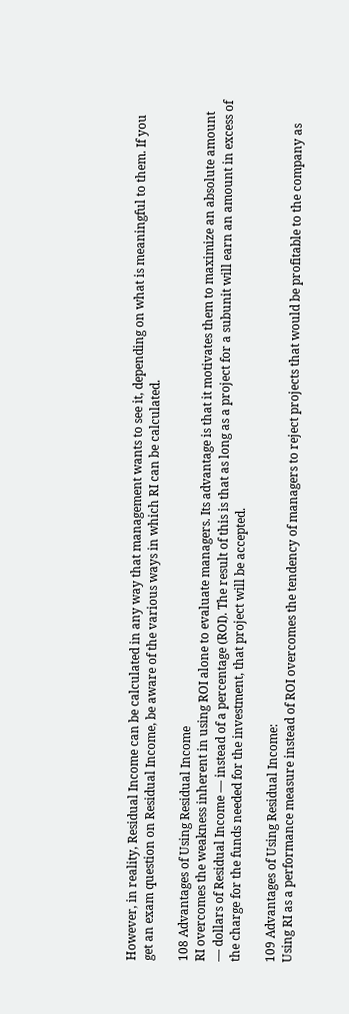However, in reality, Residual Income can be calculated in any way that management wants to see it, depending on what is meaningful to them. If you get an exam question on Residual Income, be aware of the various ways in which RI can be calculated.

108 Advantages of Using Residual Income
RI overcomes the weakness inherent in using ROI alone to evaluate managers. Its advantage is that it motivates them to maximize an absolute amount — dollars of Residual Income — instead of a percentage (ROI). The result of this is that as long as a project for a subunit will earn an amount in excess of the charge for the funds needed for the investment, that project will be accepted.

109 Advantages of Using Residual Income:
Using RI as a performance measure instead of ROI overcomes the tendency of managers to reject projects that would be profitable to the company as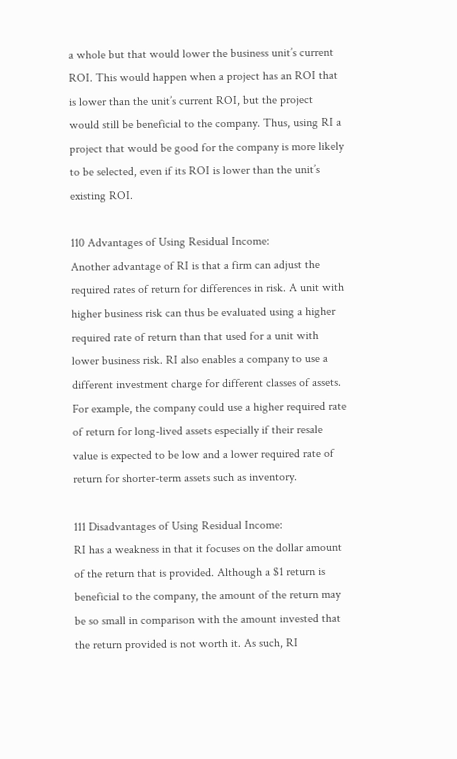a whole but that would lower the business unit’s current ROI. This would happen when a project has an ROI that is lower than the unit’s current ROI, but the project would still be beneficial to the company. Thus, using RI a project that would be good for the company is more likely to be selected, even if its ROI is lower than the unit’s existing ROI.

110 Advantages of Using Residual Income:
Another advantage of RI is that a firm can adjust the required rates of return for differences in risk. A unit with higher business risk can thus be evaluated using a higher required rate of return than that used for a unit with lower business risk. RI also enables a company to use a different investment charge for different classes of assets. For example, the company could use a higher required rate of return for long-lived assets especially if their resale value is expected to be low and a lower required rate of return for shorter-term assets such as inventory.

111 Disadvantages of Using Residual Income:
RI has a weakness in that it focuses on the dollar amount of the return that is provided. Although a $1 return is beneficial to the company, the amount of the return may be so small in comparison with the amount invested that the return provided is not worth it. As such, RI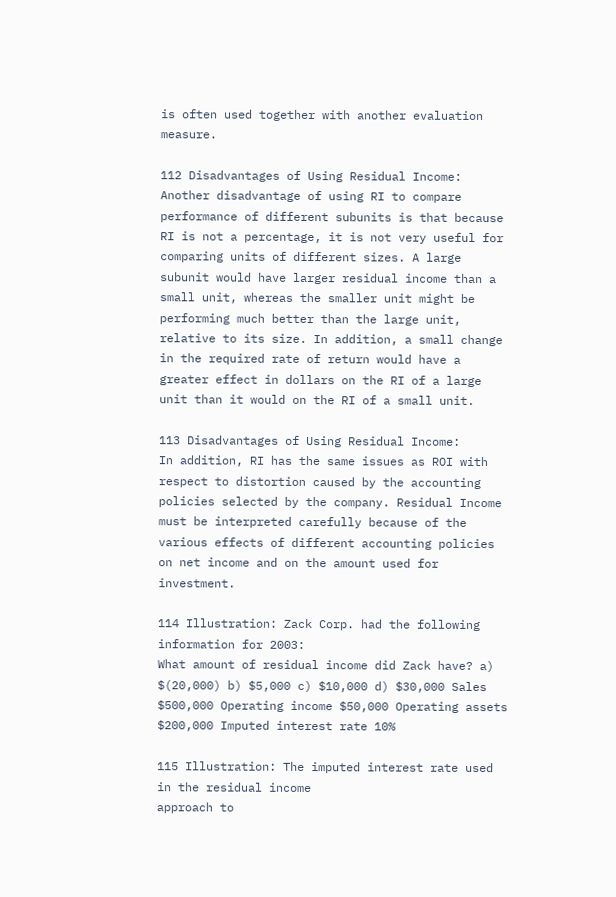is often used together with another evaluation measure.

112 Disadvantages of Using Residual Income:
Another disadvantage of using RI to compare performance of different subunits is that because RI is not a percentage, it is not very useful for comparing units of different sizes. A large subunit would have larger residual income than a small unit, whereas the smaller unit might be performing much better than the large unit, relative to its size. In addition, a small change in the required rate of return would have a greater effect in dollars on the RI of a large unit than it would on the RI of a small unit.

113 Disadvantages of Using Residual Income:
In addition, RI has the same issues as ROI with respect to distortion caused by the accounting policies selected by the company. Residual Income must be interpreted carefully because of the various effects of different accounting policies on net income and on the amount used for investment.

114 Illustration: Zack Corp. had the following information for 2003:
What amount of residual income did Zack have? a) $(20,000) b) $5,000 c) $10,000 d) $30,000 Sales $500,000 Operating income $50,000 Operating assets $200,000 Imputed interest rate 10%

115 Illustration: The imputed interest rate used in the residual income
approach to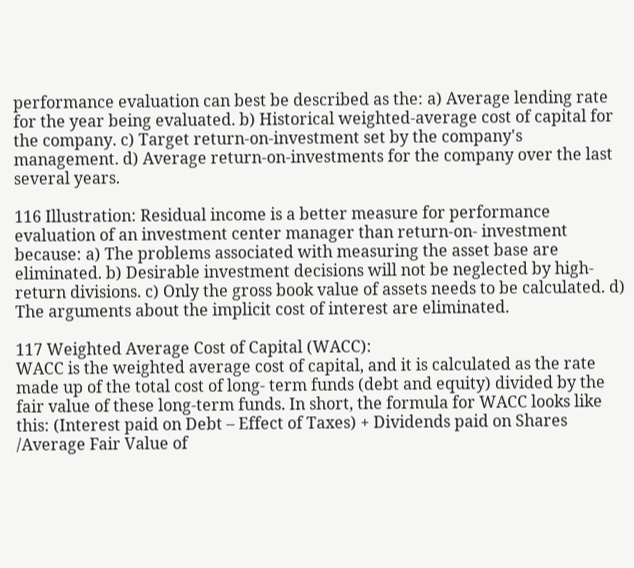performance evaluation can best be described as the: a) Average lending rate for the year being evaluated. b) Historical weighted-average cost of capital for the company. c) Target return-on-investment set by the company's management. d) Average return-on-investments for the company over the last several years.

116 Illustration: Residual income is a better measure for performance
evaluation of an investment center manager than return-on- investment because: a) The problems associated with measuring the asset base are eliminated. b) Desirable investment decisions will not be neglected by high-return divisions. c) Only the gross book value of assets needs to be calculated. d) The arguments about the implicit cost of interest are eliminated.

117 Weighted Average Cost of Capital (WACC):
WACC is the weighted average cost of capital, and it is calculated as the rate made up of the total cost of long- term funds (debt and equity) divided by the fair value of these long-term funds. In short, the formula for WACC looks like this: (Interest paid on Debt – Effect of Taxes) + Dividends paid on Shares /Average Fair Value of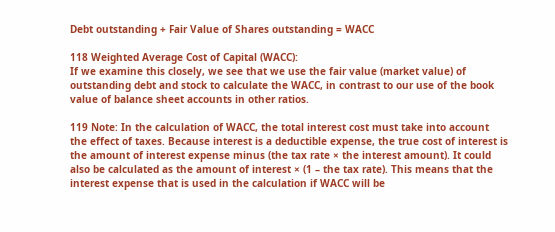Debt outstanding + Fair Value of Shares outstanding = WACC

118 Weighted Average Cost of Capital (WACC):
If we examine this closely, we see that we use the fair value (market value) of outstanding debt and stock to calculate the WACC, in contrast to our use of the book value of balance sheet accounts in other ratios.

119 Note: In the calculation of WACC, the total interest cost must take into account the effect of taxes. Because interest is a deductible expense, the true cost of interest is the amount of interest expense minus (the tax rate × the interest amount). It could also be calculated as the amount of interest × (1 – the tax rate). This means that the interest expense that is used in the calculation if WACC will be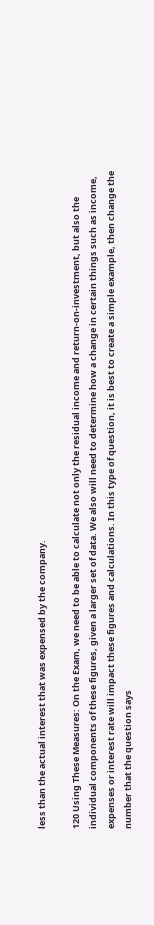less than the actual interest that was expensed by the company.

120 Using These Measures: On the Exam, we need to be able to calculate not only the residual income and return-on-investment, but also the individual components of these figures, given a larger set of data. We also will need to determine how a change in certain things such as income, expenses or interest rate will impact these figures and calculations. In this type of question, it is best to create a simple example, then change the number that the question says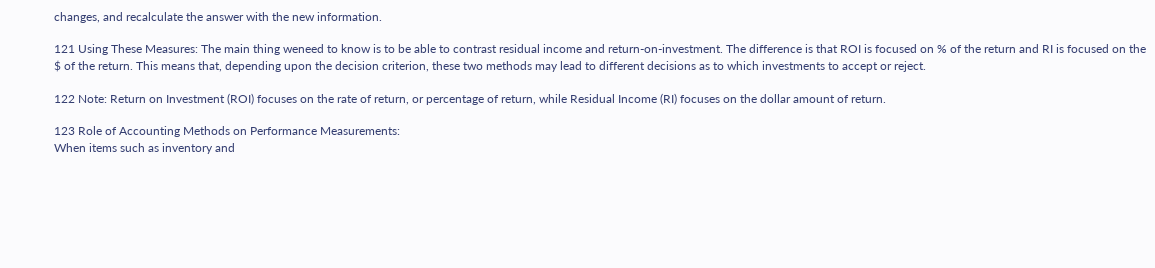changes, and recalculate the answer with the new information.

121 Using These Measures: The main thing weneed to know is to be able to contrast residual income and return-on-investment. The difference is that ROI is focused on % of the return and RI is focused on the $ of the return. This means that, depending upon the decision criterion, these two methods may lead to different decisions as to which investments to accept or reject.

122 Note: Return on Investment (ROI) focuses on the rate of return, or percentage of return, while Residual Income (RI) focuses on the dollar amount of return.

123 Role of Accounting Methods on Performance Measurements:
When items such as inventory and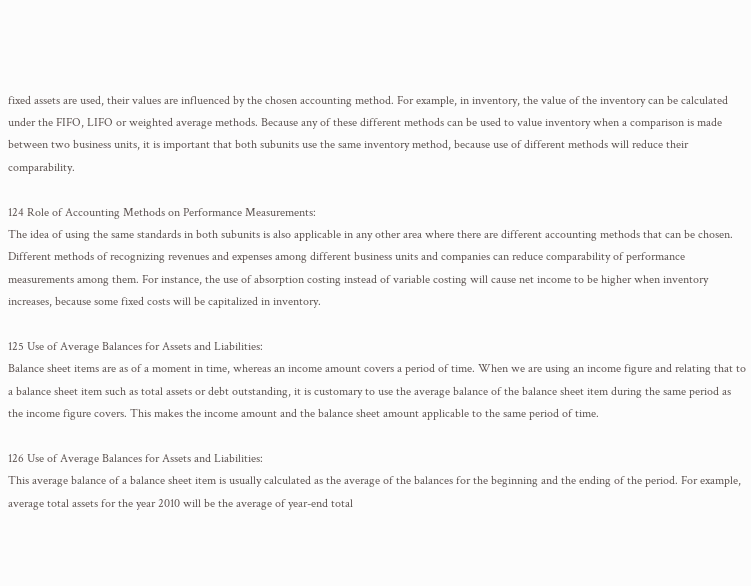fixed assets are used, their values are influenced by the chosen accounting method. For example, in inventory, the value of the inventory can be calculated under the FIFO, LIFO or weighted average methods. Because any of these different methods can be used to value inventory when a comparison is made between two business units, it is important that both subunits use the same inventory method, because use of different methods will reduce their comparability.

124 Role of Accounting Methods on Performance Measurements:
The idea of using the same standards in both subunits is also applicable in any other area where there are different accounting methods that can be chosen. Different methods of recognizing revenues and expenses among different business units and companies can reduce comparability of performance measurements among them. For instance, the use of absorption costing instead of variable costing will cause net income to be higher when inventory increases, because some fixed costs will be capitalized in inventory.

125 Use of Average Balances for Assets and Liabilities:
Balance sheet items are as of a moment in time, whereas an income amount covers a period of time. When we are using an income figure and relating that to a balance sheet item such as total assets or debt outstanding, it is customary to use the average balance of the balance sheet item during the same period as the income figure covers. This makes the income amount and the balance sheet amount applicable to the same period of time.

126 Use of Average Balances for Assets and Liabilities:
This average balance of a balance sheet item is usually calculated as the average of the balances for the beginning and the ending of the period. For example, average total assets for the year 2010 will be the average of year-end total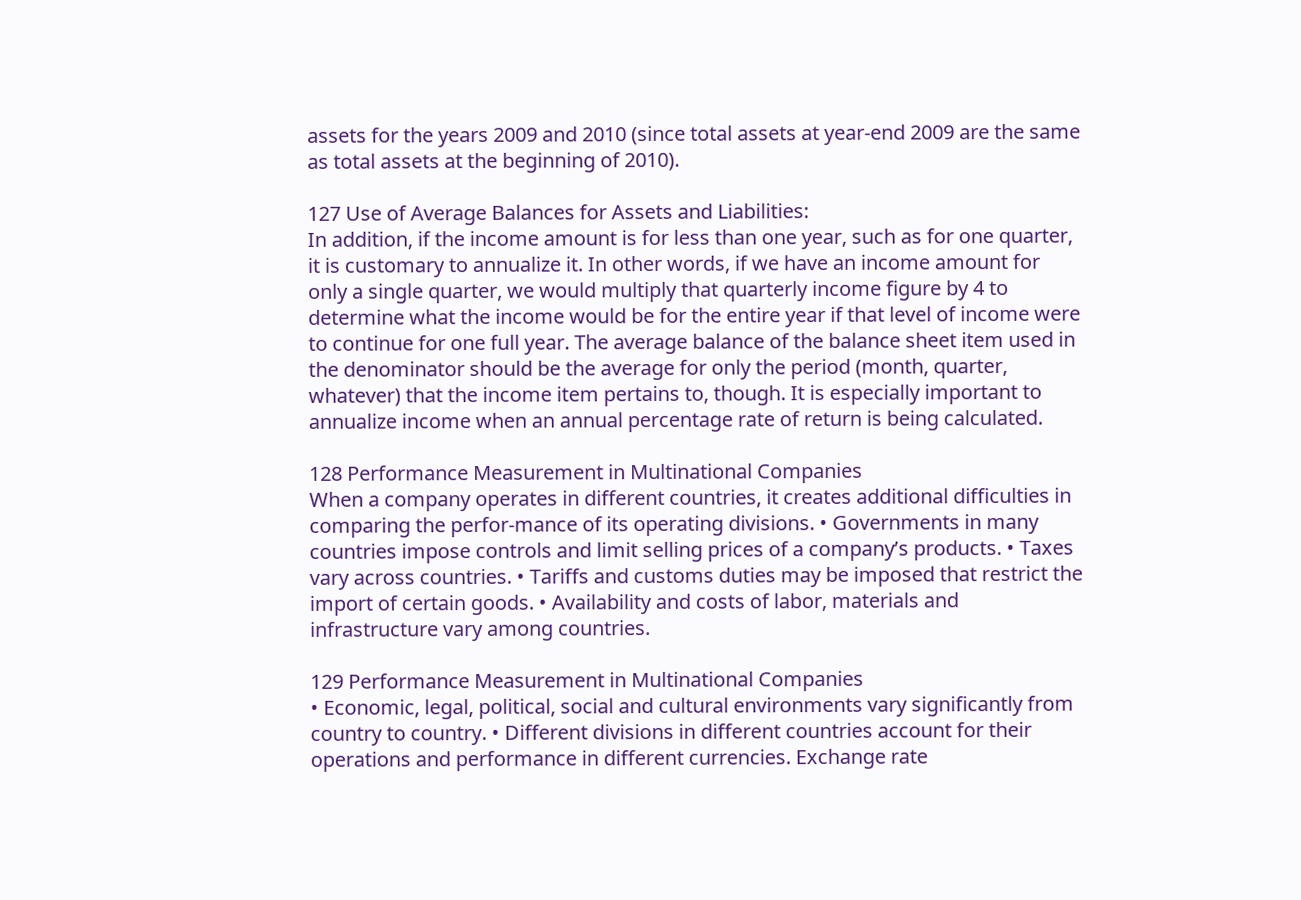assets for the years 2009 and 2010 (since total assets at year-end 2009 are the same as total assets at the beginning of 2010).

127 Use of Average Balances for Assets and Liabilities:
In addition, if the income amount is for less than one year, such as for one quarter, it is customary to annualize it. In other words, if we have an income amount for only a single quarter, we would multiply that quarterly income figure by 4 to determine what the income would be for the entire year if that level of income were to continue for one full year. The average balance of the balance sheet item used in the denominator should be the average for only the period (month, quarter, whatever) that the income item pertains to, though. It is especially important to annualize income when an annual percentage rate of return is being calculated.

128 Performance Measurement in Multinational Companies
When a company operates in different countries, it creates additional difficulties in comparing the perfor-mance of its operating divisions. • Governments in many countries impose controls and limit selling prices of a company’s products. • Taxes vary across countries. • Tariffs and customs duties may be imposed that restrict the import of certain goods. • Availability and costs of labor, materials and infrastructure vary among countries.

129 Performance Measurement in Multinational Companies
• Economic, legal, political, social and cultural environments vary significantly from country to country. • Different divisions in different countries account for their operations and performance in different currencies. Exchange rate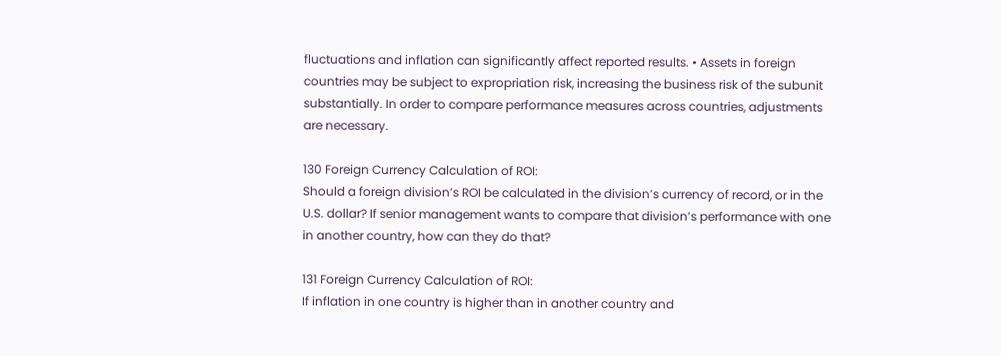fluctuations and inflation can significantly affect reported results. • Assets in foreign countries may be subject to expropriation risk, increasing the business risk of the subunit substantially. In order to compare performance measures across countries, adjustments are necessary.

130 Foreign Currency Calculation of ROI:
Should a foreign division’s ROI be calculated in the division’s currency of record, or in the U.S. dollar? If senior management wants to compare that division’s performance with one in another country, how can they do that?

131 Foreign Currency Calculation of ROI:
If inflation in one country is higher than in another country and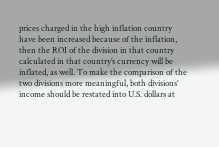prices charged in the high inflation country have been increased because of the inflation, then the ROI of the division in that country calculated in that country’s currency will be inflated, as well. To make the comparison of the two divisions more meaningful, both divisions’ income should be restated into U.S. dollars at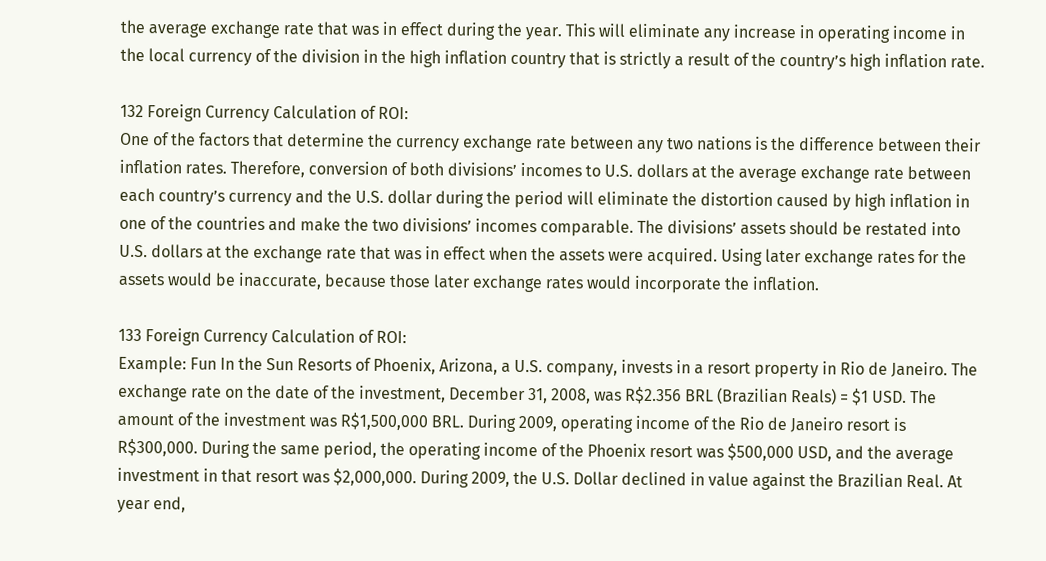the average exchange rate that was in effect during the year. This will eliminate any increase in operating income in the local currency of the division in the high inflation country that is strictly a result of the country’s high inflation rate.

132 Foreign Currency Calculation of ROI:
One of the factors that determine the currency exchange rate between any two nations is the difference between their inflation rates. Therefore, conversion of both divisions’ incomes to U.S. dollars at the average exchange rate between each country’s currency and the U.S. dollar during the period will eliminate the distortion caused by high inflation in one of the countries and make the two divisions’ incomes comparable. The divisions’ assets should be restated into U.S. dollars at the exchange rate that was in effect when the assets were acquired. Using later exchange rates for the assets would be inaccurate, because those later exchange rates would incorporate the inflation.

133 Foreign Currency Calculation of ROI:
Example: Fun In the Sun Resorts of Phoenix, Arizona, a U.S. company, invests in a resort property in Rio de Janeiro. The exchange rate on the date of the investment, December 31, 2008, was R$2.356 BRL (Brazilian Reals) = $1 USD. The amount of the investment was R$1,500,000 BRL. During 2009, operating income of the Rio de Janeiro resort is R$300,000. During the same period, the operating income of the Phoenix resort was $500,000 USD, and the average investment in that resort was $2,000,000. During 2009, the U.S. Dollar declined in value against the Brazilian Real. At year end,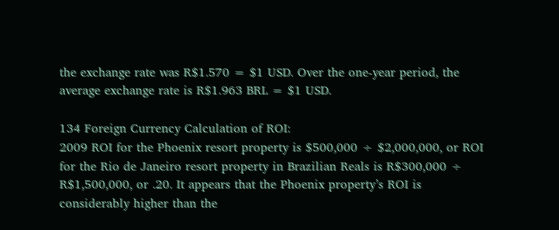the exchange rate was R$1.570 = $1 USD. Over the one-year period, the average exchange rate is R$1.963 BRL = $1 USD.

134 Foreign Currency Calculation of ROI:
2009 ROI for the Phoenix resort property is $500,000 ÷ $2,000,000, or ROI for the Rio de Janeiro resort property in Brazilian Reals is R$300,000 ÷ R$1,500,000, or .20. It appears that the Phoenix property’s ROI is considerably higher than the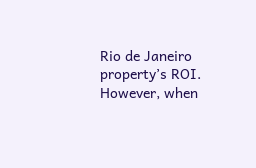Rio de Janeiro property’s ROI. However, when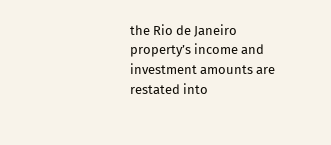the Rio de Janeiro property’s income and investment amounts are restated into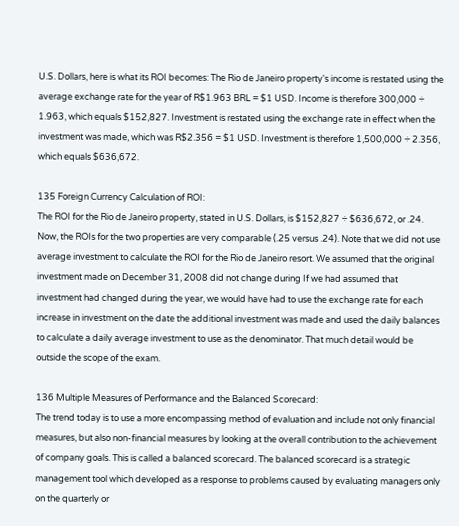U.S. Dollars, here is what its ROI becomes: The Rio de Janeiro property's income is restated using the average exchange rate for the year of R$1.963 BRL = $1 USD. Income is therefore 300,000 ÷ 1.963, which equals $152,827. Investment is restated using the exchange rate in effect when the investment was made, which was R$2.356 = $1 USD. Investment is therefore 1,500,000 ÷ 2.356, which equals $636,672.

135 Foreign Currency Calculation of ROI:
The ROI for the Rio de Janeiro property, stated in U.S. Dollars, is $152,827 ÷ $636,672, or .24. Now, the ROIs for the two properties are very comparable (.25 versus .24). Note that we did not use average investment to calculate the ROI for the Rio de Janeiro resort. We assumed that the original investment made on December 31, 2008 did not change during If we had assumed that investment had changed during the year, we would have had to use the exchange rate for each increase in investment on the date the additional investment was made and used the daily balances to calculate a daily average investment to use as the denominator. That much detail would be outside the scope of the exam.

136 Multiple Measures of Performance and the Balanced Scorecard:
The trend today is to use a more encompassing method of evaluation and include not only financial measures, but also non-financial measures by looking at the overall contribution to the achievement of company goals. This is called a balanced scorecard. The balanced scorecard is a strategic management tool which developed as a response to problems caused by evaluating managers only on the quarterly or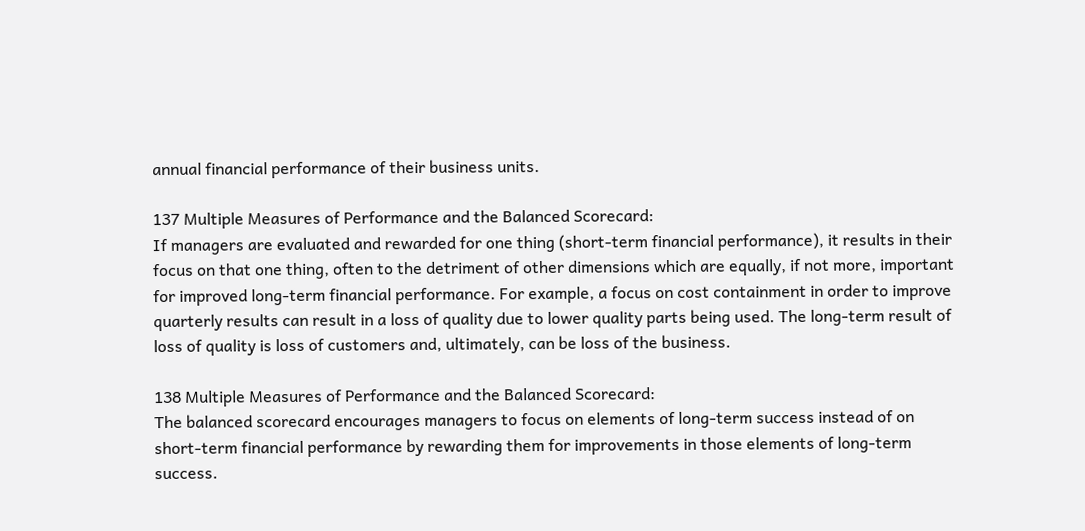annual financial performance of their business units.

137 Multiple Measures of Performance and the Balanced Scorecard:
If managers are evaluated and rewarded for one thing (short-term financial performance), it results in their focus on that one thing, often to the detriment of other dimensions which are equally, if not more, important for improved long-term financial performance. For example, a focus on cost containment in order to improve quarterly results can result in a loss of quality due to lower quality parts being used. The long-term result of loss of quality is loss of customers and, ultimately, can be loss of the business.

138 Multiple Measures of Performance and the Balanced Scorecard:
The balanced scorecard encourages managers to focus on elements of long-term success instead of on short-term financial performance by rewarding them for improvements in those elements of long-term success.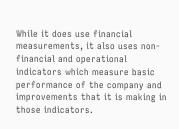While it does use financial measurements, it also uses non-financial and operational indicators which measure basic performance of the company and improvements that it is making in those indicators.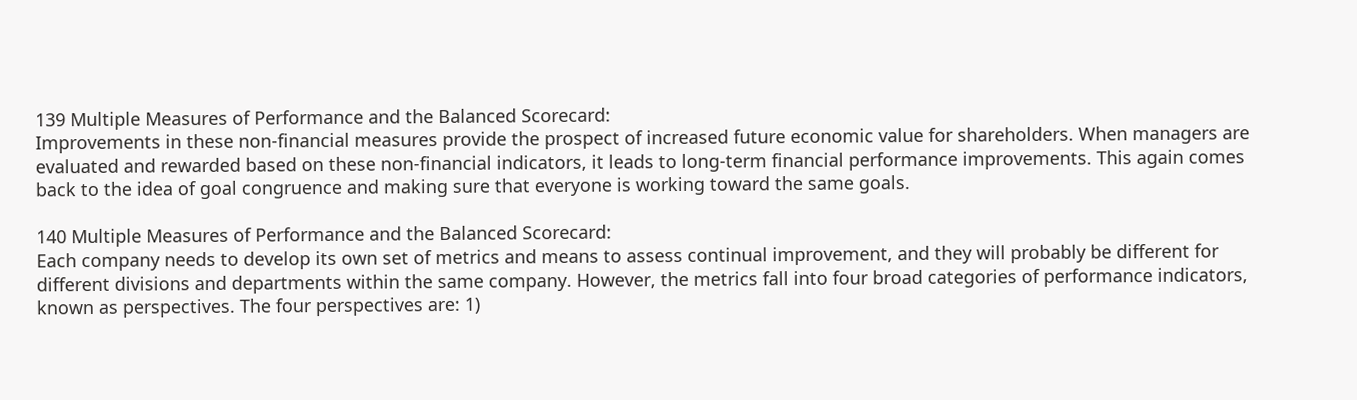139 Multiple Measures of Performance and the Balanced Scorecard:
Improvements in these non-financial measures provide the prospect of increased future economic value for shareholders. When managers are evaluated and rewarded based on these non-financial indicators, it leads to long-term financial performance improvements. This again comes back to the idea of goal congruence and making sure that everyone is working toward the same goals.

140 Multiple Measures of Performance and the Balanced Scorecard:
Each company needs to develop its own set of metrics and means to assess continual improvement, and they will probably be different for different divisions and departments within the same company. However, the metrics fall into four broad categories of performance indicators, known as perspectives. The four perspectives are: 1)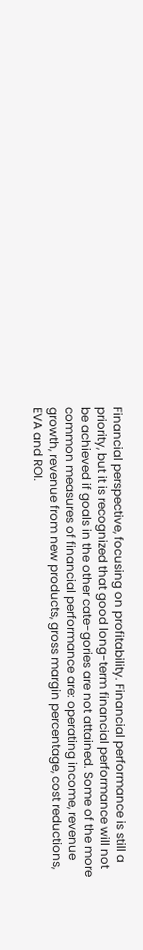Financial perspective, focusing on profitability. Financial performance is still a priority, but it is recognized that good long-term financial performance will not be achieved if goals in the other cate-gories are not attained. Some of the more common measures of financial performance are: operating income, revenue growth, revenue from new products, gross margin percentage, cost reductions, EVA and ROI.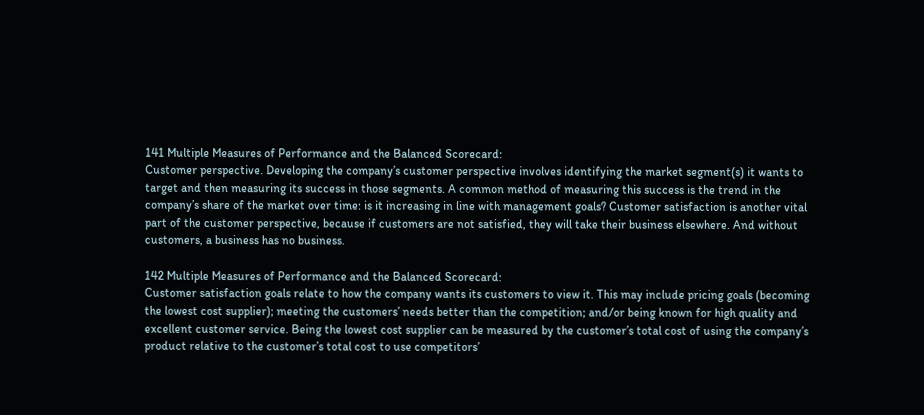141 Multiple Measures of Performance and the Balanced Scorecard:
Customer perspective. Developing the company’s customer perspective involves identifying the market segment(s) it wants to target and then measuring its success in those segments. A common method of measuring this success is the trend in the company’s share of the market over time: is it increasing in line with management goals? Customer satisfaction is another vital part of the customer perspective, because if customers are not satisfied, they will take their business elsewhere. And without customers, a business has no business.

142 Multiple Measures of Performance and the Balanced Scorecard:
Customer satisfaction goals relate to how the company wants its customers to view it. This may include pricing goals (becoming the lowest cost supplier); meeting the customers’ needs better than the competition; and/or being known for high quality and excellent customer service. Being the lowest cost supplier can be measured by the customer’s total cost of using the company’s product relative to the customer’s total cost to use competitors’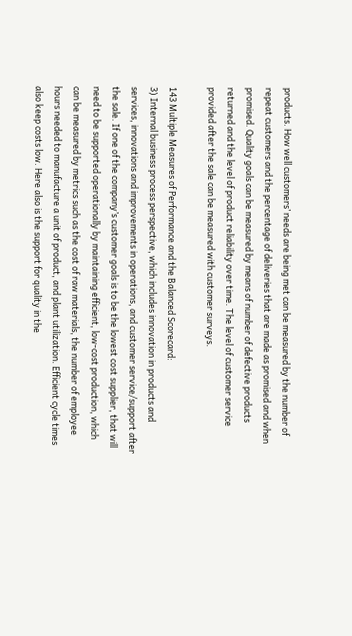products. How well customers’ needs are being met can be measured by the number of repeat customers and the percentage of deliveries that are made as promised and when promised. Quality goals can be measured by means of number of defective products returned and the level of product reliability over time. The level of customer service provided after the sale can be measured with customer surveys.

143 Multiple Measures of Performance and the Balanced Scorecard:
3) Internal business process perspective, which includes innovation in products and services, innovations and improvements in operations, and customer service/support after the sale. If one of the company’s customer goals is to be the lowest cost supplier, that will need to be supported operationally by maintaining efficient, low-cost production, which can be measured by metrics such as the cost of raw materials, the number of employee hours needed to manufacture a unit of product, and plant utilization. Efficient cycle times also keep costs low. Here also is the support for quality in the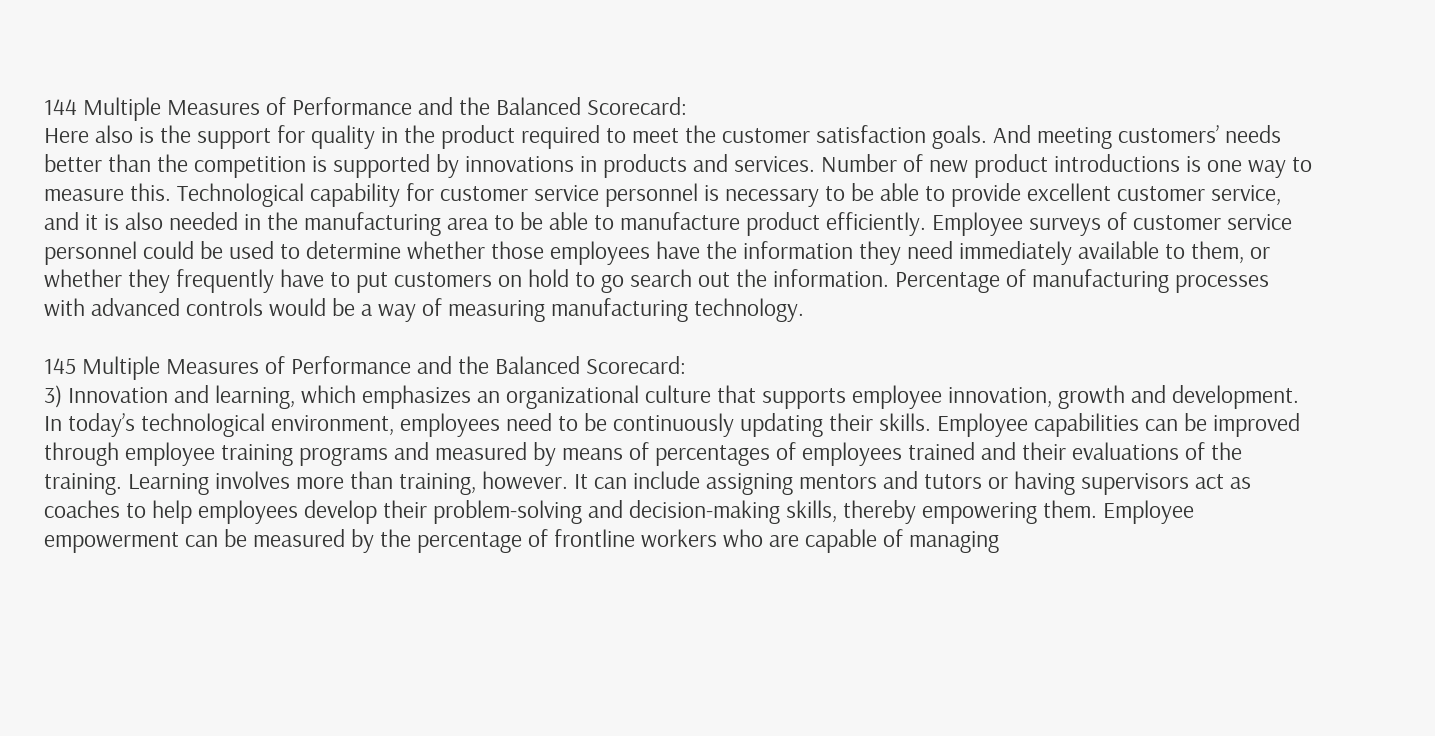144 Multiple Measures of Performance and the Balanced Scorecard:
Here also is the support for quality in the product required to meet the customer satisfaction goals. And meeting customers’ needs better than the competition is supported by innovations in products and services. Number of new product introductions is one way to measure this. Technological capability for customer service personnel is necessary to be able to provide excellent customer service, and it is also needed in the manufacturing area to be able to manufacture product efficiently. Employee surveys of customer service personnel could be used to determine whether those employees have the information they need immediately available to them, or whether they frequently have to put customers on hold to go search out the information. Percentage of manufacturing processes with advanced controls would be a way of measuring manufacturing technology.

145 Multiple Measures of Performance and the Balanced Scorecard:
3) Innovation and learning, which emphasizes an organizational culture that supports employee innovation, growth and development. In today’s technological environment, employees need to be continuously updating their skills. Employee capabilities can be improved through employee training programs and measured by means of percentages of employees trained and their evaluations of the training. Learning involves more than training, however. It can include assigning mentors and tutors or having supervisors act as coaches to help employees develop their problem-solving and decision-making skills, thereby empowering them. Employee empowerment can be measured by the percentage of frontline workers who are capable of managing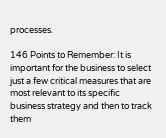processes.

146 Points to Remember: It is important for the business to select just a few critical measures that are most relevant to its specific business strategy and then to track them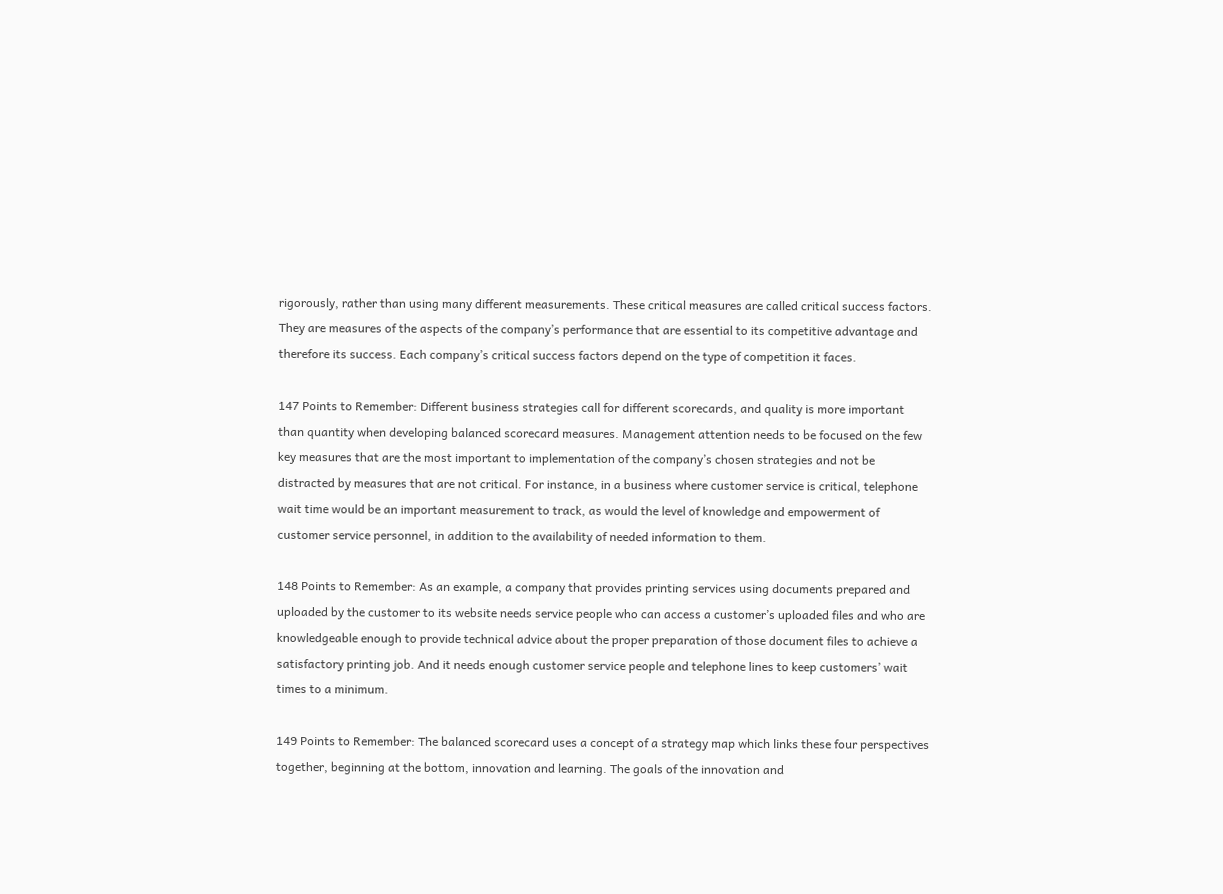rigorously, rather than using many different measurements. These critical measures are called critical success factors. They are measures of the aspects of the company’s performance that are essential to its competitive advantage and therefore its success. Each company’s critical success factors depend on the type of competition it faces.

147 Points to Remember: Different business strategies call for different scorecards, and quality is more important than quantity when developing balanced scorecard measures. Management attention needs to be focused on the few key measures that are the most important to implementation of the company’s chosen strategies and not be distracted by measures that are not critical. For instance, in a business where customer service is critical, telephone wait time would be an important measurement to track, as would the level of knowledge and empowerment of customer service personnel, in addition to the availability of needed information to them.

148 Points to Remember: As an example, a company that provides printing services using documents prepared and uploaded by the customer to its website needs service people who can access a customer’s uploaded files and who are knowledgeable enough to provide technical advice about the proper preparation of those document files to achieve a satisfactory printing job. And it needs enough customer service people and telephone lines to keep customers’ wait times to a minimum.

149 Points to Remember: The balanced scorecard uses a concept of a strategy map which links these four perspectives together, beginning at the bottom, innovation and learning. The goals of the innovation and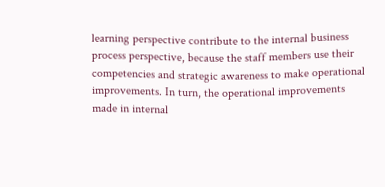learning perspective contribute to the internal business process perspective, because the staff members use their competencies and strategic awareness to make operational improvements. In turn, the operational improvements made in internal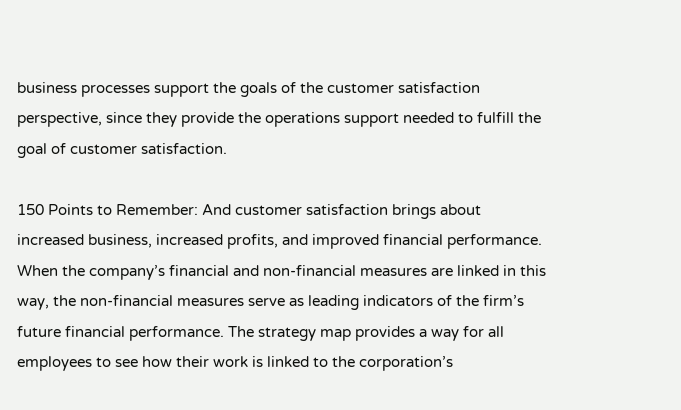business processes support the goals of the customer satisfaction perspective, since they provide the operations support needed to fulfill the goal of customer satisfaction.

150 Points to Remember: And customer satisfaction brings about increased business, increased profits, and improved financial performance. When the company’s financial and non-financial measures are linked in this way, the non-financial measures serve as leading indicators of the firm’s future financial performance. The strategy map provides a way for all employees to see how their work is linked to the corporation’s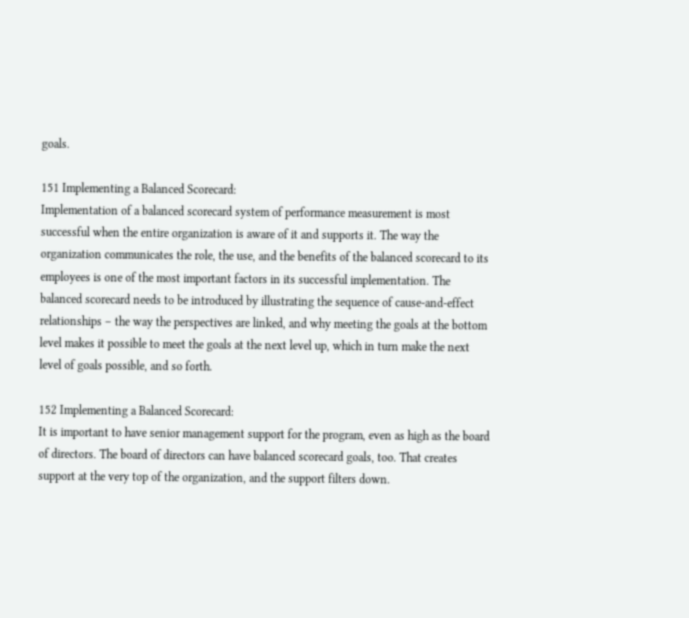goals.

151 Implementing a Balanced Scorecard:
Implementation of a balanced scorecard system of performance measurement is most successful when the entire organization is aware of it and supports it. The way the organization communicates the role, the use, and the benefits of the balanced scorecard to its employees is one of the most important factors in its successful implementation. The balanced scorecard needs to be introduced by illustrating the sequence of cause-and-effect relationships – the way the perspectives are linked, and why meeting the goals at the bottom level makes it possible to meet the goals at the next level up, which in turn make the next level of goals possible, and so forth.

152 Implementing a Balanced Scorecard:
It is important to have senior management support for the program, even as high as the board of directors. The board of directors can have balanced scorecard goals, too. That creates support at the very top of the organization, and the support filters down.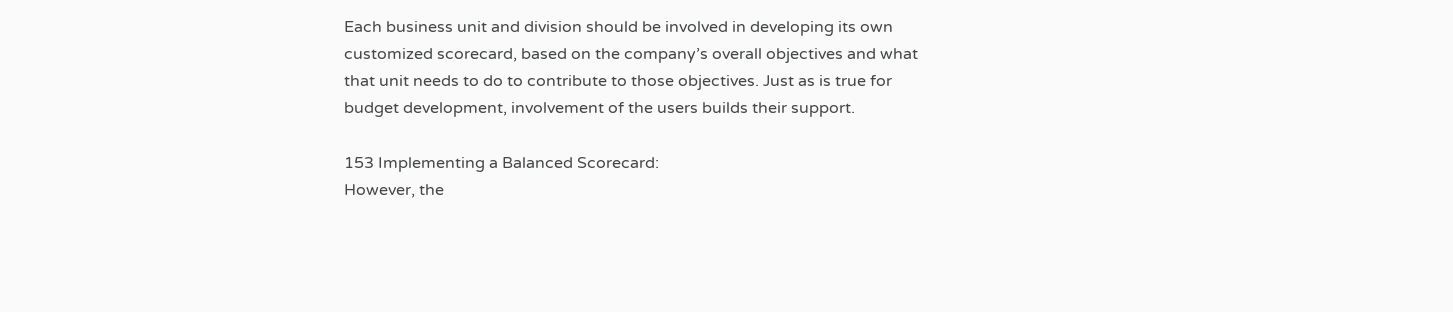Each business unit and division should be involved in developing its own customized scorecard, based on the company’s overall objectives and what that unit needs to do to contribute to those objectives. Just as is true for budget development, involvement of the users builds their support.

153 Implementing a Balanced Scorecard:
However, the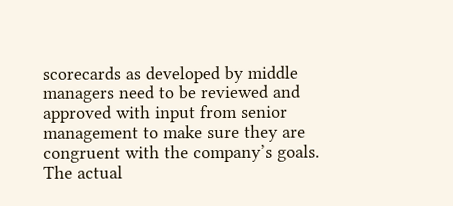scorecards as developed by middle managers need to be reviewed and approved with input from senior management to make sure they are congruent with the company’s goals. The actual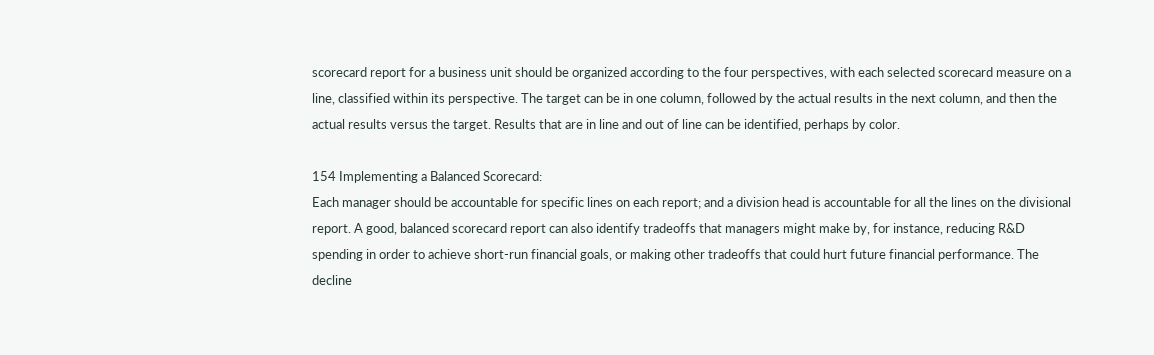scorecard report for a business unit should be organized according to the four perspectives, with each selected scorecard measure on a line, classified within its perspective. The target can be in one column, followed by the actual results in the next column, and then the actual results versus the target. Results that are in line and out of line can be identified, perhaps by color.

154 Implementing a Balanced Scorecard:
Each manager should be accountable for specific lines on each report; and a division head is accountable for all the lines on the divisional report. A good, balanced scorecard report can also identify tradeoffs that managers might make by, for instance, reducing R&D spending in order to achieve short-run financial goals, or making other tradeoffs that could hurt future financial performance. The decline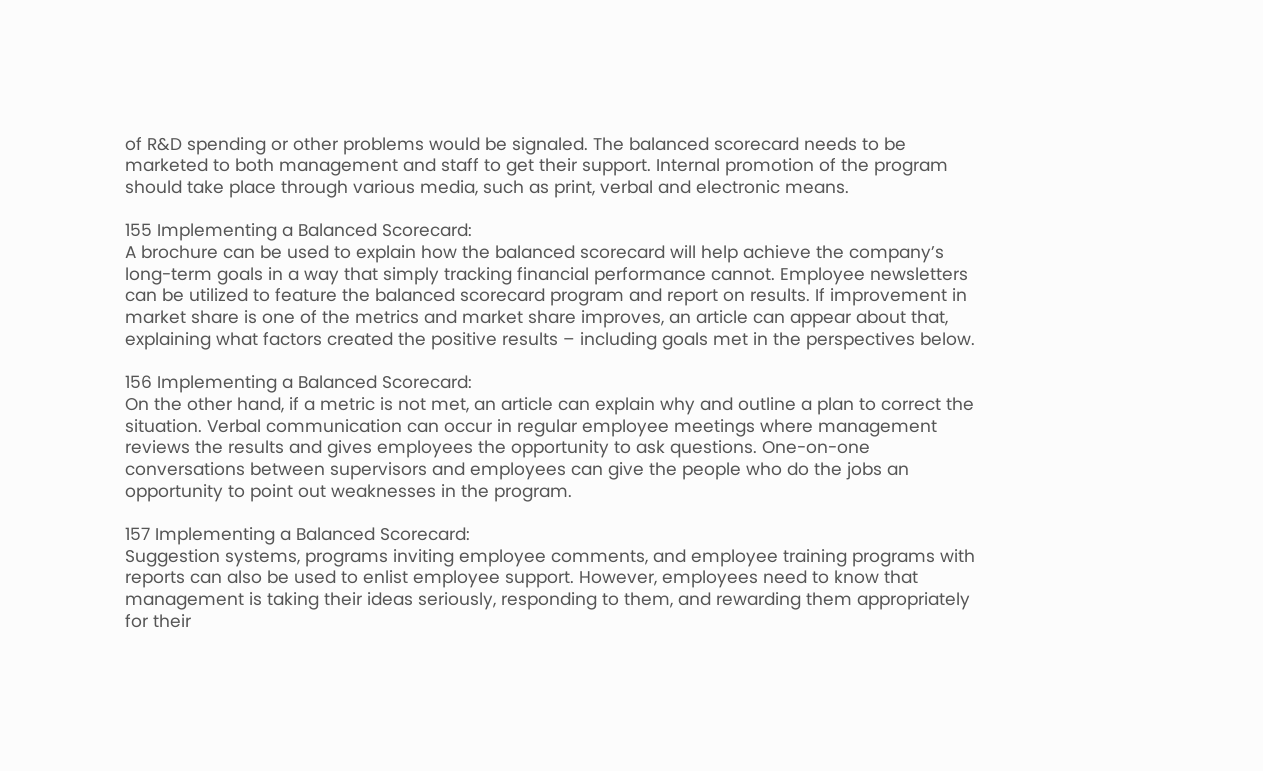of R&D spending or other problems would be signaled. The balanced scorecard needs to be marketed to both management and staff to get their support. Internal promotion of the program should take place through various media, such as print, verbal and electronic means.

155 Implementing a Balanced Scorecard:
A brochure can be used to explain how the balanced scorecard will help achieve the company’s long-term goals in a way that simply tracking financial performance cannot. Employee newsletters can be utilized to feature the balanced scorecard program and report on results. If improvement in market share is one of the metrics and market share improves, an article can appear about that, explaining what factors created the positive results – including goals met in the perspectives below.

156 Implementing a Balanced Scorecard:
On the other hand, if a metric is not met, an article can explain why and outline a plan to correct the situation. Verbal communication can occur in regular employee meetings where management reviews the results and gives employees the opportunity to ask questions. One-on-one conversations between supervisors and employees can give the people who do the jobs an opportunity to point out weaknesses in the program.

157 Implementing a Balanced Scorecard:
Suggestion systems, programs inviting employee comments, and employee training programs with reports can also be used to enlist employee support. However, employees need to know that management is taking their ideas seriously, responding to them, and rewarding them appropriately for their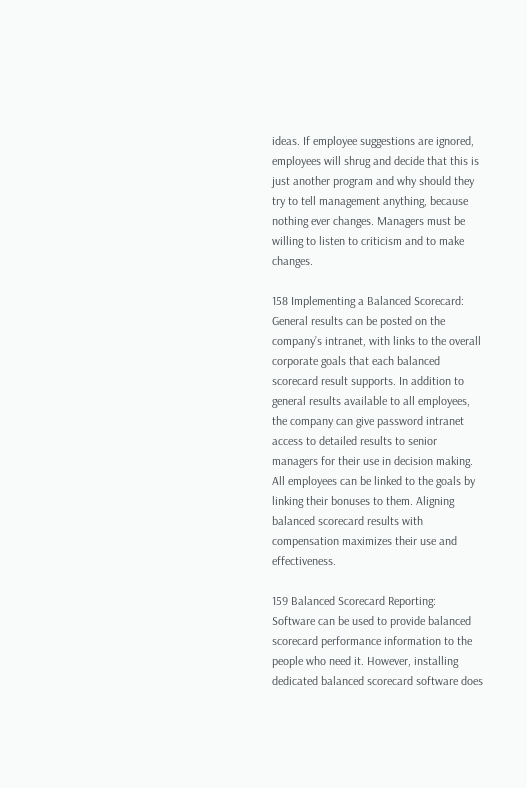ideas. If employee suggestions are ignored, employees will shrug and decide that this is just another program and why should they try to tell management anything, because nothing ever changes. Managers must be willing to listen to criticism and to make changes.

158 Implementing a Balanced Scorecard:
General results can be posted on the company’s intranet, with links to the overall corporate goals that each balanced scorecard result supports. In addition to general results available to all employees, the company can give password intranet access to detailed results to senior managers for their use in decision making. All employees can be linked to the goals by linking their bonuses to them. Aligning balanced scorecard results with compensation maximizes their use and effectiveness.

159 Balanced Scorecard Reporting:
Software can be used to provide balanced scorecard performance information to the people who need it. However, installing dedicated balanced scorecard software does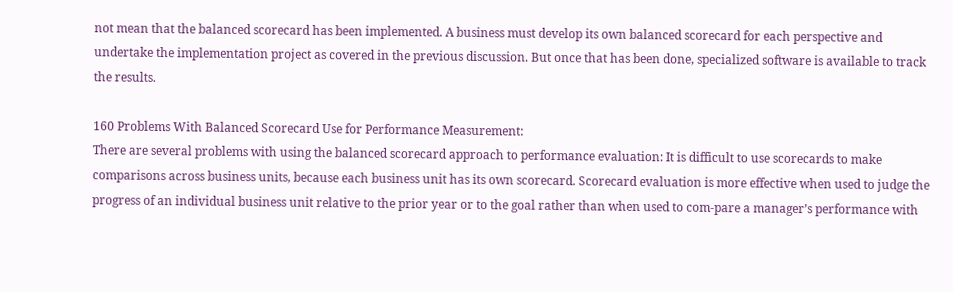not mean that the balanced scorecard has been implemented. A business must develop its own balanced scorecard for each perspective and undertake the implementation project as covered in the previous discussion. But once that has been done, specialized software is available to track the results.

160 Problems With Balanced Scorecard Use for Performance Measurement:
There are several problems with using the balanced scorecard approach to performance evaluation: It is difficult to use scorecards to make comparisons across business units, because each business unit has its own scorecard. Scorecard evaluation is more effective when used to judge the progress of an individual business unit relative to the prior year or to the goal rather than when used to com-pare a manager’s performance with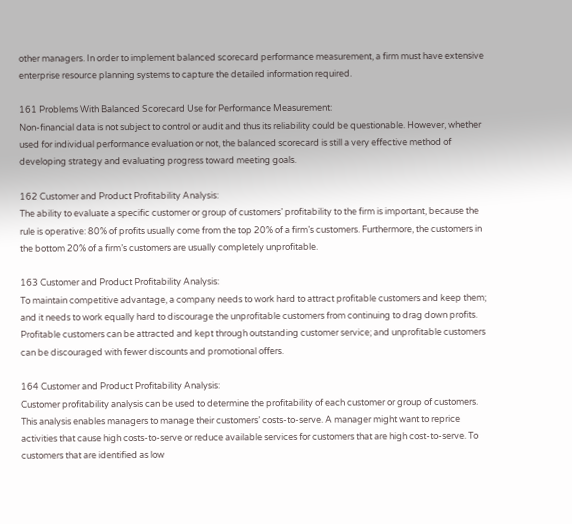other managers. In order to implement balanced scorecard performance measurement, a firm must have extensive enterprise resource planning systems to capture the detailed information required.

161 Problems With Balanced Scorecard Use for Performance Measurement:
Non-financial data is not subject to control or audit and thus its reliability could be questionable. However, whether used for individual performance evaluation or not, the balanced scorecard is still a very effective method of developing strategy and evaluating progress toward meeting goals.

162 Customer and Product Profitability Analysis:
The ability to evaluate a specific customer or group of customers’ profitability to the firm is important, because the rule is operative: 80% of profits usually come from the top 20% of a firm’s customers. Furthermore, the customers in the bottom 20% of a firm’s customers are usually completely unprofitable.

163 Customer and Product Profitability Analysis:
To maintain competitive advantage, a company needs to work hard to attract profitable customers and keep them; and it needs to work equally hard to discourage the unprofitable customers from continuing to drag down profits. Profitable customers can be attracted and kept through outstanding customer service; and unprofitable customers can be discouraged with fewer discounts and promotional offers.

164 Customer and Product Profitability Analysis:
Customer profitability analysis can be used to determine the profitability of each customer or group of customers. This analysis enables managers to manage their customers’ costs-to-serve. A manager might want to reprice activities that cause high costs-to-serve or reduce available services for customers that are high cost-to-serve. To customers that are identified as low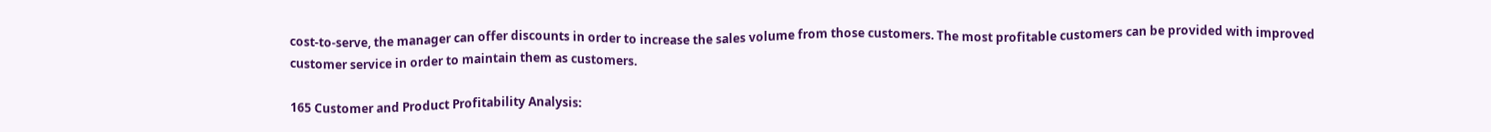cost-to-serve, the manager can offer discounts in order to increase the sales volume from those customers. The most profitable customers can be provided with improved customer service in order to maintain them as customers.

165 Customer and Product Profitability Analysis: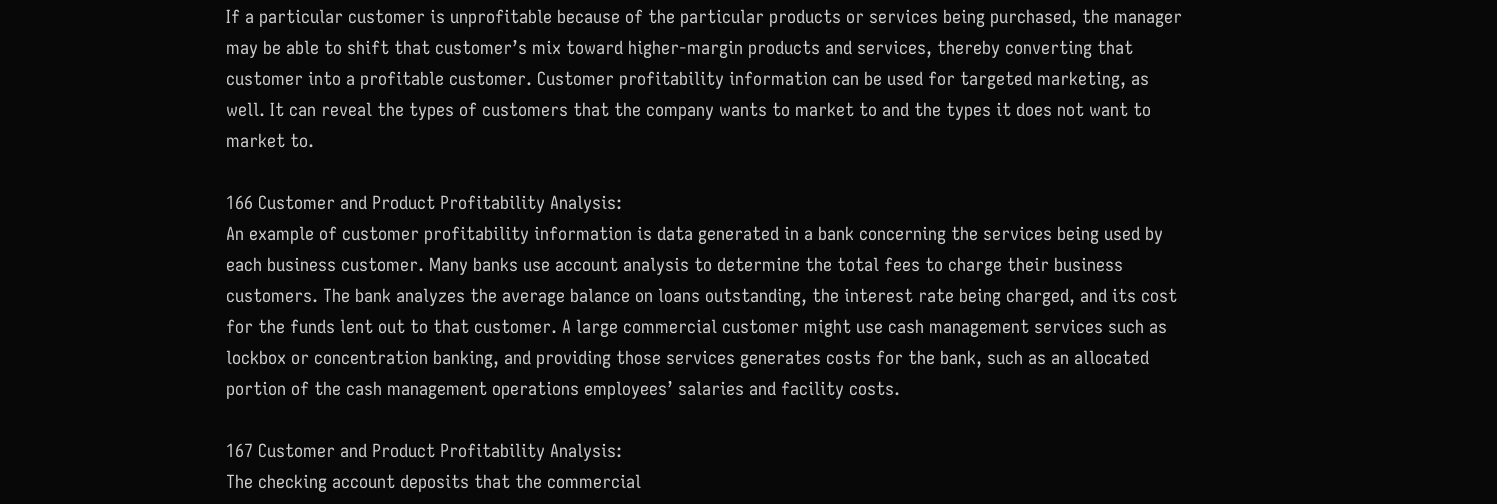If a particular customer is unprofitable because of the particular products or services being purchased, the manager may be able to shift that customer’s mix toward higher-margin products and services, thereby converting that customer into a profitable customer. Customer profitability information can be used for targeted marketing, as well. It can reveal the types of customers that the company wants to market to and the types it does not want to market to.

166 Customer and Product Profitability Analysis:
An example of customer profitability information is data generated in a bank concerning the services being used by each business customer. Many banks use account analysis to determine the total fees to charge their business customers. The bank analyzes the average balance on loans outstanding, the interest rate being charged, and its cost for the funds lent out to that customer. A large commercial customer might use cash management services such as lockbox or concentration banking, and providing those services generates costs for the bank, such as an allocated portion of the cash management operations employees’ salaries and facility costs.

167 Customer and Product Profitability Analysis:
The checking account deposits that the commercial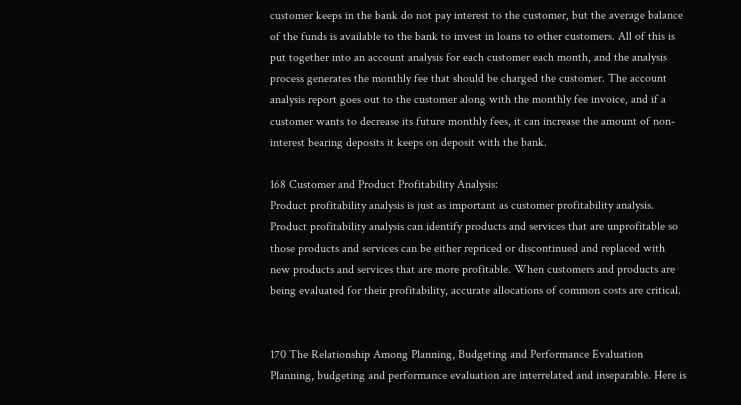customer keeps in the bank do not pay interest to the customer, but the average balance of the funds is available to the bank to invest in loans to other customers. All of this is put together into an account analysis for each customer each month, and the analysis process generates the monthly fee that should be charged the customer. The account analysis report goes out to the customer along with the monthly fee invoice, and if a customer wants to decrease its future monthly fees, it can increase the amount of non-interest bearing deposits it keeps on deposit with the bank.

168 Customer and Product Profitability Analysis:
Product profitability analysis is just as important as customer profitability analysis. Product profitability analysis can identify products and services that are unprofitable so those products and services can be either repriced or discontinued and replaced with new products and services that are more profitable. When customers and products are being evaluated for their profitability, accurate allocations of common costs are critical.


170 The Relationship Among Planning, Budgeting and Performance Evaluation
Planning, budgeting and performance evaluation are interrelated and inseparable. Here is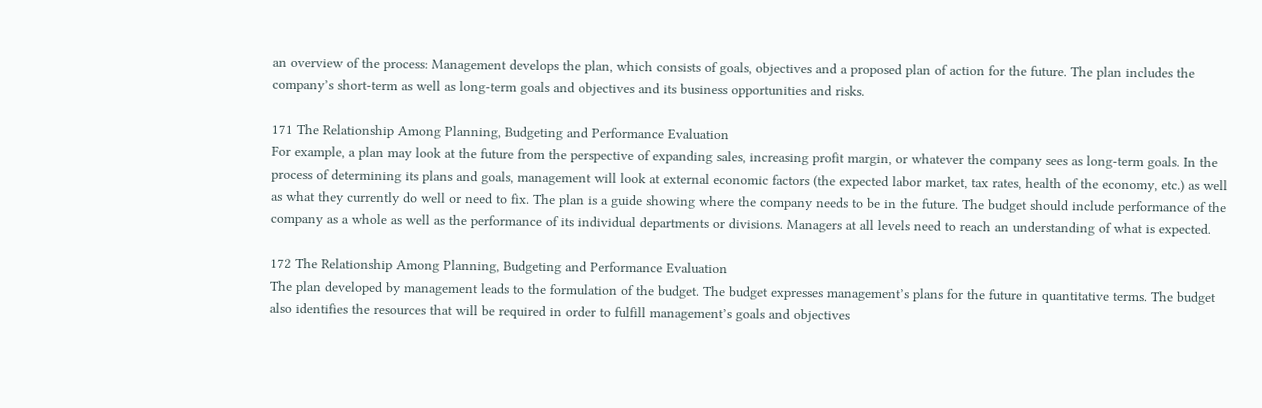an overview of the process: Management develops the plan, which consists of goals, objectives and a proposed plan of action for the future. The plan includes the company’s short-term as well as long-term goals and objectives and its business opportunities and risks.

171 The Relationship Among Planning, Budgeting and Performance Evaluation
For example, a plan may look at the future from the perspective of expanding sales, increasing profit margin, or whatever the company sees as long-term goals. In the process of determining its plans and goals, management will look at external economic factors (the expected labor market, tax rates, health of the economy, etc.) as well as what they currently do well or need to fix. The plan is a guide showing where the company needs to be in the future. The budget should include performance of the company as a whole as well as the performance of its individual departments or divisions. Managers at all levels need to reach an understanding of what is expected.

172 The Relationship Among Planning, Budgeting and Performance Evaluation
The plan developed by management leads to the formulation of the budget. The budget expresses management’s plans for the future in quantitative terms. The budget also identifies the resources that will be required in order to fulfill management’s goals and objectives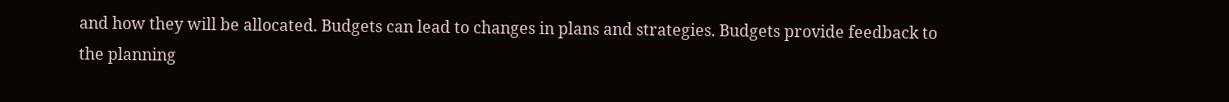and how they will be allocated. Budgets can lead to changes in plans and strategies. Budgets provide feedback to the planning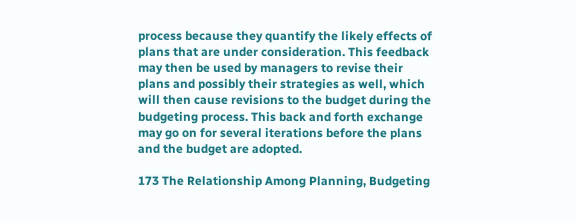process because they quantify the likely effects of plans that are under consideration. This feedback may then be used by managers to revise their plans and possibly their strategies as well, which will then cause revisions to the budget during the budgeting process. This back and forth exchange may go on for several iterations before the plans and the budget are adopted.

173 The Relationship Among Planning, Budgeting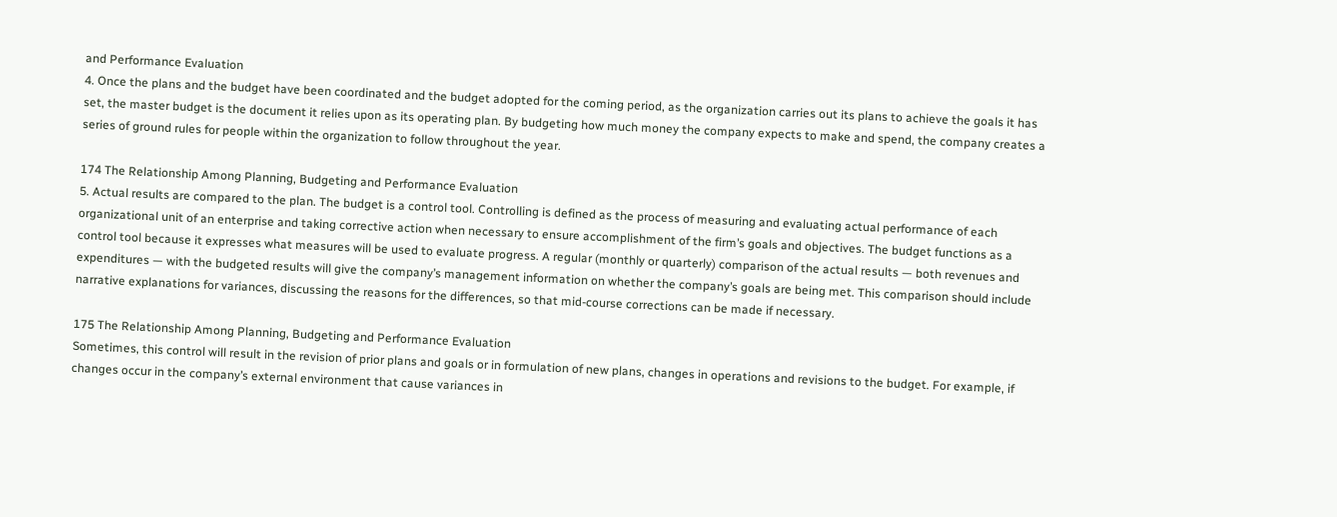and Performance Evaluation
4. Once the plans and the budget have been coordinated and the budget adopted for the coming period, as the organization carries out its plans to achieve the goals it has set, the master budget is the document it relies upon as its operating plan. By budgeting how much money the company expects to make and spend, the company creates a series of ground rules for people within the organization to follow throughout the year.

174 The Relationship Among Planning, Budgeting and Performance Evaluation
5. Actual results are compared to the plan. The budget is a control tool. Controlling is defined as the process of measuring and evaluating actual performance of each organizational unit of an enterprise and taking corrective action when necessary to ensure accomplishment of the firm’s goals and objectives. The budget functions as a control tool because it expresses what measures will be used to evaluate progress. A regular (monthly or quarterly) comparison of the actual results — both revenues and expenditures — with the budgeted results will give the company’s management information on whether the company’s goals are being met. This comparison should include narrative explanations for variances, discussing the reasons for the differences, so that mid-course corrections can be made if necessary.

175 The Relationship Among Planning, Budgeting and Performance Evaluation
Sometimes, this control will result in the revision of prior plans and goals or in formulation of new plans, changes in operations and revisions to the budget. For example, if changes occur in the company’s external environment that cause variances in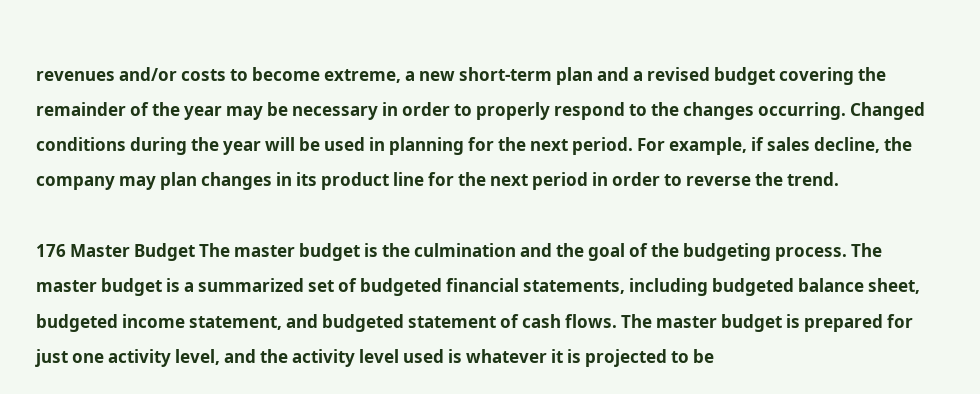revenues and/or costs to become extreme, a new short-term plan and a revised budget covering the remainder of the year may be necessary in order to properly respond to the changes occurring. Changed conditions during the year will be used in planning for the next period. For example, if sales decline, the company may plan changes in its product line for the next period in order to reverse the trend.

176 Master Budget The master budget is the culmination and the goal of the budgeting process. The master budget is a summarized set of budgeted financial statements, including budgeted balance sheet, budgeted income statement, and budgeted statement of cash flows. The master budget is prepared for just one activity level, and the activity level used is whatever it is projected to be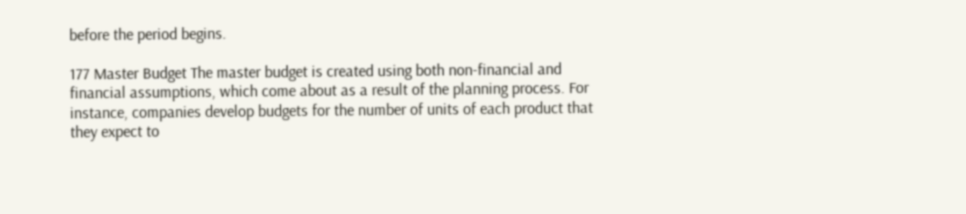before the period begins.

177 Master Budget The master budget is created using both non-financial and financial assumptions, which come about as a result of the planning process. For instance, companies develop budgets for the number of units of each product that they expect to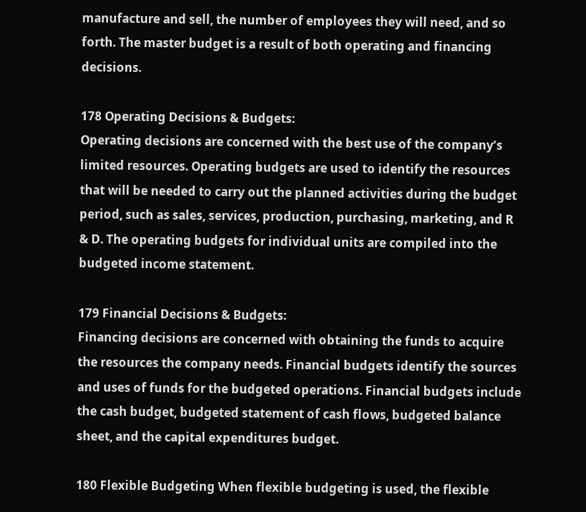manufacture and sell, the number of employees they will need, and so forth. The master budget is a result of both operating and financing decisions.

178 Operating Decisions & Budgets:
Operating decisions are concerned with the best use of the company’s limited resources. Operating budgets are used to identify the resources that will be needed to carry out the planned activities during the budget period, such as sales, services, production, purchasing, marketing, and R & D. The operating budgets for individual units are compiled into the budgeted income statement.

179 Financial Decisions & Budgets:
Financing decisions are concerned with obtaining the funds to acquire the resources the company needs. Financial budgets identify the sources and uses of funds for the budgeted operations. Financial budgets include the cash budget, budgeted statement of cash flows, budgeted balance sheet, and the capital expenditures budget.

180 Flexible Budgeting When flexible budgeting is used, the flexible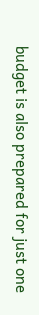budget is also prepared for just one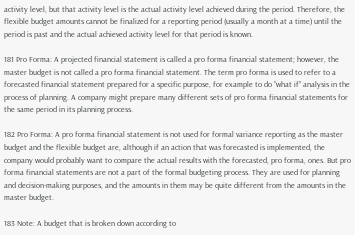activity level, but that activity level is the actual activity level achieved during the period. Therefore, the flexible budget amounts cannot be finalized for a reporting period (usually a month at a time) until the period is past and the actual achieved activity level for that period is known.

181 Pro Forma: A projected financial statement is called a pro forma financial statement; however, the master budget is not called a pro forma financial statement. The term pro forma is used to refer to a forecasted financial statement prepared for a specific purpose, for example to do “what if” analysis in the process of planning. A company might prepare many different sets of pro forma financial statements for the same period in its planning process.

182 Pro Forma: A pro forma financial statement is not used for formal variance reporting as the master budget and the flexible budget are, although if an action that was forecasted is implemented, the company would probably want to compare the actual results with the forecasted, pro forma, ones. But pro forma financial statements are not a part of the formal budgeting process. They are used for planning and decision-making purposes, and the amounts in them may be quite different from the amounts in the master budget.

183 Note: A budget that is broken down according to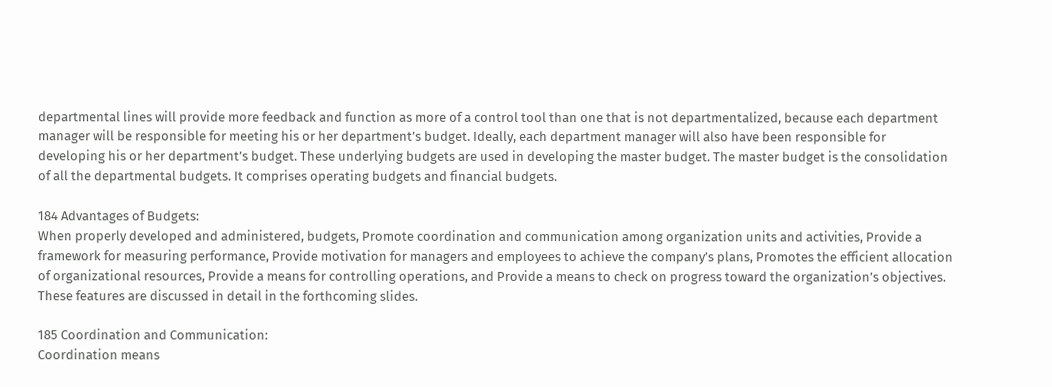departmental lines will provide more feedback and function as more of a control tool than one that is not departmentalized, because each department manager will be responsible for meeting his or her department’s budget. Ideally, each department manager will also have been responsible for developing his or her department’s budget. These underlying budgets are used in developing the master budget. The master budget is the consolidation of all the departmental budgets. It comprises operating budgets and financial budgets.

184 Advantages of Budgets:
When properly developed and administered, budgets, Promote coordination and communication among organization units and activities, Provide a framework for measuring performance, Provide motivation for managers and employees to achieve the company’s plans, Promotes the efficient allocation of organizational resources, Provide a means for controlling operations, and Provide a means to check on progress toward the organization’s objectives. These features are discussed in detail in the forthcoming slides.

185 Coordination and Communication:
Coordination means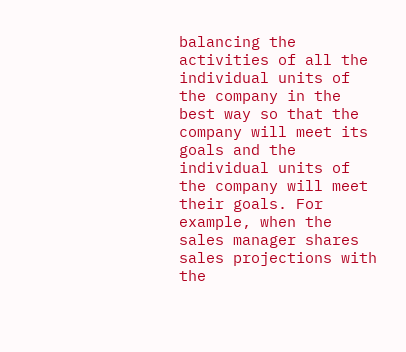balancing the activities of all the individual units of the company in the best way so that the company will meet its goals and the individual units of the company will meet their goals. For example, when the sales manager shares sales projections with the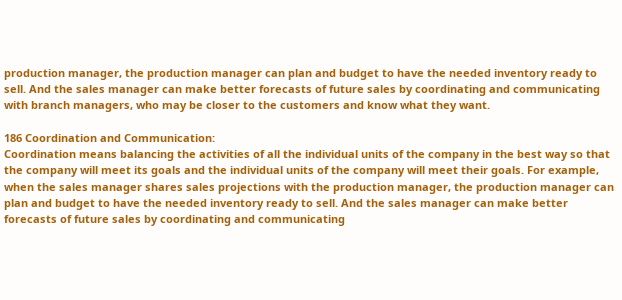production manager, the production manager can plan and budget to have the needed inventory ready to sell. And the sales manager can make better forecasts of future sales by coordinating and communicating with branch managers, who may be closer to the customers and know what they want.

186 Coordination and Communication:
Coordination means balancing the activities of all the individual units of the company in the best way so that the company will meet its goals and the individual units of the company will meet their goals. For example, when the sales manager shares sales projections with the production manager, the production manager can plan and budget to have the needed inventory ready to sell. And the sales manager can make better forecasts of future sales by coordinating and communicating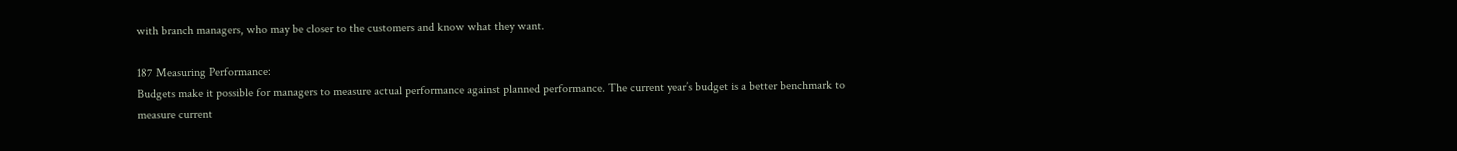with branch managers, who may be closer to the customers and know what they want.

187 Measuring Performance:
Budgets make it possible for managers to measure actual performance against planned performance. The current year’s budget is a better benchmark to measure current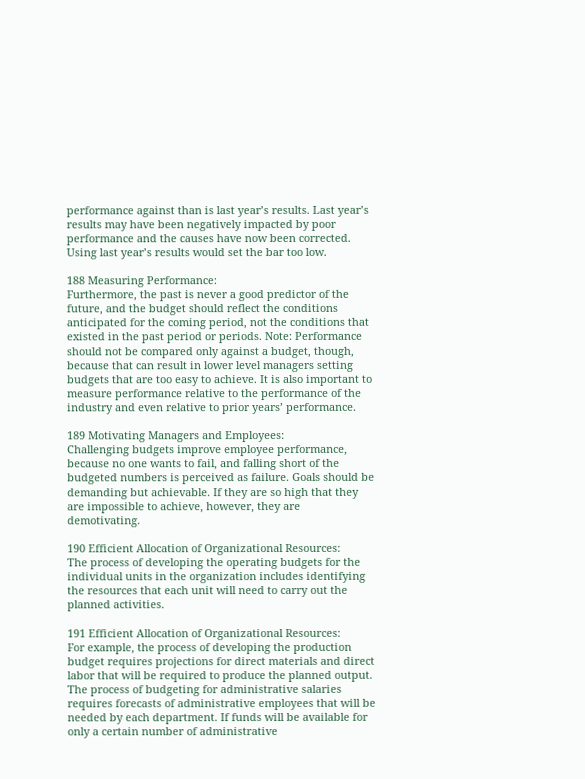performance against than is last year’s results. Last year’s results may have been negatively impacted by poor performance and the causes have now been corrected. Using last year’s results would set the bar too low.

188 Measuring Performance:
Furthermore, the past is never a good predictor of the future, and the budget should reflect the conditions anticipated for the coming period, not the conditions that existed in the past period or periods. Note: Performance should not be compared only against a budget, though, because that can result in lower level managers setting budgets that are too easy to achieve. It is also important to measure performance relative to the performance of the industry and even relative to prior years’ performance.

189 Motivating Managers and Employees:
Challenging budgets improve employee performance, because no one wants to fail, and falling short of the budgeted numbers is perceived as failure. Goals should be demanding but achievable. If they are so high that they are impossible to achieve, however, they are demotivating.

190 Efficient Allocation of Organizational Resources:
The process of developing the operating budgets for the individual units in the organization includes identifying the resources that each unit will need to carry out the planned activities.

191 Efficient Allocation of Organizational Resources:
For example, the process of developing the production budget requires projections for direct materials and direct labor that will be required to produce the planned output. The process of budgeting for administrative salaries requires forecasts of administrative employees that will be needed by each department. If funds will be available for only a certain number of administrative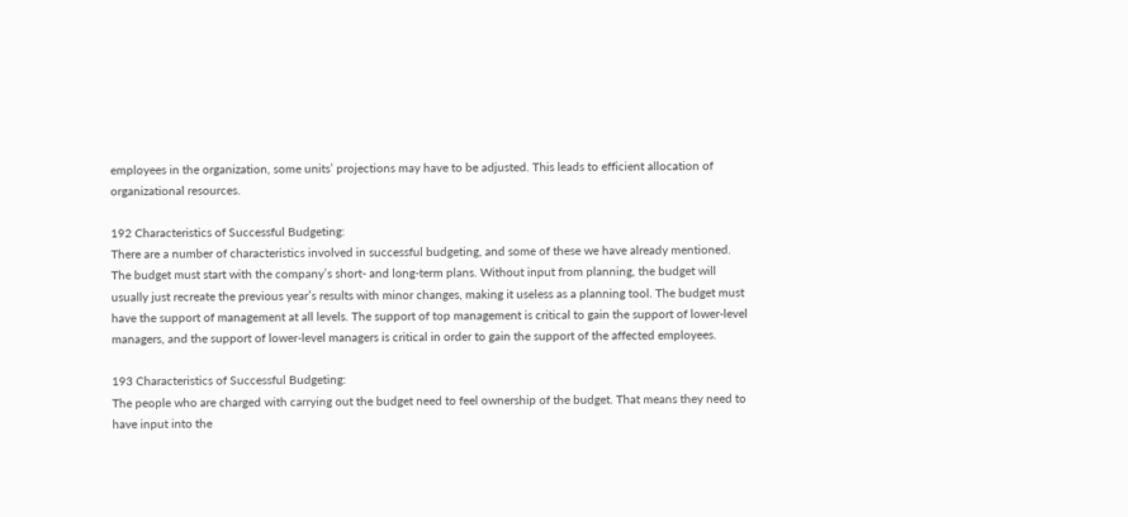employees in the organization, some units’ projections may have to be adjusted. This leads to efficient allocation of organizational resources.

192 Characteristics of Successful Budgeting:
There are a number of characteristics involved in successful budgeting, and some of these we have already mentioned. The budget must start with the company’s short- and long-term plans. Without input from planning, the budget will usually just recreate the previous year’s results with minor changes, making it useless as a planning tool. The budget must have the support of management at all levels. The support of top management is critical to gain the support of lower-level managers, and the support of lower-level managers is critical in order to gain the support of the affected employees.

193 Characteristics of Successful Budgeting:
The people who are charged with carrying out the budget need to feel ownership of the budget. That means they need to have input into the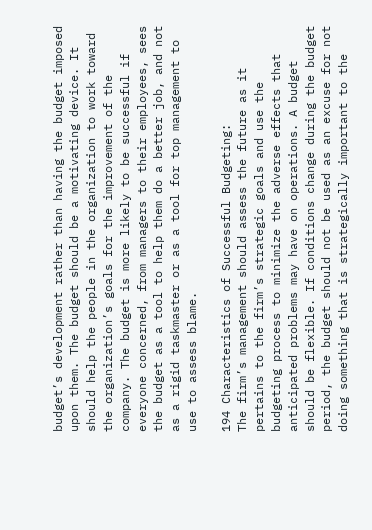budget’s development rather than having the budget imposed upon them. The budget should be a motivating device. It should help the people in the organization to work toward the organization’s goals for the improvement of the company. The budget is more likely to be successful if everyone concerned, from managers to their employees, sees the budget as a tool to help them do a better job, and not as a rigid taskmaster or as a tool for top management to use to assess blame.

194 Characteristics of Successful Budgeting:
The firm’s management should assess the future as it pertains to the firm’s strategic goals and use the budgeting process to minimize the adverse effects that anticipated problems may have on operations. A budget should be flexible. If conditions change during the budget period, the budget should not be used as an excuse for not doing something that is strategically important to the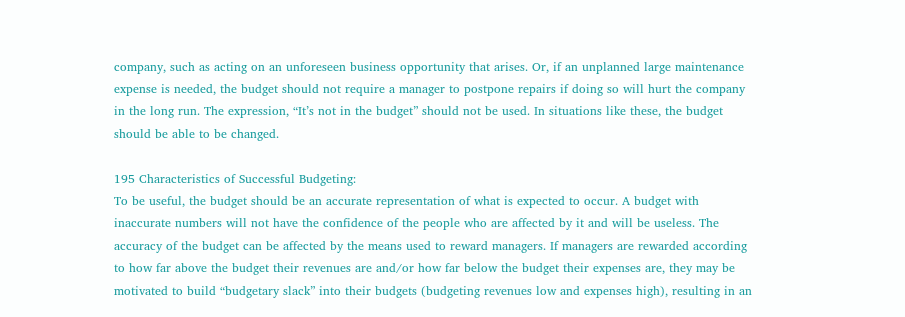company, such as acting on an unforeseen business opportunity that arises. Or, if an unplanned large maintenance expense is needed, the budget should not require a manager to postpone repairs if doing so will hurt the company in the long run. The expression, “It’s not in the budget” should not be used. In situations like these, the budget should be able to be changed.

195 Characteristics of Successful Budgeting:
To be useful, the budget should be an accurate representation of what is expected to occur. A budget with inaccurate numbers will not have the confidence of the people who are affected by it and will be useless. The accuracy of the budget can be affected by the means used to reward managers. If managers are rewarded according to how far above the budget their revenues are and/or how far below the budget their expenses are, they may be motivated to build “budgetary slack” into their budgets (budgeting revenues low and expenses high), resulting in an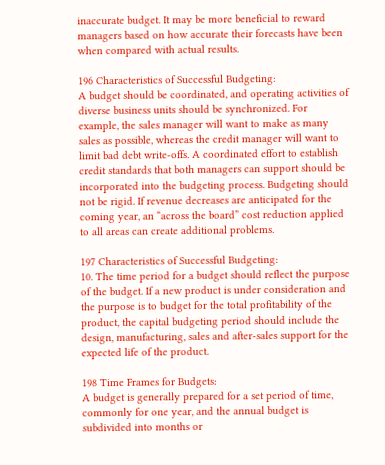inaccurate budget. It may be more beneficial to reward managers based on how accurate their forecasts have been when compared with actual results.

196 Characteristics of Successful Budgeting:
A budget should be coordinated, and operating activities of diverse business units should be synchronized. For example, the sales manager will want to make as many sales as possible, whereas the credit manager will want to limit bad debt write-offs. A coordinated effort to establish credit standards that both managers can support should be incorporated into the budgeting process. Budgeting should not be rigid. If revenue decreases are anticipated for the coming year, an “across the board” cost reduction applied to all areas can create additional problems.

197 Characteristics of Successful Budgeting:
10. The time period for a budget should reflect the purpose of the budget. If a new product is under consideration and the purpose is to budget for the total profitability of the product, the capital budgeting period should include the design, manufacturing, sales and after-sales support for the expected life of the product.

198 Time Frames for Budgets:
A budget is generally prepared for a set period of time, commonly for one year, and the annual budget is subdivided into months or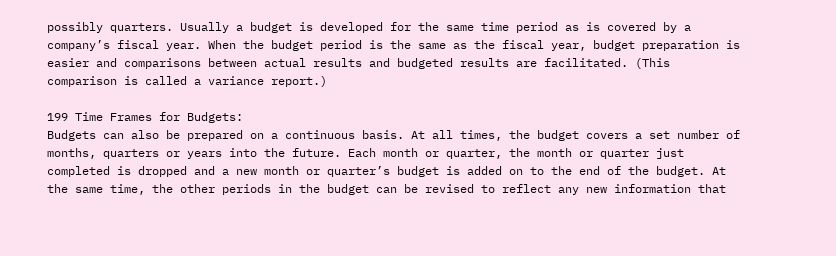possibly quarters. Usually a budget is developed for the same time period as is covered by a company’s fiscal year. When the budget period is the same as the fiscal year, budget preparation is easier and comparisons between actual results and budgeted results are facilitated. (This comparison is called a variance report.)

199 Time Frames for Budgets:
Budgets can also be prepared on a continuous basis. At all times, the budget covers a set number of months, quarters or years into the future. Each month or quarter, the month or quarter just completed is dropped and a new month or quarter’s budget is added on to the end of the budget. At the same time, the other periods in the budget can be revised to reflect any new information that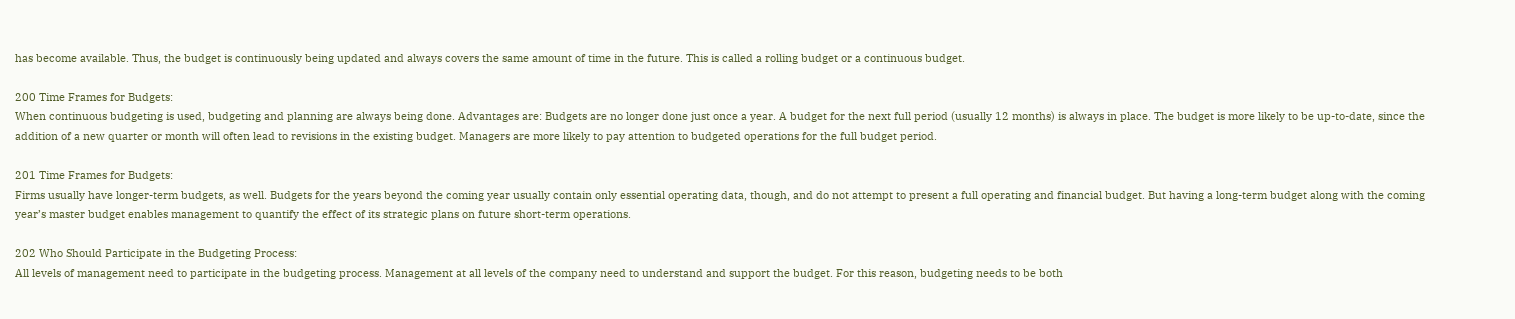has become available. Thus, the budget is continuously being updated and always covers the same amount of time in the future. This is called a rolling budget or a continuous budget.

200 Time Frames for Budgets:
When continuous budgeting is used, budgeting and planning are always being done. Advantages are: Budgets are no longer done just once a year. A budget for the next full period (usually 12 months) is always in place. The budget is more likely to be up-to-date, since the addition of a new quarter or month will often lead to revisions in the existing budget. Managers are more likely to pay attention to budgeted operations for the full budget period.

201 Time Frames for Budgets:
Firms usually have longer-term budgets, as well. Budgets for the years beyond the coming year usually contain only essential operating data, though, and do not attempt to present a full operating and financial budget. But having a long-term budget along with the coming year’s master budget enables management to quantify the effect of its strategic plans on future short-term operations.

202 Who Should Participate in the Budgeting Process:
All levels of management need to participate in the budgeting process. Management at all levels of the company need to understand and support the budget. For this reason, budgeting needs to be both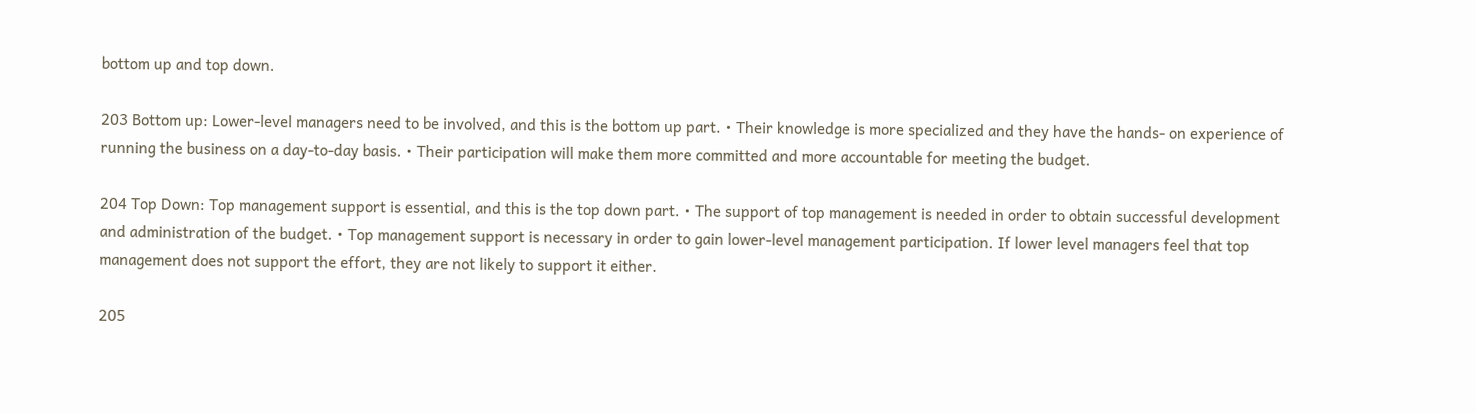bottom up and top down.

203 Bottom up: Lower-level managers need to be involved, and this is the bottom up part. • Their knowledge is more specialized and they have the hands- on experience of running the business on a day-to-day basis. • Their participation will make them more committed and more accountable for meeting the budget.

204 Top Down: Top management support is essential, and this is the top down part. • The support of top management is needed in order to obtain successful development and administration of the budget. • Top management support is necessary in order to gain lower-level management participation. If lower level managers feel that top management does not support the effort, they are not likely to support it either.

205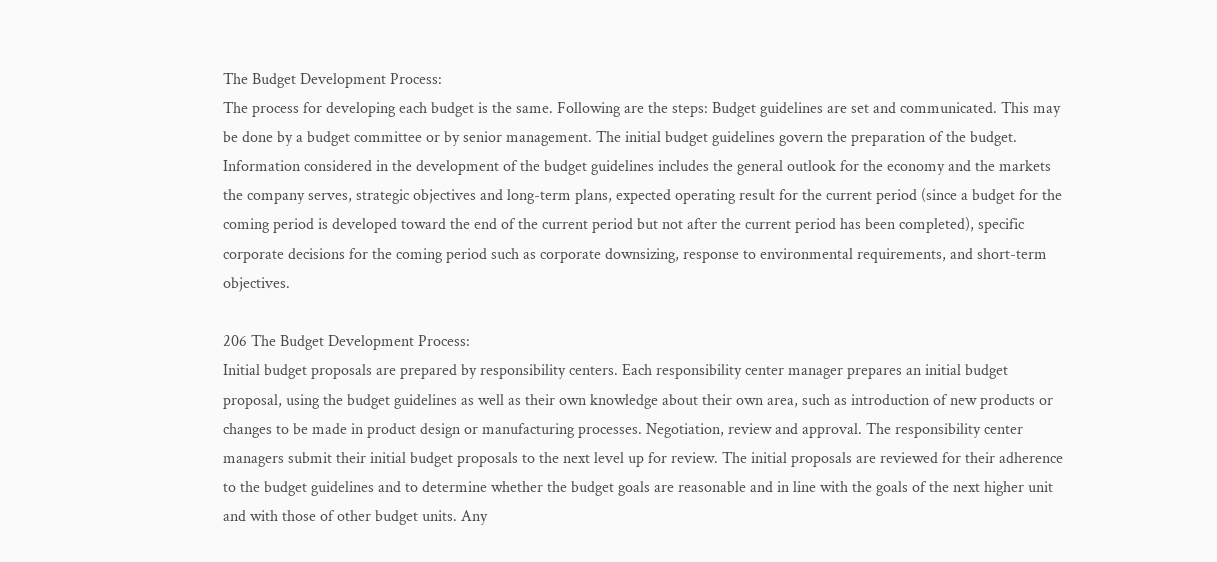The Budget Development Process:
The process for developing each budget is the same. Following are the steps: Budget guidelines are set and communicated. This may be done by a budget committee or by senior management. The initial budget guidelines govern the preparation of the budget. Information considered in the development of the budget guidelines includes the general outlook for the economy and the markets the company serves, strategic objectives and long-term plans, expected operating result for the current period (since a budget for the coming period is developed toward the end of the current period but not after the current period has been completed), specific corporate decisions for the coming period such as corporate downsizing, response to environmental requirements, and short-term objectives.

206 The Budget Development Process:
Initial budget proposals are prepared by responsibility centers. Each responsibility center manager prepares an initial budget proposal, using the budget guidelines as well as their own knowledge about their own area, such as introduction of new products or changes to be made in product design or manufacturing processes. Negotiation, review and approval. The responsibility center managers submit their initial budget proposals to the next level up for review. The initial proposals are reviewed for their adherence to the budget guidelines and to determine whether the budget goals are reasonable and in line with the goals of the next higher unit and with those of other budget units. Any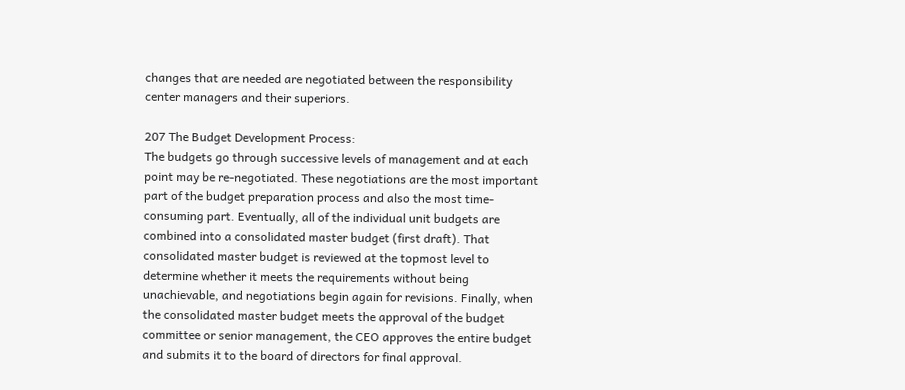changes that are needed are negotiated between the responsibility center managers and their superiors.

207 The Budget Development Process:
The budgets go through successive levels of management and at each point may be re-negotiated. These negotiations are the most important part of the budget preparation process and also the most time-consuming part. Eventually, all of the individual unit budgets are combined into a consolidated master budget (first draft). That consolidated master budget is reviewed at the topmost level to determine whether it meets the requirements without being unachievable, and negotiations begin again for revisions. Finally, when the consolidated master budget meets the approval of the budget committee or senior management, the CEO approves the entire budget and submits it to the board of directors for final approval.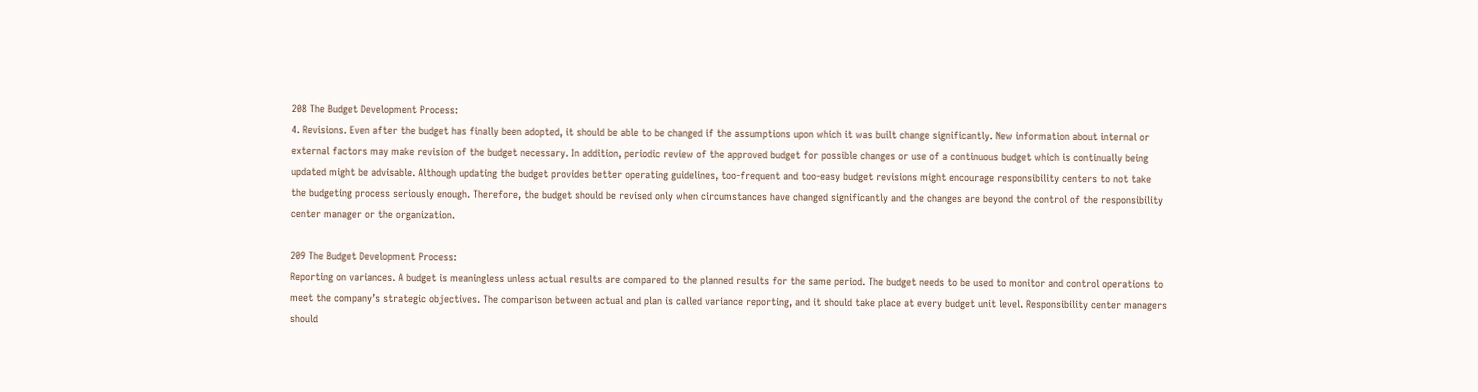208 The Budget Development Process:
4. Revisions. Even after the budget has finally been adopted, it should be able to be changed if the assumptions upon which it was built change significantly. New information about internal or external factors may make revision of the budget necessary. In addition, periodic review of the approved budget for possible changes or use of a continuous budget which is continually being updated might be advisable. Although updating the budget provides better operating guidelines, too-frequent and too-easy budget revisions might encourage responsibility centers to not take the budgeting process seriously enough. Therefore, the budget should be revised only when circumstances have changed significantly and the changes are beyond the control of the responsibility center manager or the organization.

209 The Budget Development Process:
Reporting on variances. A budget is meaningless unless actual results are compared to the planned results for the same period. The budget needs to be used to monitor and control operations to meet the company’s strategic objectives. The comparison between actual and plan is called variance reporting, and it should take place at every budget unit level. Responsibility center managers should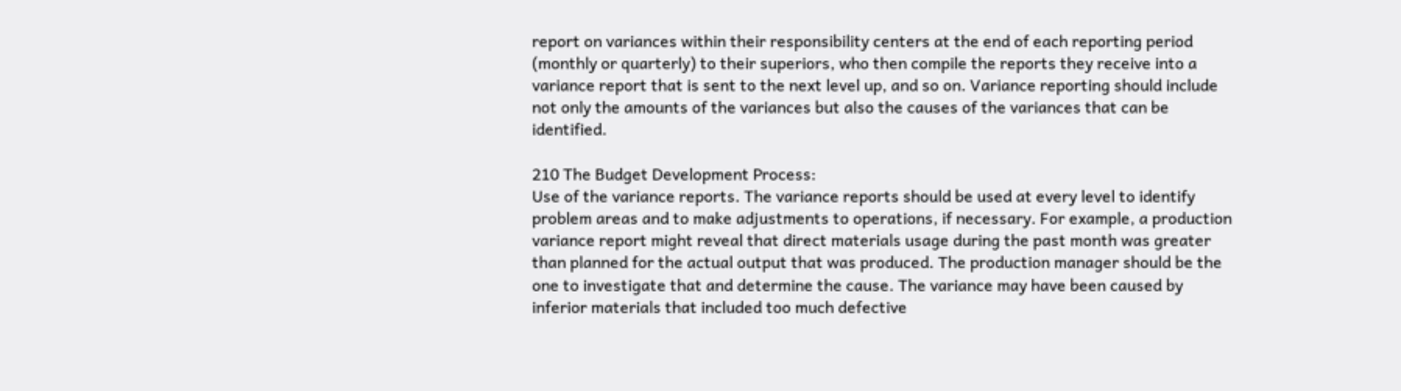report on variances within their responsibility centers at the end of each reporting period (monthly or quarterly) to their superiors, who then compile the reports they receive into a variance report that is sent to the next level up, and so on. Variance reporting should include not only the amounts of the variances but also the causes of the variances that can be identified.

210 The Budget Development Process:
Use of the variance reports. The variance reports should be used at every level to identify problem areas and to make adjustments to operations, if necessary. For example, a production variance report might reveal that direct materials usage during the past month was greater than planned for the actual output that was produced. The production manager should be the one to investigate that and determine the cause. The variance may have been caused by inferior materials that included too much defective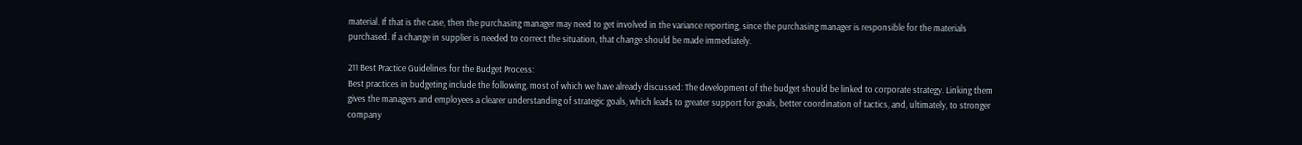material. If that is the case, then the purchasing manager may need to get involved in the variance reporting, since the purchasing manager is responsible for the materials purchased. If a change in supplier is needed to correct the situation, that change should be made immediately.

211 Best Practice Guidelines for the Budget Process:
Best practices in budgeting include the following, most of which we have already discussed: The development of the budget should be linked to corporate strategy. Linking them gives the managers and employees a clearer understanding of strategic goals, which leads to greater support for goals, better coordination of tactics, and, ultimately, to stronger company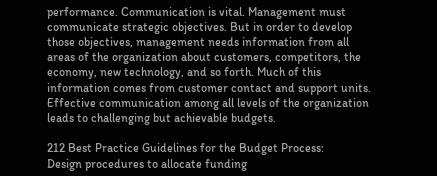performance. Communication is vital. Management must communicate strategic objectives. But in order to develop those objectives, management needs information from all areas of the organization about customers, competitors, the economy, new technology, and so forth. Much of this information comes from customer contact and support units. Effective communication among all levels of the organization leads to challenging but achievable budgets.

212 Best Practice Guidelines for the Budget Process:
Design procedures to allocate funding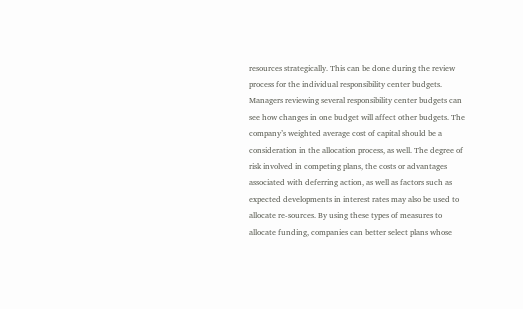resources strategically. This can be done during the review process for the individual responsibility center budgets. Managers reviewing several responsibility center budgets can see how changes in one budget will affect other budgets. The company’s weighted average cost of capital should be a consideration in the allocation process, as well. The degree of risk involved in competing plans, the costs or advantages associated with deferring action, as well as factors such as expected developments in interest rates may also be used to allocate re-sources. By using these types of measures to allocate funding, companies can better select plans whose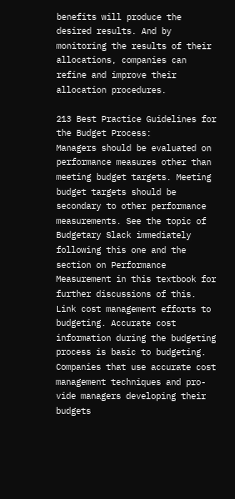benefits will produce the desired results. And by monitoring the results of their allocations, companies can refine and improve their allocation procedures.

213 Best Practice Guidelines for the Budget Process:
Managers should be evaluated on performance measures other than meeting budget targets. Meeting budget targets should be secondary to other performance measurements. See the topic of Budgetary Slack immediately following this one and the section on Performance Measurement in this textbook for further discussions of this. Link cost management efforts to budgeting. Accurate cost information during the budgeting process is basic to budgeting. Companies that use accurate cost management techniques and pro-vide managers developing their budgets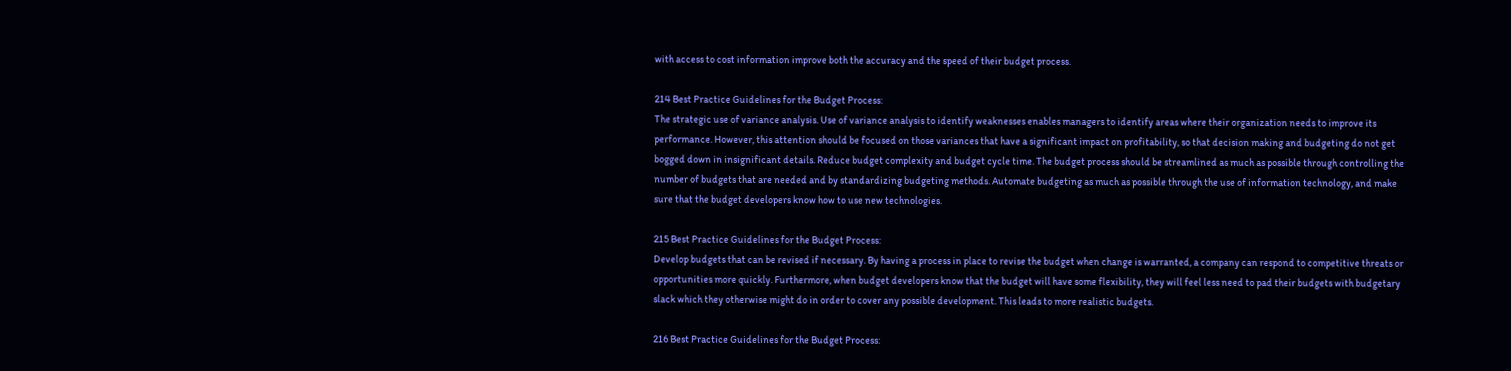with access to cost information improve both the accuracy and the speed of their budget process.

214 Best Practice Guidelines for the Budget Process:
The strategic use of variance analysis. Use of variance analysis to identify weaknesses enables managers to identify areas where their organization needs to improve its performance. However, this attention should be focused on those variances that have a significant impact on profitability, so that decision making and budgeting do not get bogged down in insignificant details. Reduce budget complexity and budget cycle time. The budget process should be streamlined as much as possible through controlling the number of budgets that are needed and by standardizing budgeting methods. Automate budgeting as much as possible through the use of information technology, and make sure that the budget developers know how to use new technologies.

215 Best Practice Guidelines for the Budget Process:
Develop budgets that can be revised if necessary. By having a process in place to revise the budget when change is warranted, a company can respond to competitive threats or opportunities more quickly. Furthermore, when budget developers know that the budget will have some flexibility, they will feel less need to pad their budgets with budgetary slack which they otherwise might do in order to cover any possible development. This leads to more realistic budgets.

216 Best Practice Guidelines for the Budget Process: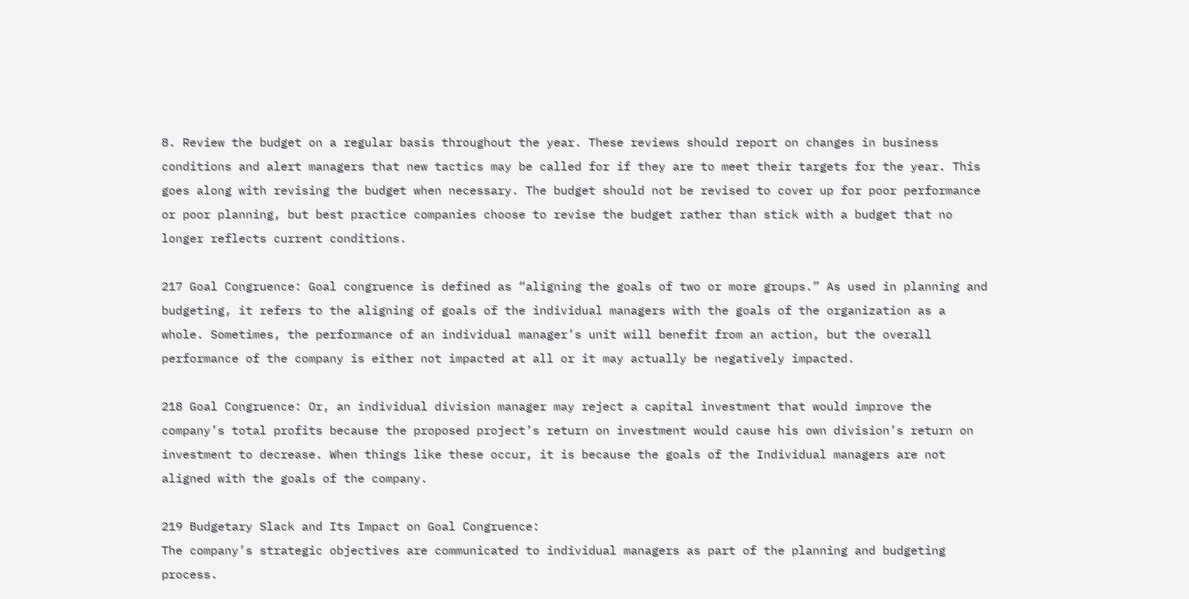8. Review the budget on a regular basis throughout the year. These reviews should report on changes in business conditions and alert managers that new tactics may be called for if they are to meet their targets for the year. This goes along with revising the budget when necessary. The budget should not be revised to cover up for poor performance or poor planning, but best practice companies choose to revise the budget rather than stick with a budget that no longer reflects current conditions.

217 Goal Congruence: Goal congruence is defined as “aligning the goals of two or more groups.” As used in planning and budgeting, it refers to the aligning of goals of the individual managers with the goals of the organization as a whole. Sometimes, the performance of an individual manager’s unit will benefit from an action, but the overall performance of the company is either not impacted at all or it may actually be negatively impacted.

218 Goal Congruence: Or, an individual division manager may reject a capital investment that would improve the company’s total profits because the proposed project’s return on investment would cause his own division’s return on investment to decrease. When things like these occur, it is because the goals of the Individual managers are not aligned with the goals of the company.

219 Budgetary Slack and Its Impact on Goal Congruence:
The company’s strategic objectives are communicated to individual managers as part of the planning and budgeting process.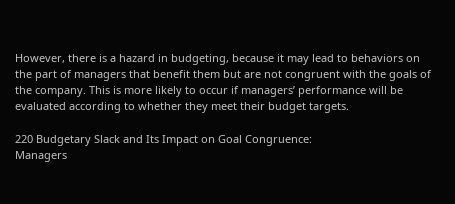However, there is a hazard in budgeting, because it may lead to behaviors on the part of managers that benefit them but are not congruent with the goals of the company. This is more likely to occur if managers’ performance will be evaluated according to whether they meet their budget targets.

220 Budgetary Slack and Its Impact on Goal Congruence:
Managers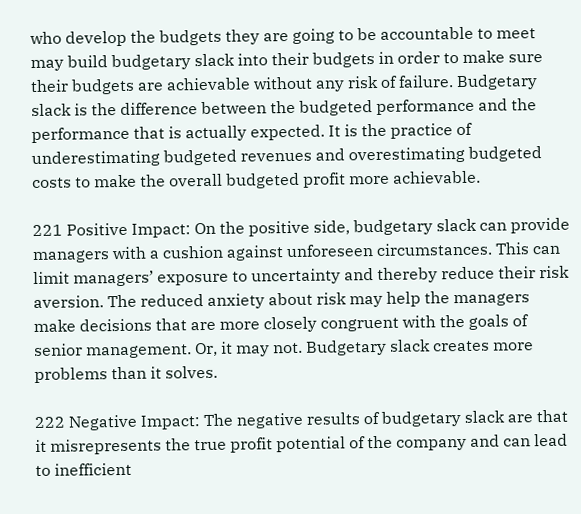who develop the budgets they are going to be accountable to meet may build budgetary slack into their budgets in order to make sure their budgets are achievable without any risk of failure. Budgetary slack is the difference between the budgeted performance and the performance that is actually expected. It is the practice of underestimating budgeted revenues and overestimating budgeted costs to make the overall budgeted profit more achievable.

221 Positive Impact: On the positive side, budgetary slack can provide managers with a cushion against unforeseen circumstances. This can limit managers’ exposure to uncertainty and thereby reduce their risk aversion. The reduced anxiety about risk may help the managers make decisions that are more closely congruent with the goals of senior management. Or, it may not. Budgetary slack creates more problems than it solves.

222 Negative Impact: The negative results of budgetary slack are that it misrepresents the true profit potential of the company and can lead to inefficient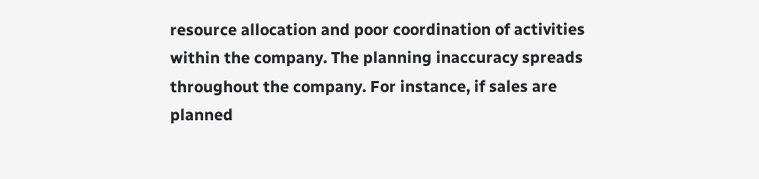resource allocation and poor coordination of activities within the company. The planning inaccuracy spreads throughout the company. For instance, if sales are planned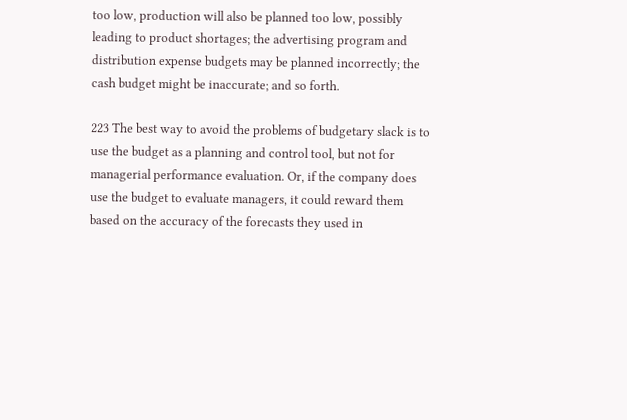too low, production will also be planned too low, possibly leading to product shortages; the advertising program and distribution expense budgets may be planned incorrectly; the cash budget might be inaccurate; and so forth.

223 The best way to avoid the problems of budgetary slack is to use the budget as a planning and control tool, but not for managerial performance evaluation. Or, if the company does use the budget to evaluate managers, it could reward them based on the accuracy of the forecasts they used in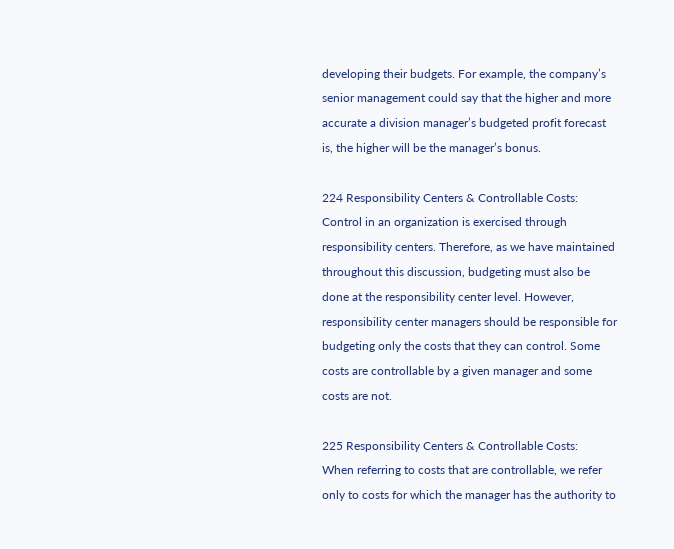developing their budgets. For example, the company’s senior management could say that the higher and more accurate a division manager’s budgeted profit forecast is, the higher will be the manager’s bonus.

224 Responsibility Centers & Controllable Costs:
Control in an organization is exercised through responsibility centers. Therefore, as we have maintained throughout this discussion, budgeting must also be done at the responsibility center level. However, responsibility center managers should be responsible for budgeting only the costs that they can control. Some costs are controllable by a given manager and some costs are not.

225 Responsibility Centers & Controllable Costs:
When referring to costs that are controllable, we refer only to costs for which the manager has the authority to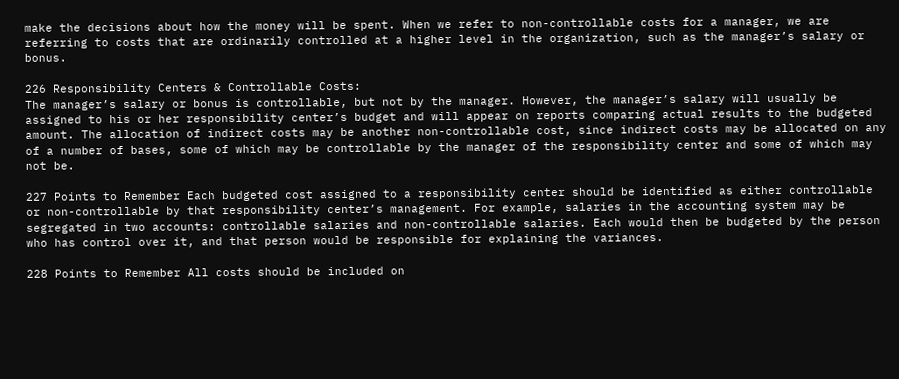make the decisions about how the money will be spent. When we refer to non-controllable costs for a manager, we are referring to costs that are ordinarily controlled at a higher level in the organization, such as the manager’s salary or bonus.

226 Responsibility Centers & Controllable Costs:
The manager’s salary or bonus is controllable, but not by the manager. However, the manager’s salary will usually be assigned to his or her responsibility center’s budget and will appear on reports comparing actual results to the budgeted amount. The allocation of indirect costs may be another non-controllable cost, since indirect costs may be allocated on any of a number of bases, some of which may be controllable by the manager of the responsibility center and some of which may not be.

227 Points to Remember Each budgeted cost assigned to a responsibility center should be identified as either controllable or non-controllable by that responsibility center’s management. For example, salaries in the accounting system may be segregated in two accounts: controllable salaries and non-controllable salaries. Each would then be budgeted by the person who has control over it, and that person would be responsible for explaining the variances.

228 Points to Remember All costs should be included on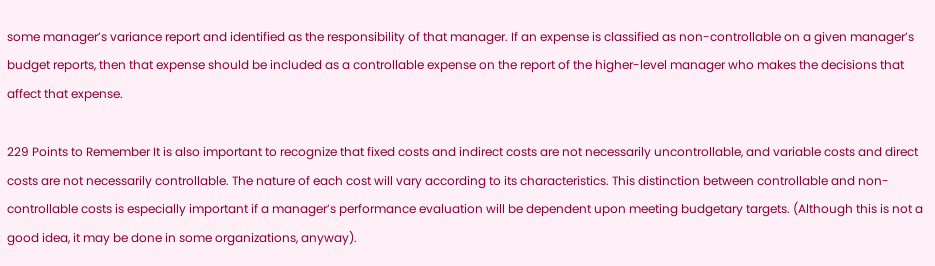some manager’s variance report and identified as the responsibility of that manager. If an expense is classified as non-controllable on a given manager’s budget reports, then that expense should be included as a controllable expense on the report of the higher-level manager who makes the decisions that affect that expense.

229 Points to Remember It is also important to recognize that fixed costs and indirect costs are not necessarily uncontrollable, and variable costs and direct costs are not necessarily controllable. The nature of each cost will vary according to its characteristics. This distinction between controllable and non-controllable costs is especially important if a manager’s performance evaluation will be dependent upon meeting budgetary targets. (Although this is not a good idea, it may be done in some organizations, anyway).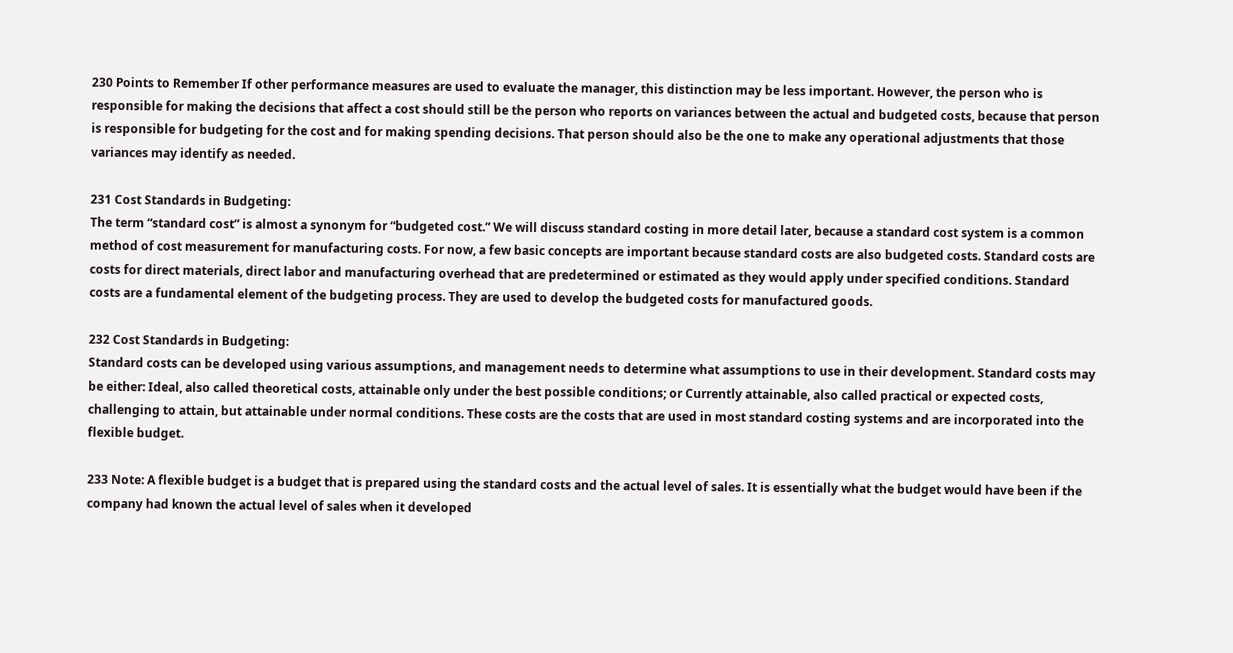230 Points to Remember If other performance measures are used to evaluate the manager, this distinction may be less important. However, the person who is responsible for making the decisions that affect a cost should still be the person who reports on variances between the actual and budgeted costs, because that person is responsible for budgeting for the cost and for making spending decisions. That person should also be the one to make any operational adjustments that those variances may identify as needed.

231 Cost Standards in Budgeting:
The term “standard cost” is almost a synonym for “budgeted cost.” We will discuss standard costing in more detail later, because a standard cost system is a common method of cost measurement for manufacturing costs. For now, a few basic concepts are important because standard costs are also budgeted costs. Standard costs are costs for direct materials, direct labor and manufacturing overhead that are predetermined or estimated as they would apply under specified conditions. Standard costs are a fundamental element of the budgeting process. They are used to develop the budgeted costs for manufactured goods.

232 Cost Standards in Budgeting:
Standard costs can be developed using various assumptions, and management needs to determine what assumptions to use in their development. Standard costs may be either: Ideal, also called theoretical costs, attainable only under the best possible conditions; or Currently attainable, also called practical or expected costs, challenging to attain, but attainable under normal conditions. These costs are the costs that are used in most standard costing systems and are incorporated into the flexible budget.

233 Note: A flexible budget is a budget that is prepared using the standard costs and the actual level of sales. It is essentially what the budget would have been if the company had known the actual level of sales when it developed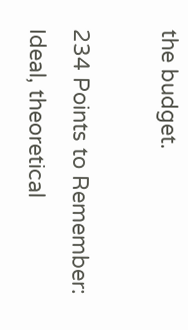the budget.

234 Points to Remember: Ideal, theoretical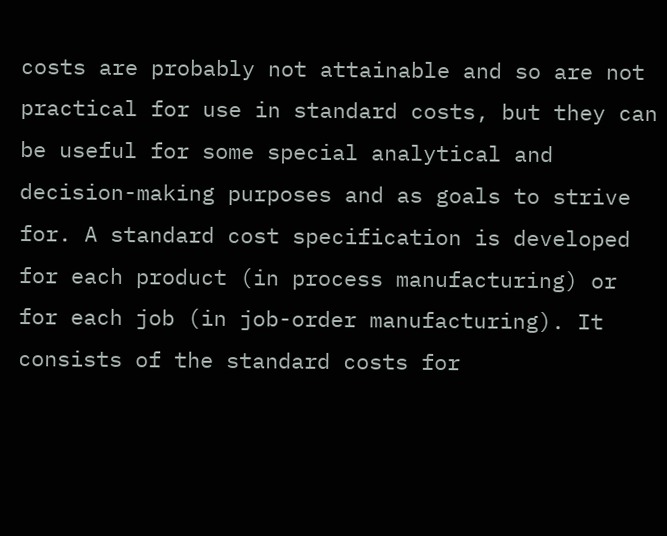costs are probably not attainable and so are not practical for use in standard costs, but they can be useful for some special analytical and decision-making purposes and as goals to strive for. A standard cost specification is developed for each product (in process manufacturing) or for each job (in job-order manufacturing). It consists of the standard costs for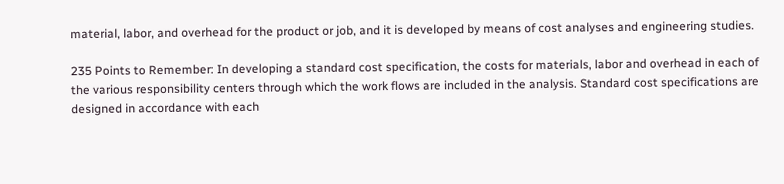material, labor, and overhead for the product or job, and it is developed by means of cost analyses and engineering studies.

235 Points to Remember: In developing a standard cost specification, the costs for materials, labor and overhead in each of the various responsibility centers through which the work flows are included in the analysis. Standard cost specifications are designed in accordance with each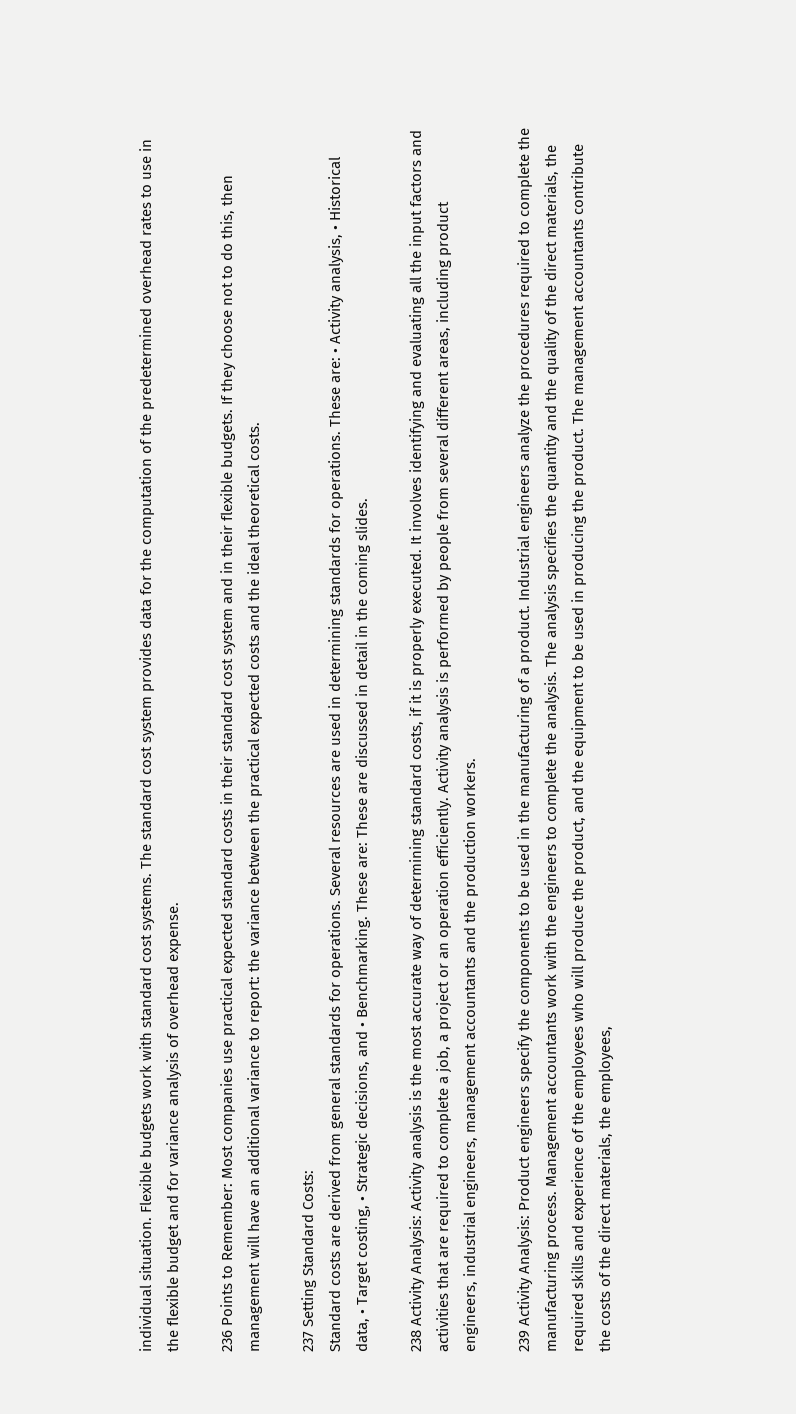individual situation. Flexible budgets work with standard cost systems. The standard cost system provides data for the computation of the predetermined overhead rates to use in the flexible budget and for variance analysis of overhead expense.

236 Points to Remember: Most companies use practical expected standard costs in their standard cost system and in their flexible budgets. If they choose not to do this, then management will have an additional variance to report: the variance between the practical expected costs and the ideal theoretical costs.

237 Setting Standard Costs:
Standard costs are derived from general standards for operations. Several resources are used in determining standards for operations. These are: • Activity analysis, • Historical data, • Target costing, • Strategic decisions, and • Benchmarking. These are: These are discussed in detail in the coming slides.

238 Activity Analysis: Activity analysis is the most accurate way of determining standard costs, if it is properly executed. It involves identifying and evaluating all the input factors and activities that are required to complete a job, a project or an operation efficiently. Activity analysis is performed by people from several different areas, including product engineers, industrial engineers, management accountants and the production workers.

239 Activity Analysis: Product engineers specify the components to be used in the manufacturing of a product. Industrial engineers analyze the procedures required to complete the manufacturing process. Management accountants work with the engineers to complete the analysis. The analysis specifies the quantity and the quality of the direct materials, the required skills and experience of the employees who will produce the product, and the equipment to be used in producing the product. The management accountants contribute the costs of the direct materials, the employees,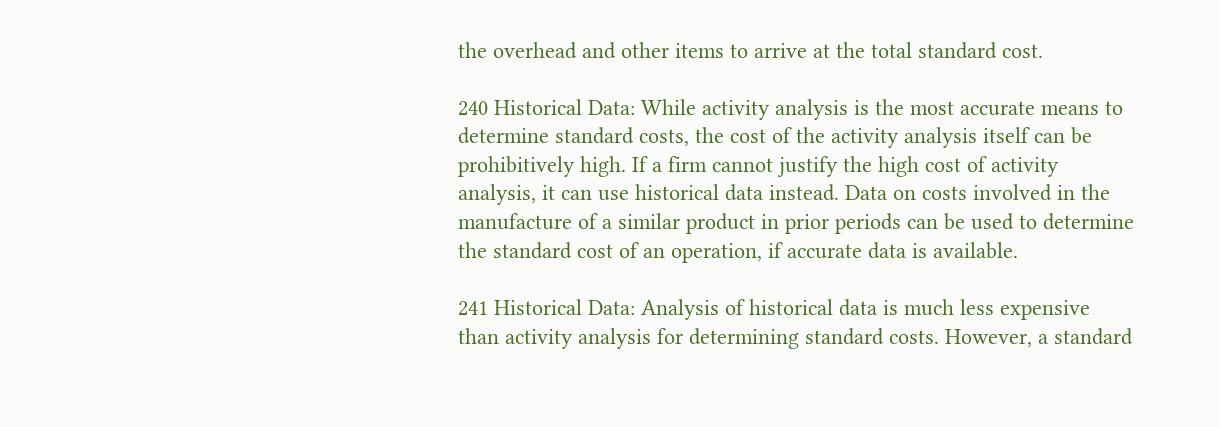the overhead and other items to arrive at the total standard cost.

240 Historical Data: While activity analysis is the most accurate means to determine standard costs, the cost of the activity analysis itself can be prohibitively high. If a firm cannot justify the high cost of activity analysis, it can use historical data instead. Data on costs involved in the manufacture of a similar product in prior periods can be used to determine the standard cost of an operation, if accurate data is available.

241 Historical Data: Analysis of historical data is much less expensive than activity analysis for determining standard costs. However, a standard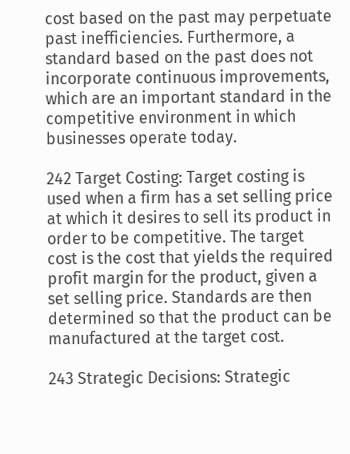cost based on the past may perpetuate past inefficiencies. Furthermore, a standard based on the past does not incorporate continuous improvements, which are an important standard in the competitive environment in which businesses operate today.

242 Target Costing: Target costing is used when a firm has a set selling price at which it desires to sell its product in order to be competitive. The target cost is the cost that yields the required profit margin for the product, given a set selling price. Standards are then determined so that the product can be manufactured at the target cost.

243 Strategic Decisions: Strategic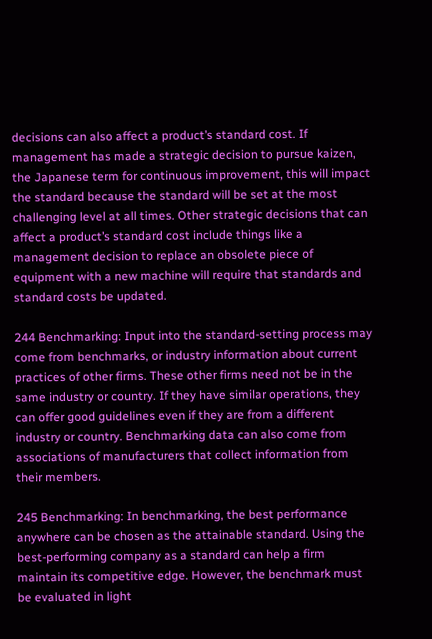decisions can also affect a product’s standard cost. If management has made a strategic decision to pursue kaizen, the Japanese term for continuous improvement, this will impact the standard because the standard will be set at the most challenging level at all times. Other strategic decisions that can affect a product’s standard cost include things like a management decision to replace an obsolete piece of equipment with a new machine will require that standards and standard costs be updated.

244 Benchmarking: Input into the standard-setting process may come from benchmarks, or industry information about current practices of other firms. These other firms need not be in the same industry or country. If they have similar operations, they can offer good guidelines even if they are from a different industry or country. Benchmarking data can also come from associations of manufacturers that collect information from their members.

245 Benchmarking: In benchmarking, the best performance anywhere can be chosen as the attainable standard. Using the best-performing company as a standard can help a firm maintain its competitive edge. However, the benchmark must be evaluated in light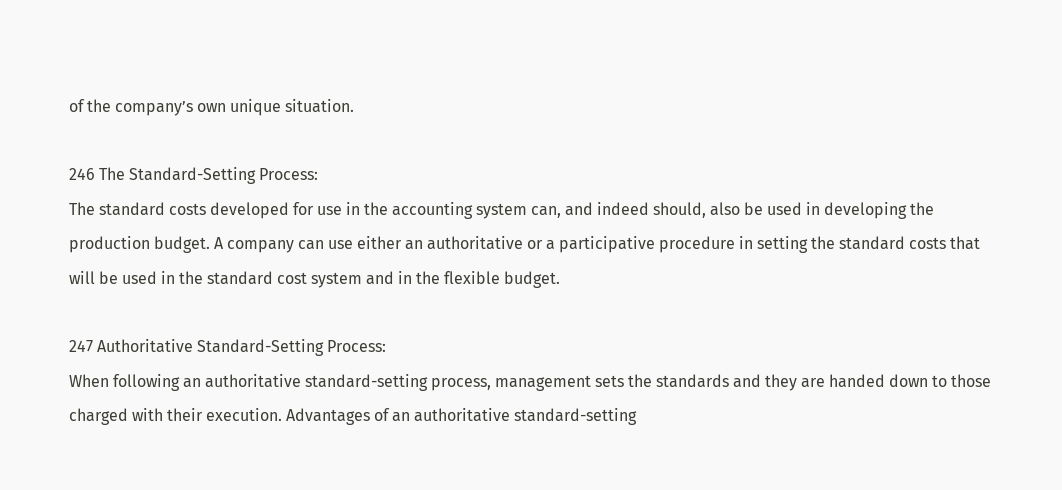of the company’s own unique situation.

246 The Standard-Setting Process:
The standard costs developed for use in the accounting system can, and indeed should, also be used in developing the production budget. A company can use either an authoritative or a participative procedure in setting the standard costs that will be used in the standard cost system and in the flexible budget.

247 Authoritative Standard-Setting Process:
When following an authoritative standard-setting process, management sets the standards and they are handed down to those charged with their execution. Advantages of an authoritative standard-setting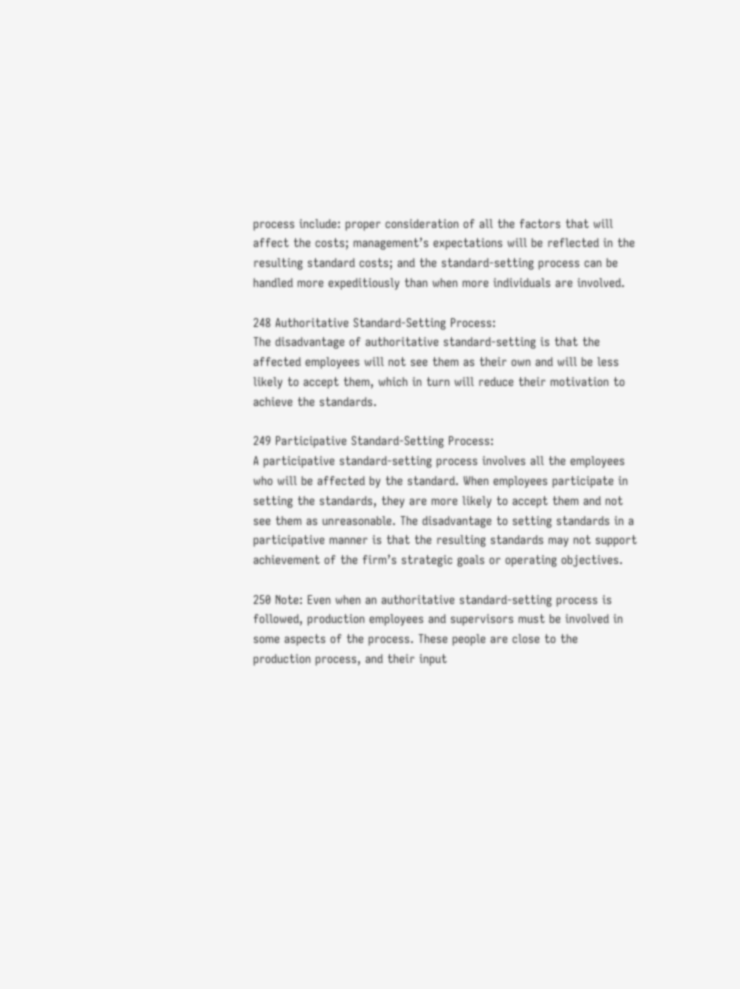process include: proper consideration of all the factors that will affect the costs; management’s expectations will be reflected in the resulting standard costs; and the standard-setting process can be handled more expeditiously than when more individuals are involved.

248 Authoritative Standard-Setting Process:
The disadvantage of authoritative standard-setting is that the affected employees will not see them as their own and will be less likely to accept them, which in turn will reduce their motivation to achieve the standards.

249 Participative Standard-Setting Process:
A participative standard-setting process involves all the employees who will be affected by the standard. When employees participate in setting the standards, they are more likely to accept them and not see them as unreasonable. The disadvantage to setting standards in a participative manner is that the resulting standards may not support achievement of the firm’s strategic goals or operating objectives.

250 Note: Even when an authoritative standard-setting process is followed, production employees and supervisors must be involved in some aspects of the process. These people are close to the production process, and their input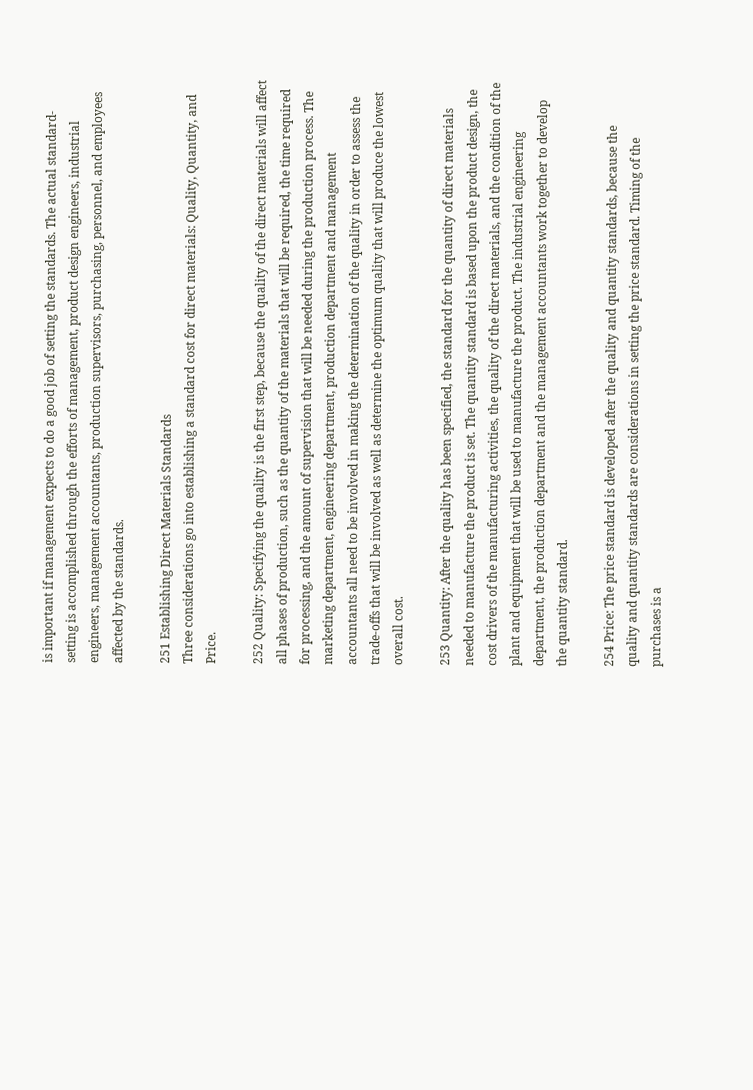is important if management expects to do a good job of setting the standards. The actual standard-setting is accomplished through the efforts of management, product design engineers, industrial engineers, management accountants, production supervisors, purchasing, personnel, and employees affected by the standards.

251 Establishing Direct Materials Standards
Three considerations go into establishing a standard cost for direct materials: Quality, Quantity, and Price.

252 Quality: Specifying the quality is the first step, because the quality of the direct materials will affect all phases of production, such as the quantity of the materials that will be required, the time required for processing, and the amount of supervision that will be needed during the production process. The marketing department, engineering department, production department and management accountants all need to be involved in making the determination of the quality in order to assess the trade-offs that will be involved as well as determine the optimum quality that will produce the lowest overall cost.

253 Quantity: After the quality has been specified, the standard for the quantity of direct materials needed to manufacture the product is set. The quantity standard is based upon the product design, the cost drivers of the manufacturing activities, the quality of the direct materials, and the condition of the plant and equipment that will be used to manufacture the product. The industrial engineering department, the production department and the management accountants work together to develop the quantity standard.

254 Price: The price standard is developed after the quality and quantity standards, because the quality and quantity standards are considerations in setting the price standard. Timing of the purchases is a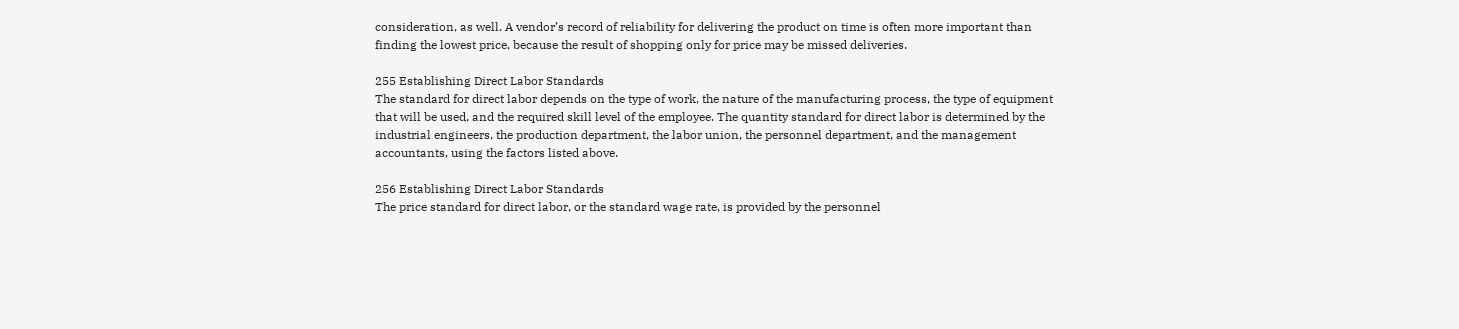consideration, as well. A vendor’s record of reliability for delivering the product on time is often more important than finding the lowest price, because the result of shopping only for price may be missed deliveries.

255 Establishing Direct Labor Standards
The standard for direct labor depends on the type of work, the nature of the manufacturing process, the type of equipment that will be used, and the required skill level of the employee. The quantity standard for direct labor is determined by the industrial engineers, the production department, the labor union, the personnel department, and the management accountants, using the factors listed above.

256 Establishing Direct Labor Standards
The price standard for direct labor, or the standard wage rate, is provided by the personnel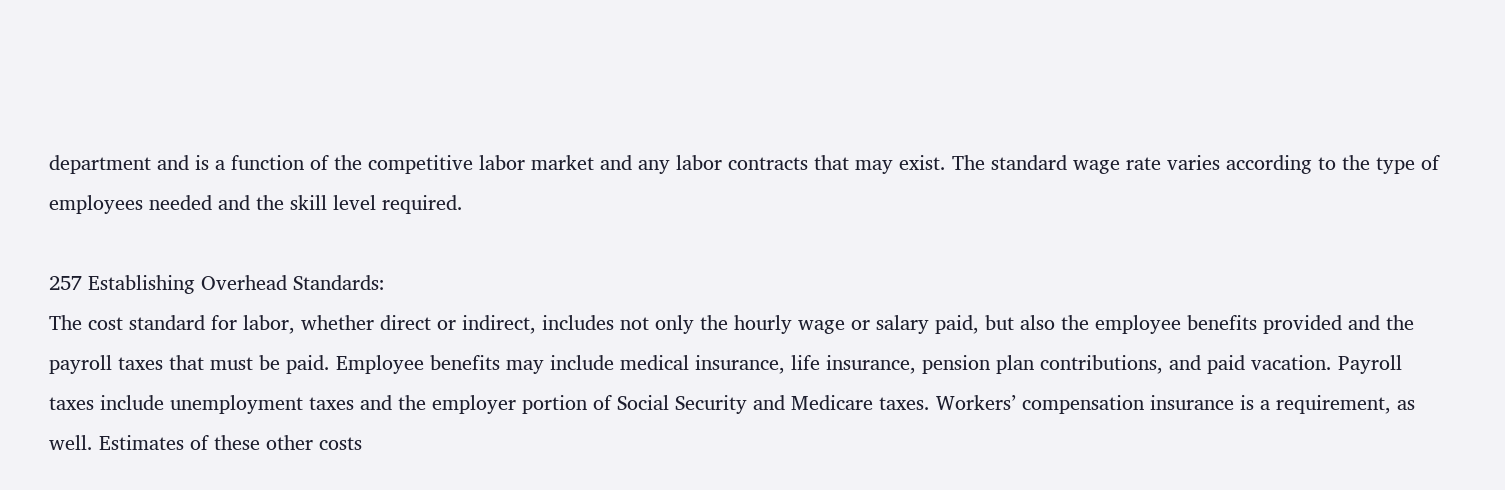department and is a function of the competitive labor market and any labor contracts that may exist. The standard wage rate varies according to the type of employees needed and the skill level required.

257 Establishing Overhead Standards:
The cost standard for labor, whether direct or indirect, includes not only the hourly wage or salary paid, but also the employee benefits provided and the payroll taxes that must be paid. Employee benefits may include medical insurance, life insurance, pension plan contributions, and paid vacation. Payroll taxes include unemployment taxes and the employer portion of Social Security and Medicare taxes. Workers’ compensation insurance is a requirement, as well. Estimates of these other costs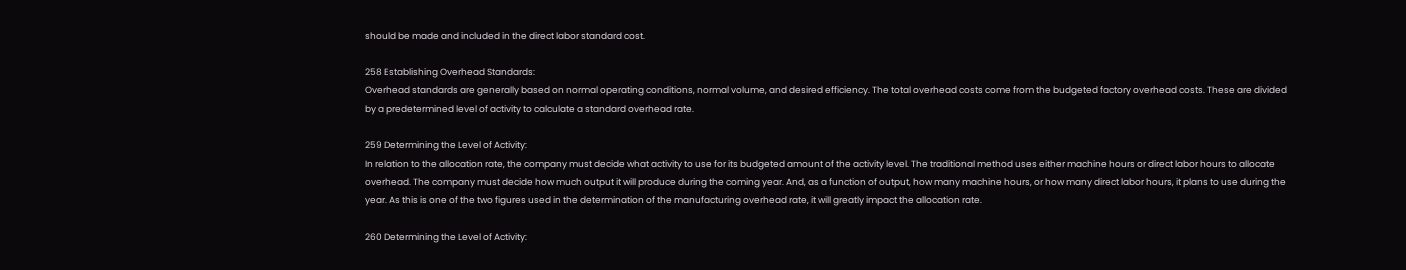should be made and included in the direct labor standard cost.

258 Establishing Overhead Standards:
Overhead standards are generally based on normal operating conditions, normal volume, and desired efficiency. The total overhead costs come from the budgeted factory overhead costs. These are divided by a predetermined level of activity to calculate a standard overhead rate.

259 Determining the Level of Activity:
In relation to the allocation rate, the company must decide what activity to use for its budgeted amount of the activity level. The traditional method uses either machine hours or direct labor hours to allocate overhead. The company must decide how much output it will produce during the coming year. And, as a function of output, how many machine hours, or how many direct labor hours, it plans to use during the year. As this is one of the two figures used in the determination of the manufacturing overhead rate, it will greatly impact the allocation rate.

260 Determining the Level of Activity: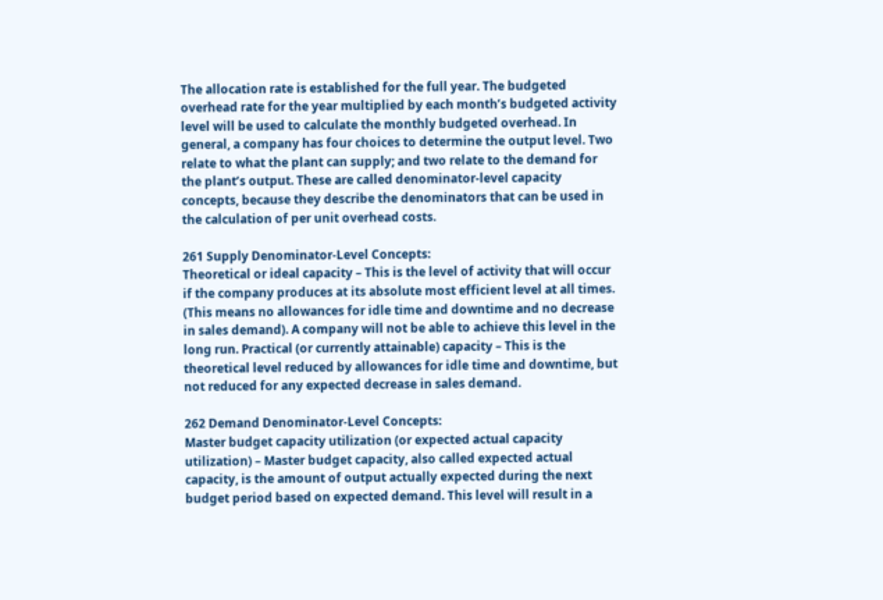The allocation rate is established for the full year. The budgeted overhead rate for the year multiplied by each month’s budgeted activity level will be used to calculate the monthly budgeted overhead. In general, a company has four choices to determine the output level. Two relate to what the plant can supply; and two relate to the demand for the plant’s output. These are called denominator-level capacity concepts, because they describe the denominators that can be used in the calculation of per unit overhead costs.

261 Supply Denominator-Level Concepts:
Theoretical or ideal capacity – This is the level of activity that will occur if the company produces at its absolute most efficient level at all times. (This means no allowances for idle time and downtime and no decrease in sales demand). A company will not be able to achieve this level in the long run. Practical (or currently attainable) capacity – This is the theoretical level reduced by allowances for idle time and downtime, but not reduced for any expected decrease in sales demand.

262 Demand Denominator-Level Concepts:
Master budget capacity utilization (or expected actual capacity utilization) – Master budget capacity, also called expected actual capacity, is the amount of output actually expected during the next budget period based on expected demand. This level will result in a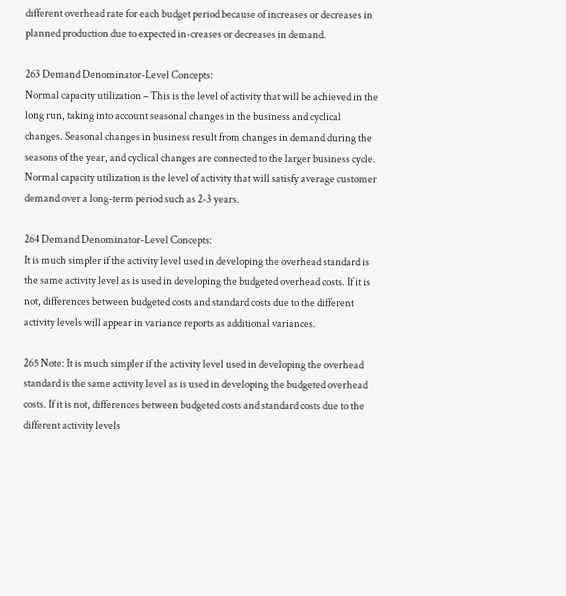different overhead rate for each budget period because of increases or decreases in planned production due to expected in-creases or decreases in demand.

263 Demand Denominator-Level Concepts:
Normal capacity utilization – This is the level of activity that will be achieved in the long run, taking into account seasonal changes in the business and cyclical changes. Seasonal changes in business result from changes in demand during the seasons of the year, and cyclical changes are connected to the larger business cycle. Normal capacity utilization is the level of activity that will satisfy average customer demand over a long-term period such as 2-3 years.

264 Demand Denominator-Level Concepts:
It is much simpler if the activity level used in developing the overhead standard is the same activity level as is used in developing the budgeted overhead costs. If it is not, differences between budgeted costs and standard costs due to the different activity levels will appear in variance reports as additional variances.

265 Note: It is much simpler if the activity level used in developing the overhead standard is the same activity level as is used in developing the budgeted overhead costs. If it is not, differences between budgeted costs and standard costs due to the different activity levels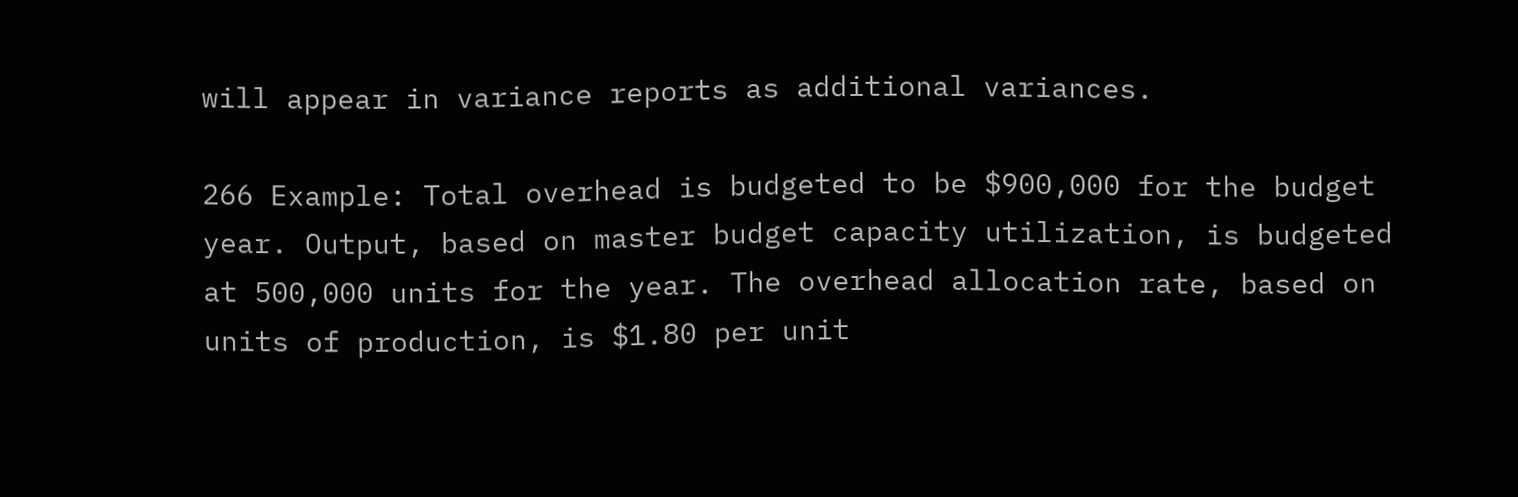will appear in variance reports as additional variances.

266 Example: Total overhead is budgeted to be $900,000 for the budget year. Output, based on master budget capacity utilization, is budgeted at 500,000 units for the year. The overhead allocation rate, based on units of production, is $1.80 per unit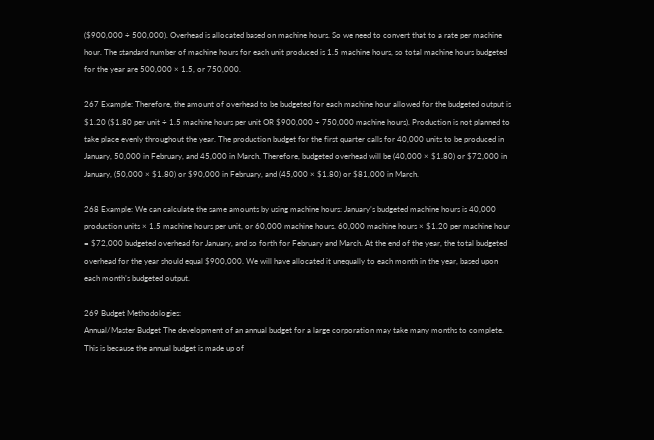($900,000 ÷ 500,000). Overhead is allocated based on machine hours. So we need to convert that to a rate per machine hour. The standard number of machine hours for each unit produced is 1.5 machine hours, so total machine hours budgeted for the year are 500,000 × 1.5, or 750,000.

267 Example: Therefore, the amount of overhead to be budgeted for each machine hour allowed for the budgeted output is $1.20 ($1.80 per unit ÷ 1.5 machine hours per unit OR $900,000 ÷ 750,000 machine hours). Production is not planned to take place evenly throughout the year. The production budget for the first quarter calls for 40,000 units to be produced in January, 50,000 in February, and 45,000 in March. Therefore, budgeted overhead will be (40,000 × $1.80) or $72,000 in January, (50,000 × $1.80) or $90,000 in February, and (45,000 × $1.80) or $81,000 in March.

268 Example: We can calculate the same amounts by using machine hours: January’s budgeted machine hours is 40,000 production units × 1.5 machine hours per unit, or 60,000 machine hours. 60,000 machine hours × $1.20 per machine hour = $72,000 budgeted overhead for January, and so forth for February and March. At the end of the year, the total budgeted overhead for the year should equal $900,000. We will have allocated it unequally to each month in the year, based upon each month’s budgeted output.

269 Budget Methodologies:
Annual/Master Budget The development of an annual budget for a large corporation may take many months to complete. This is because the annual budget is made up of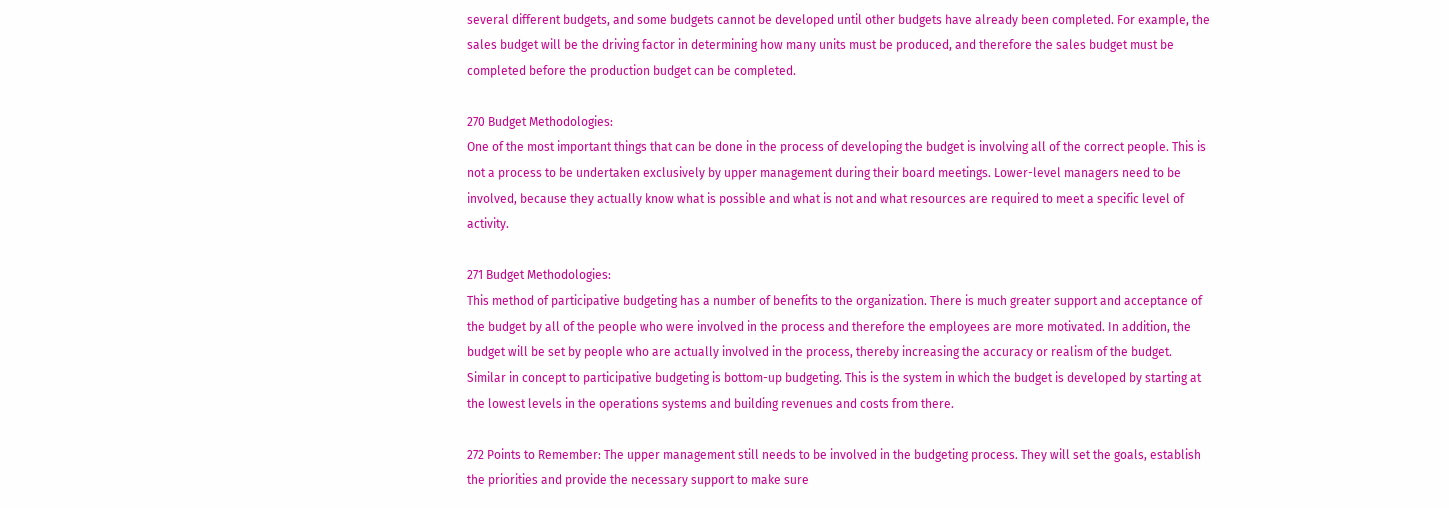several different budgets, and some budgets cannot be developed until other budgets have already been completed. For example, the sales budget will be the driving factor in determining how many units must be produced, and therefore the sales budget must be completed before the production budget can be completed.

270 Budget Methodologies:
One of the most important things that can be done in the process of developing the budget is involving all of the correct people. This is not a process to be undertaken exclusively by upper management during their board meetings. Lower-level managers need to be involved, because they actually know what is possible and what is not and what resources are required to meet a specific level of activity.

271 Budget Methodologies:
This method of participative budgeting has a number of benefits to the organization. There is much greater support and acceptance of the budget by all of the people who were involved in the process and therefore the employees are more motivated. In addition, the budget will be set by people who are actually involved in the process, thereby increasing the accuracy or realism of the budget. Similar in concept to participative budgeting is bottom-up budgeting. This is the system in which the budget is developed by starting at the lowest levels in the operations systems and building revenues and costs from there.

272 Points to Remember: The upper management still needs to be involved in the budgeting process. They will set the goals, establish the priorities and provide the necessary support to make sure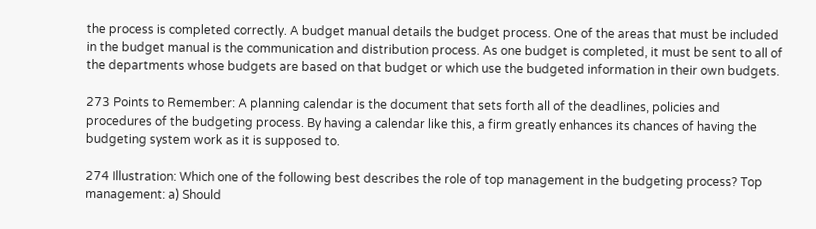the process is completed correctly. A budget manual details the budget process. One of the areas that must be included in the budget manual is the communication and distribution process. As one budget is completed, it must be sent to all of the departments whose budgets are based on that budget or which use the budgeted information in their own budgets.

273 Points to Remember: A planning calendar is the document that sets forth all of the deadlines, policies and procedures of the budgeting process. By having a calendar like this, a firm greatly enhances its chances of having the budgeting system work as it is supposed to.

274 Illustration: Which one of the following best describes the role of top management in the budgeting process? Top management: a) Should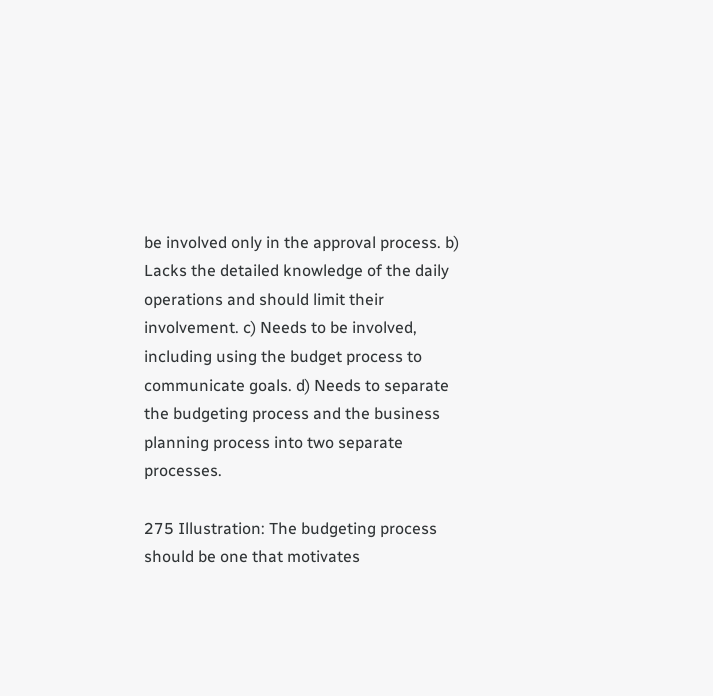be involved only in the approval process. b) Lacks the detailed knowledge of the daily operations and should limit their involvement. c) Needs to be involved, including using the budget process to communicate goals. d) Needs to separate the budgeting process and the business planning process into two separate processes.

275 Illustration: The budgeting process should be one that motivates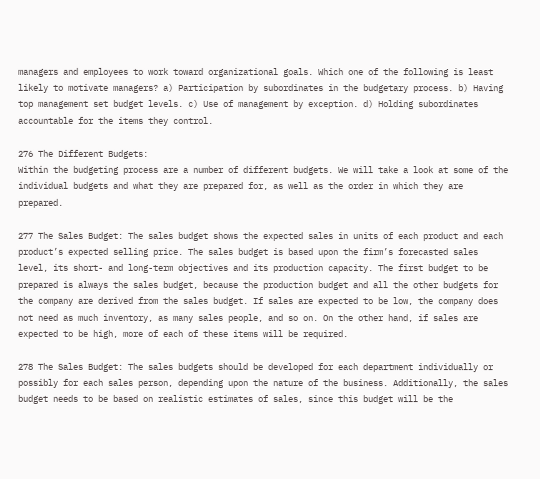managers and employees to work toward organizational goals. Which one of the following is least likely to motivate managers? a) Participation by subordinates in the budgetary process. b) Having top management set budget levels. c) Use of management by exception. d) Holding subordinates accountable for the items they control.

276 The Different Budgets:
Within the budgeting process are a number of different budgets. We will take a look at some of the individual budgets and what they are prepared for, as well as the order in which they are prepared.

277 The Sales Budget: The sales budget shows the expected sales in units of each product and each product’s expected selling price. The sales budget is based upon the firm’s forecasted sales level, its short- and long-term objectives and its production capacity. The first budget to be prepared is always the sales budget, because the production budget and all the other budgets for the company are derived from the sales budget. If sales are expected to be low, the company does not need as much inventory, as many sales people, and so on. On the other hand, if sales are expected to be high, more of each of these items will be required.

278 The Sales Budget: The sales budgets should be developed for each department individually or possibly for each sales person, depending upon the nature of the business. Additionally, the sales budget needs to be based on realistic estimates of sales, since this budget will be the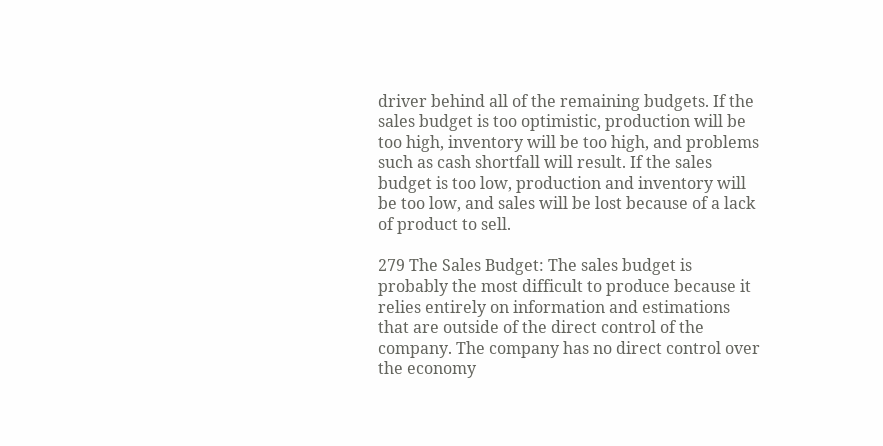driver behind all of the remaining budgets. If the sales budget is too optimistic, production will be too high, inventory will be too high, and problems such as cash shortfall will result. If the sales budget is too low, production and inventory will be too low, and sales will be lost because of a lack of product to sell.

279 The Sales Budget: The sales budget is probably the most difficult to produce because it relies entirely on information and estimations that are outside of the direct control of the company. The company has no direct control over the economy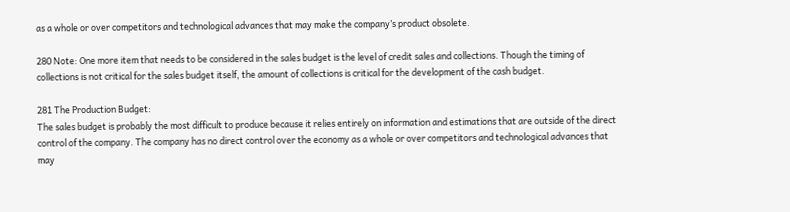as a whole or over competitors and technological advances that may make the company’s product obsolete.

280 Note: One more item that needs to be considered in the sales budget is the level of credit sales and collections. Though the timing of collections is not critical for the sales budget itself, the amount of collections is critical for the development of the cash budget.

281 The Production Budget:
The sales budget is probably the most difficult to produce because it relies entirely on information and estimations that are outside of the direct control of the company. The company has no direct control over the economy as a whole or over competitors and technological advances that may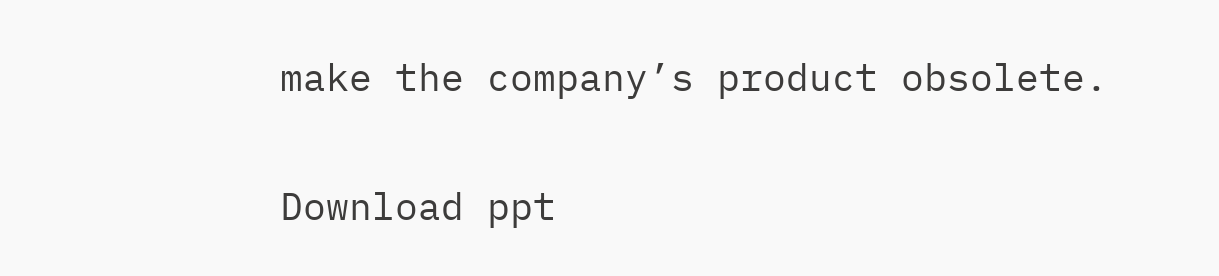make the company’s product obsolete.

Download ppt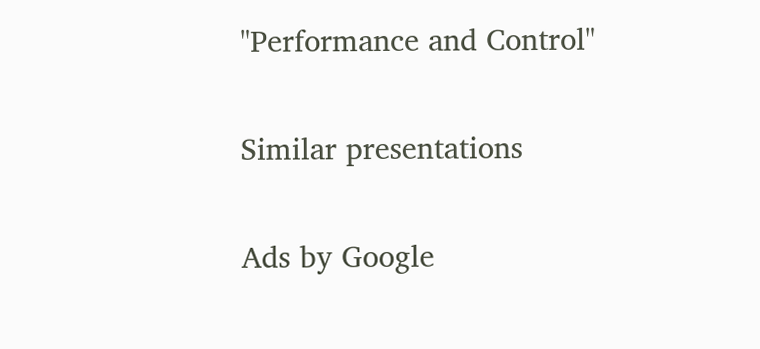"Performance and Control"

Similar presentations

Ads by Google